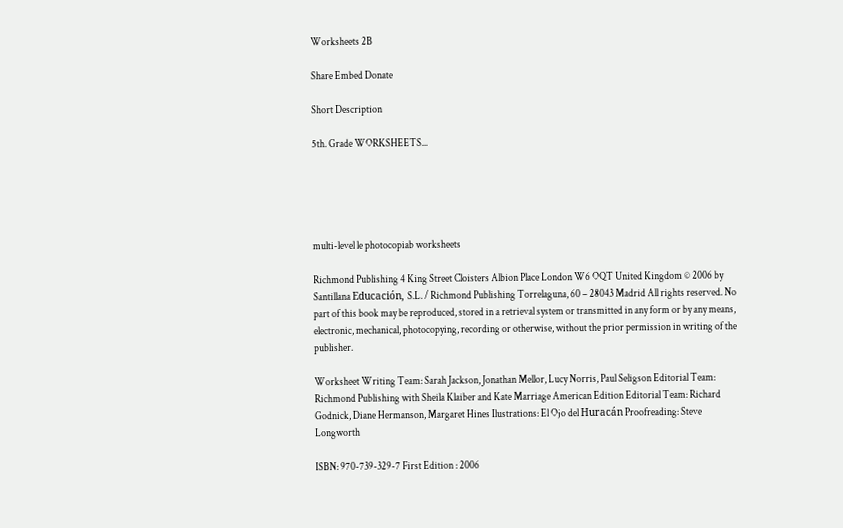Worksheets 2B

Share Embed Donate

Short Description

5th. Grade WORKSHEETS...





multi-level le photocopiab worksheets

Richmond Publishing 4 King Street Cloisters Albion Place London W6 OQT United Kingdom © 2006 by Santillana Educación, S.L. / Richmond Publishing Torrelaguna, 60 – 28043 Madrid All rights reserved. No part of this book may be reproduced, stored in a retrieval system or transmitted in any form or by any means, electronic, mechanical, photocopying, recording or otherwise, without the prior permission in writing of the publisher.

Worksheet Writing Team: Sarah Jackson, Jonathan Mellor, Lucy Norris, Paul Seligson Editorial Team: Richmond Publishing with Sheila Klaiber and Kate Marriage American Edition Editorial Team: Richard Godnick, Diane Hermanson, Margaret Hines Ilustrations: El Ojo del Huracán Proofreading: Steve Longworth

ISBN: 970-739-329-7 First Edition : 2006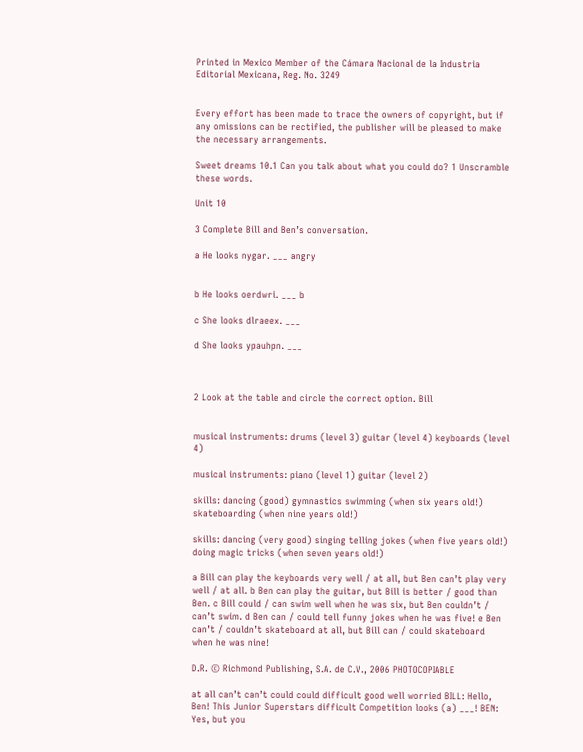Printed in Mexico Member of the Cámara Nacional de la Industria Editorial Mexicana, Reg. No. 3249


Every effort has been made to trace the owners of copyright, but if any omissions can be rectified, the publisher will be pleased to make the necessary arrangements.

Sweet dreams 10.1 Can you talk about what you could do? 1 Unscramble these words.

Unit 10

3 Complete Bill and Ben’s conversation.

a He looks nygar. ___ angry


b He looks oerdwri. ___ b

c She looks dlraeex. ___

d She looks ypauhpn. ___



2 Look at the table and circle the correct option. Bill


musical instruments: drums (level 3) guitar (level 4) keyboards (level 4)

musical instruments: piano (level 1) guitar (level 2)

skills: dancing (good) gymnastics swimming (when six years old!) skateboarding (when nine years old!)

skills: dancing (very good) singing telling jokes (when five years old!) doing magic tricks (when seven years old!)

a Bill can play the keyboards very well / at all, but Ben can’t play very well / at all. b Ben can play the guitar, but Bill is better / good than Ben. c Bill could / can swim well when he was six, but Ben couldn’t / can’t swim. d Ben can / could tell funny jokes when he was five! e Ben can’t / couldn’t skateboard at all, but Bill can / could skateboard when he was nine!

D.R. © Richmond Publishing, S.A. de C.V., 2006 PHOTOCOPIABLE

at all can’t can’t could could difficult good well worried BILL: Hello, Ben! This Junior Superstars difficult Competition looks (a) ___! BEN: Yes, but you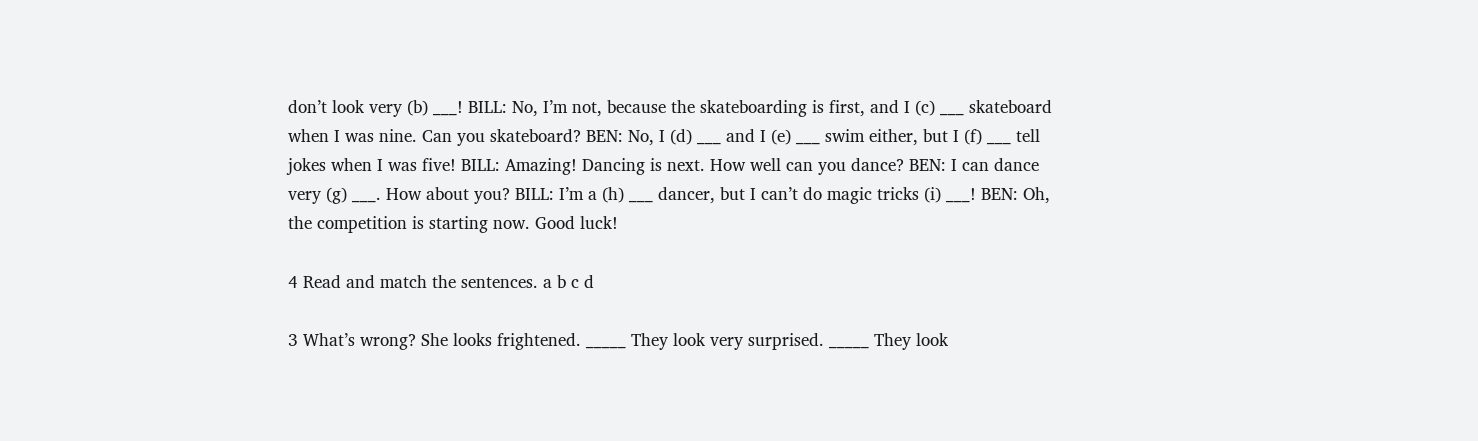don’t look very (b) ___! BILL: No, I’m not, because the skateboarding is first, and I (c) ___ skateboard when I was nine. Can you skateboard? BEN: No, I (d) ___ and I (e) ___ swim either, but I (f) ___ tell jokes when I was five! BILL: Amazing! Dancing is next. How well can you dance? BEN: I can dance very (g) ___. How about you? BILL: I’m a (h) ___ dancer, but I can’t do magic tricks (i) ___! BEN: Oh, the competition is starting now. Good luck!

4 Read and match the sentences. a b c d

3 What’s wrong? She looks frightened. _____ They look very surprised. _____ They look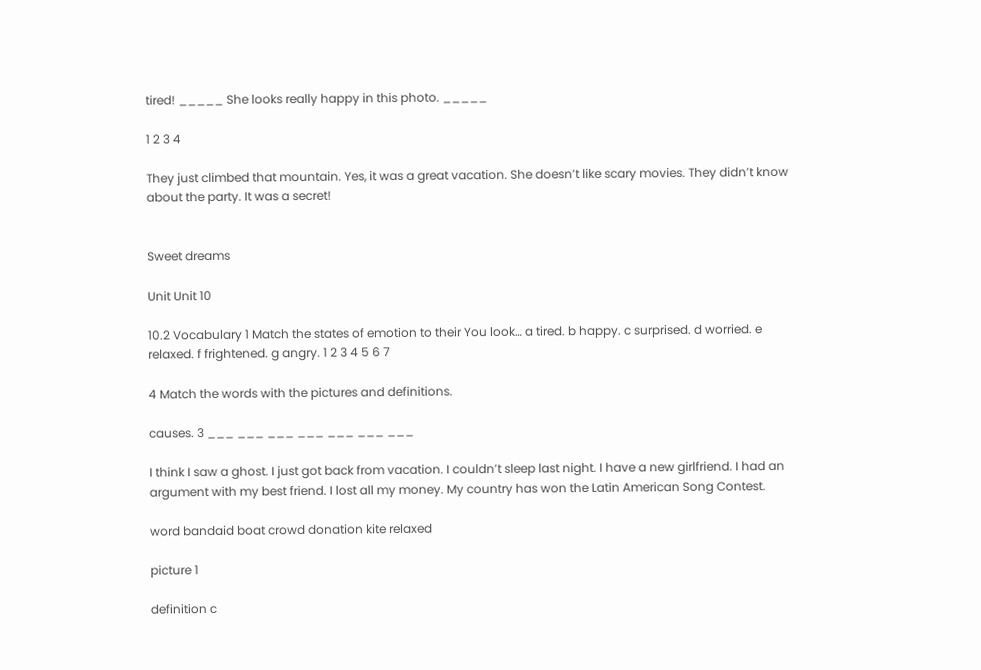tired! _____ She looks really happy in this photo. _____

1 2 3 4

They just climbed that mountain. Yes, it was a great vacation. She doesn’t like scary movies. They didn’t know about the party. It was a secret!


Sweet dreams

Unit Unit 10

10.2 Vocabulary 1 Match the states of emotion to their You look… a tired. b happy. c surprised. d worried. e relaxed. f frightened. g angry. 1 2 3 4 5 6 7

4 Match the words with the pictures and definitions.

causes. 3 ___ ___ ___ ___ ___ ___ ___

I think I saw a ghost. I just got back from vacation. I couldn’t sleep last night. I have a new girlfriend. I had an argument with my best friend. I lost all my money. My country has won the Latin American Song Contest.

word bandaid boat crowd donation kite relaxed

picture 1

definition c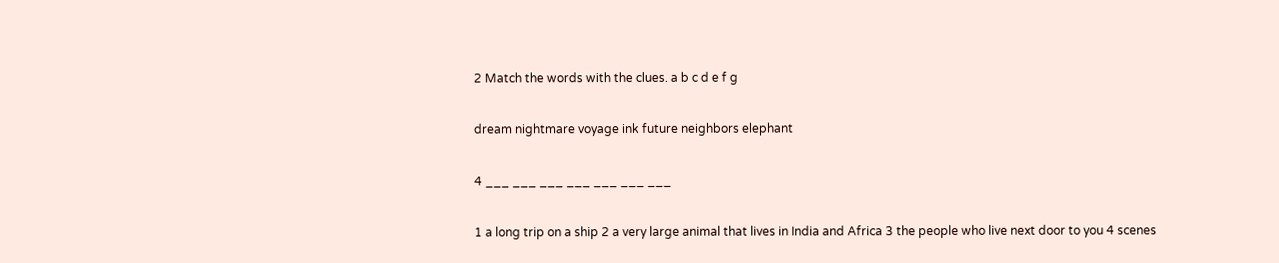2 Match the words with the clues. a b c d e f g

dream nightmare voyage ink future neighbors elephant

4 ___ ___ ___ ___ ___ ___ ___

1 a long trip on a ship 2 a very large animal that lives in India and Africa 3 the people who live next door to you 4 scenes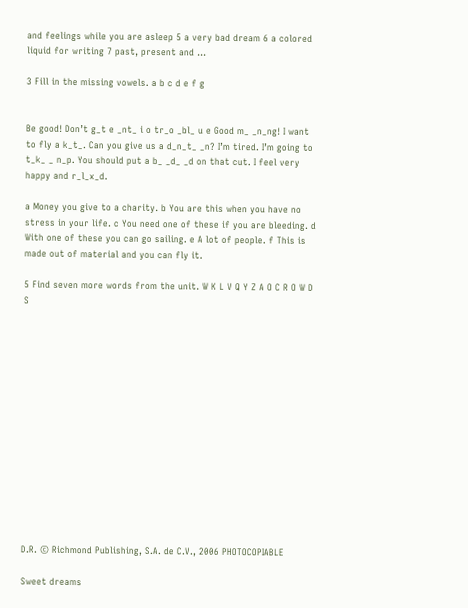and feelings while you are asleep 5 a very bad dream 6 a colored liquid for writing 7 past, present and ...

3 Fill in the missing vowels. a b c d e f g


Be good! Don’t g_t e _nt_ i o tr_o _bl_ u e Good m_ _n_ng! I want to fly a k_t_. Can you give us a d_n_t_ _n? I’m tired. I’m going to t_k_ _ n_p. You should put a b_ _d_ _d on that cut. I feel very happy and r_l_x_d.

a Money you give to a charity. b You are this when you have no stress in your life. c You need one of these if you are bleeding. d With one of these you can go sailing. e A lot of people. f This is made out of material and you can fly it.

5 Find seven more words from the unit. W K L V Q Y Z A O C R O W D S















D.R. © Richmond Publishing, S.A. de C.V., 2006 PHOTOCOPIABLE

Sweet dreams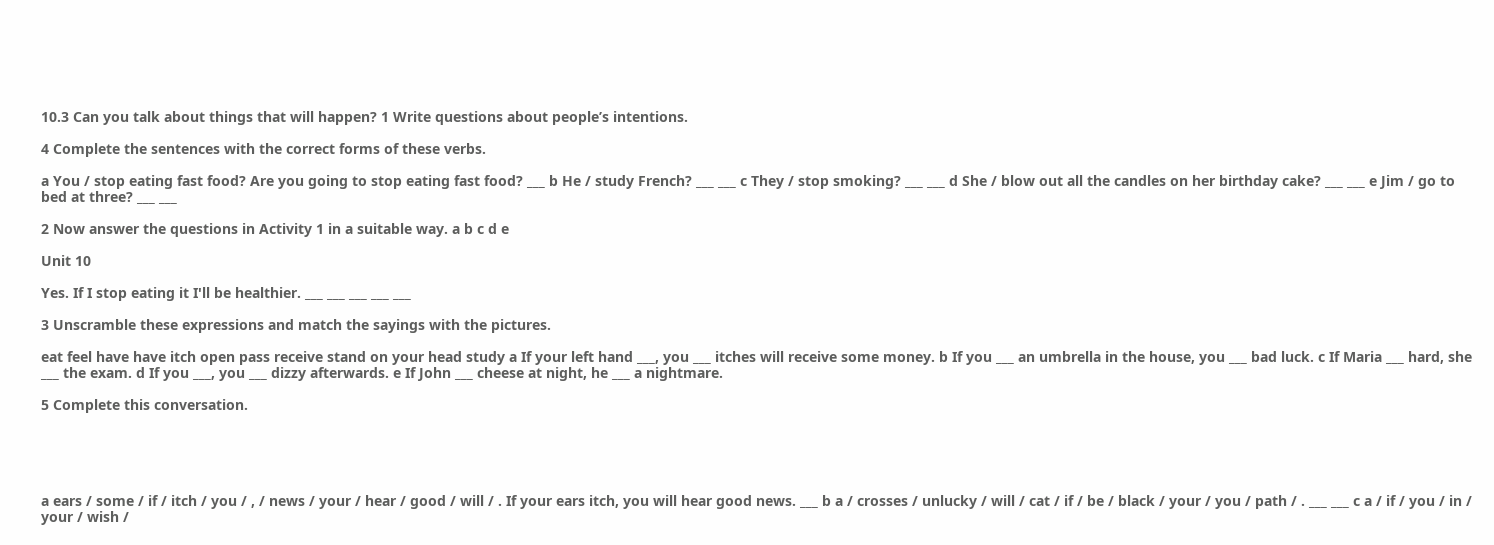10.3 Can you talk about things that will happen? 1 Write questions about people’s intentions.

4 Complete the sentences with the correct forms of these verbs.

a You / stop eating fast food? Are you going to stop eating fast food? ___ b He / study French? ___ ___ c They / stop smoking? ___ ___ d She / blow out all the candles on her birthday cake? ___ ___ e Jim / go to bed at three? ___ ___

2 Now answer the questions in Activity 1 in a suitable way. a b c d e

Unit 10

Yes. If I stop eating it I'll be healthier. ___ ___ ___ ___ ___

3 Unscramble these expressions and match the sayings with the pictures.

eat feel have have itch open pass receive stand on your head study a If your left hand ___, you ___ itches will receive some money. b If you ___ an umbrella in the house, you ___ bad luck. c If Maria ___ hard, she ___ the exam. d If you ___, you ___ dizzy afterwards. e If John ___ cheese at night, he ___ a nightmare.

5 Complete this conversation.





a ears / some / if / itch / you / , / news / your / hear / good / will / . If your ears itch, you will hear good news. ___ b a / crosses / unlucky / will / cat / if / be / black / your / you / path / . ___ ___ c a / if / you / in / your / wish /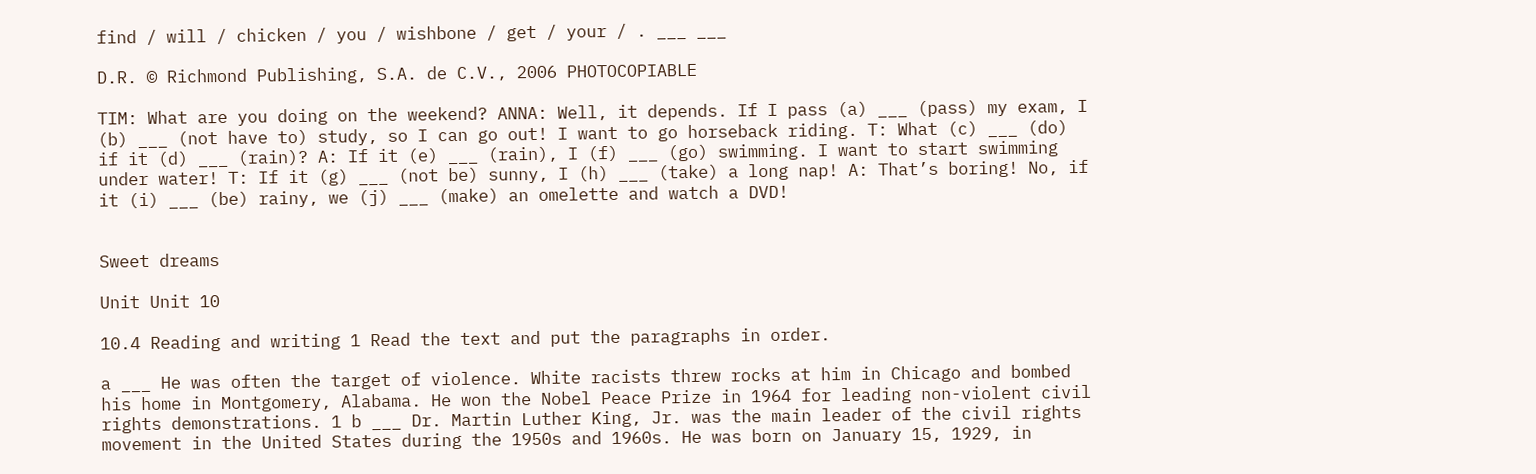find / will / chicken / you / wishbone / get / your / . ___ ___

D.R. © Richmond Publishing, S.A. de C.V., 2006 PHOTOCOPIABLE

TIM: What are you doing on the weekend? ANNA: Well, it depends. If I pass (a) ___ (pass) my exam, I (b) ___ (not have to) study, so I can go out! I want to go horseback riding. T: What (c) ___ (do) if it (d) ___ (rain)? A: If it (e) ___ (rain), I (f) ___ (go) swimming. I want to start swimming under water! T: If it (g) ___ (not be) sunny, I (h) ___ (take) a long nap! A: That’s boring! No, if it (i) ___ (be) rainy, we (j) ___ (make) an omelette and watch a DVD!


Sweet dreams

Unit Unit 10

10.4 Reading and writing 1 Read the text and put the paragraphs in order.

a ___ He was often the target of violence. White racists threw rocks at him in Chicago and bombed his home in Montgomery, Alabama. He won the Nobel Peace Prize in 1964 for leading non-violent civil rights demonstrations. 1 b ___ Dr. Martin Luther King, Jr. was the main leader of the civil rights movement in the United States during the 1950s and 1960s. He was born on January 15, 1929, in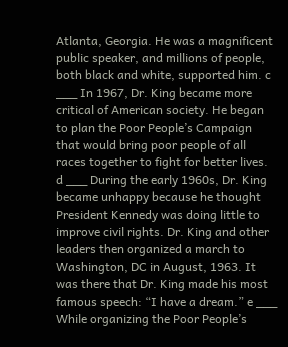Atlanta, Georgia. He was a magnificent public speaker, and millions of people, both black and white, supported him. c ___ In 1967, Dr. King became more critical of American society. He began to plan the Poor People’s Campaign that would bring poor people of all races together to fight for better lives. d ___ During the early 1960s, Dr. King became unhappy because he thought President Kennedy was doing little to improve civil rights. Dr. King and other leaders then organized a march to Washington, DC in August, 1963. It was there that Dr. King made his most famous speech: “I have a dream.” e ___ While organizing the Poor People’s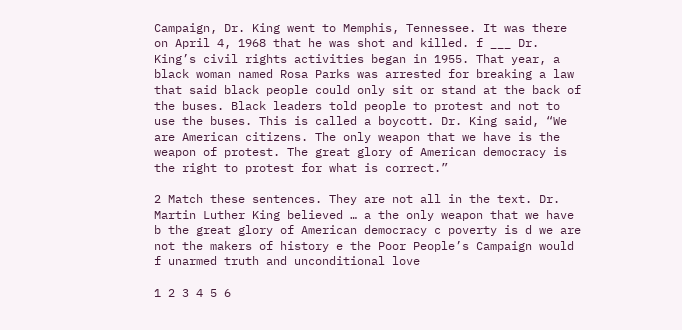Campaign, Dr. King went to Memphis, Tennessee. It was there on April 4, 1968 that he was shot and killed. f ___ Dr. King’s civil rights activities began in 1955. That year, a black woman named Rosa Parks was arrested for breaking a law that said black people could only sit or stand at the back of the buses. Black leaders told people to protest and not to use the buses. This is called a boycott. Dr. King said, “We are American citizens. The only weapon that we have is the weapon of protest. The great glory of American democracy is the right to protest for what is correct.”

2 Match these sentences. They are not all in the text. Dr. Martin Luther King believed … a the only weapon that we have b the great glory of American democracy c poverty is d we are not the makers of history e the Poor People’s Campaign would f unarmed truth and unconditional love

1 2 3 4 5 6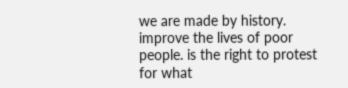we are made by history. improve the lives of poor people. is the right to protest for what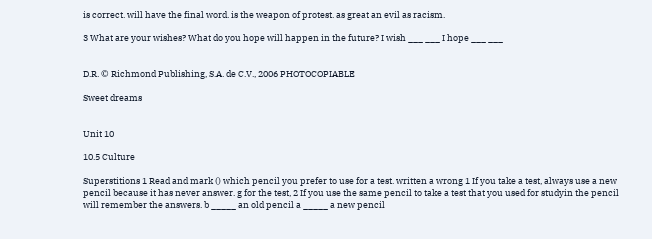is correct. will have the final word. is the weapon of protest. as great an evil as racism.

3 What are your wishes? What do you hope will happen in the future? I wish ___ ___ I hope ___ ___


D.R. © Richmond Publishing, S.A. de C.V., 2006 PHOTOCOPIABLE

Sweet dreams


Unit 10

10.5 Culture

Superstitions 1 Read and mark () which pencil you prefer to use for a test. written a wrong 1 If you take a test, always use a new pencil because it has never answer. g for the test, 2 If you use the same pencil to take a test that you used for studyin the pencil will remember the answers. b _____ an old pencil a _____ a new pencil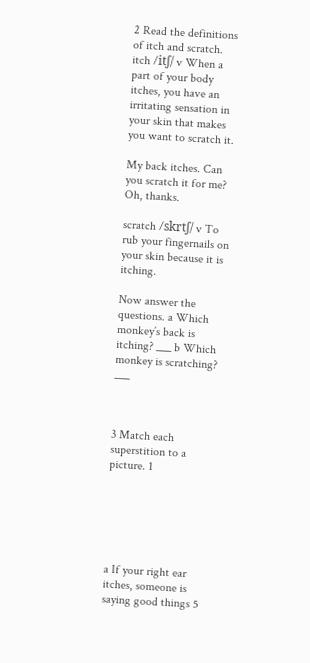2 Read the definitions of itch and scratch. itch /itʃ/ v When a part of your body itches, you have an irritating sensation in your skin that makes you want to scratch it.

My back itches. Can you scratch it for me? Oh, thanks.

scratch /skrtʃ/ v To rub your fingernails on your skin because it is itching.

Now answer the questions. a Which monkey’s back is itching? ___ b Which monkey is scratching? ___



3 Match each superstition to a picture. 1






a If your right ear itches, someone is saying good things 5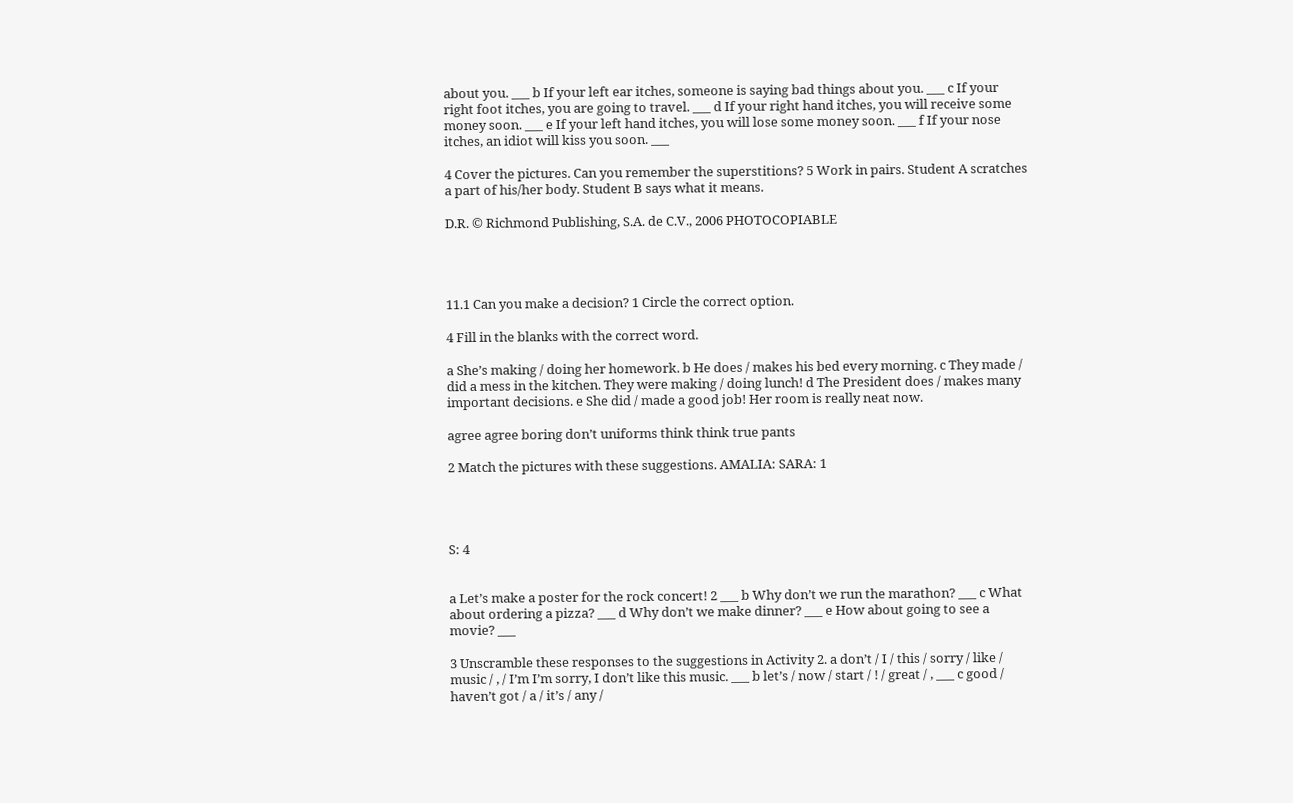about you. ___ b If your left ear itches, someone is saying bad things about you. ___ c If your right foot itches, you are going to travel. ___ d If your right hand itches, you will receive some money soon. ___ e If your left hand itches, you will lose some money soon. ___ f If your nose itches, an idiot will kiss you soon. ___

4 Cover the pictures. Can you remember the superstitions? 5 Work in pairs. Student A scratches a part of his/her body. Student B says what it means.

D.R. © Richmond Publishing, S.A. de C.V., 2006 PHOTOCOPIABLE




11.1 Can you make a decision? 1 Circle the correct option.

4 Fill in the blanks with the correct word.

a She’s making / doing her homework. b He does / makes his bed every morning. c They made / did a mess in the kitchen. They were making / doing lunch! d The President does / makes many important decisions. e She did / made a good job! Her room is really neat now.

agree agree boring don’t uniforms think think true pants

2 Match the pictures with these suggestions. AMALIA: SARA: 1




S: 4


a Let’s make a poster for the rock concert! 2 ___ b Why don’t we run the marathon? ___ c What about ordering a pizza? ___ d Why don’t we make dinner? ___ e How about going to see a movie? ___

3 Unscramble these responses to the suggestions in Activity 2. a don’t / I / this / sorry / like / music / , / I’m I’m sorry, I don’t like this music. ___ b let’s / now / start / ! / great / , ___ c good / haven’t got / a / it’s / any /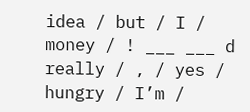idea / but / I / money / ! ___ ___ d really / , / yes / hungry / I’m /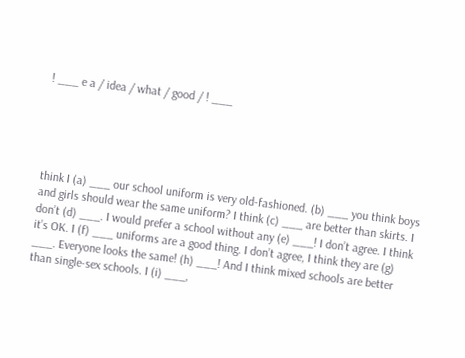! ___ e a / idea / what / good / ! ___





think I (a) ___ our school uniform is very old-fashioned. (b) ___ you think boys and girls should wear the same uniform? I think (c) ___ are better than skirts. I don’t (d) ___. I would prefer a school without any (e) ___! I don’t agree. I think it’s OK. I (f) ___ uniforms are a good thing. I don’t agree, I think they are (g) ___. Everyone looks the same! (h) ___! And I think mixed schools are better than single-sex schools. I (i) ___,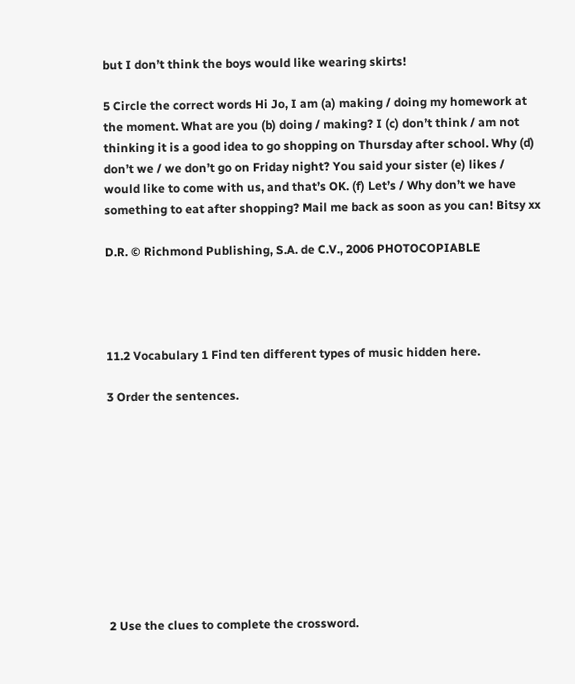but I don’t think the boys would like wearing skirts!

5 Circle the correct words Hi Jo, I am (a) making / doing my homework at the moment. What are you (b) doing / making? I (c) don’t think / am not thinking it is a good idea to go shopping on Thursday after school. Why (d) don’t we / we don’t go on Friday night? You said your sister (e) likes / would like to come with us, and that’s OK. (f) Let’s / Why don’t we have something to eat after shopping? Mail me back as soon as you can! Bitsy xx

D.R. © Richmond Publishing, S.A. de C.V., 2006 PHOTOCOPIABLE




11.2 Vocabulary 1 Find ten different types of music hidden here.

3 Order the sentences.










2 Use the clues to complete the crossword.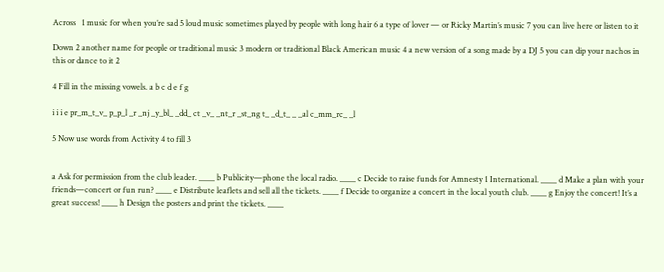Across   1 music for when you’re sad 5 loud music sometimes played by people with long hair 6 a type of lover — or Ricky Martin’s music 7 you can live here or listen to it

Down 2 another name for people or traditional music 3 modern or traditional Black American music 4 a new version of a song made by a DJ 5 you can dip your nachos in this or dance to it 2

4 Fill in the missing vowels. a b c d e f g

i i i e pr_m_t_v_ p_p_l _r _nj _y_bl_ _dd_ ct _v_ _nt_r _st_ng t_ _d_t_ _ _al c_mm_rc_ _l

5 Now use words from Activity 4 to fill 3


a Ask for permission from the club leader. ____ b Publicity—phone the local radio. ____ c Decide to raise funds for Amnesty 1 International. ____ d Make a plan with your friends—concert or fun run? ____ e Distribute leaflets and sell all the tickets. ____ f Decide to organize a concert in the local youth club. ____ g Enjoy the concert! It’s a great success! ____ h Design the posters and print the tickets. ____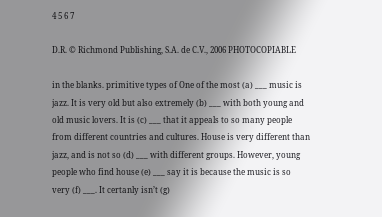4 5 6 7

D.R. © Richmond Publishing, S.A. de C.V., 2006 PHOTOCOPIABLE

in the blanks. primitive types of One of the most (a) ___ music is jazz. It is very old but also extremely (b) ___ with both young and old music lovers. It is (c) ___ that it appeals to so many people from different countries and cultures. House is very different than jazz, and is not so (d) ___ with different groups. However, young people who find house (e) ___ say it is because the music is so very (f) ___. It certanly isn’t (g)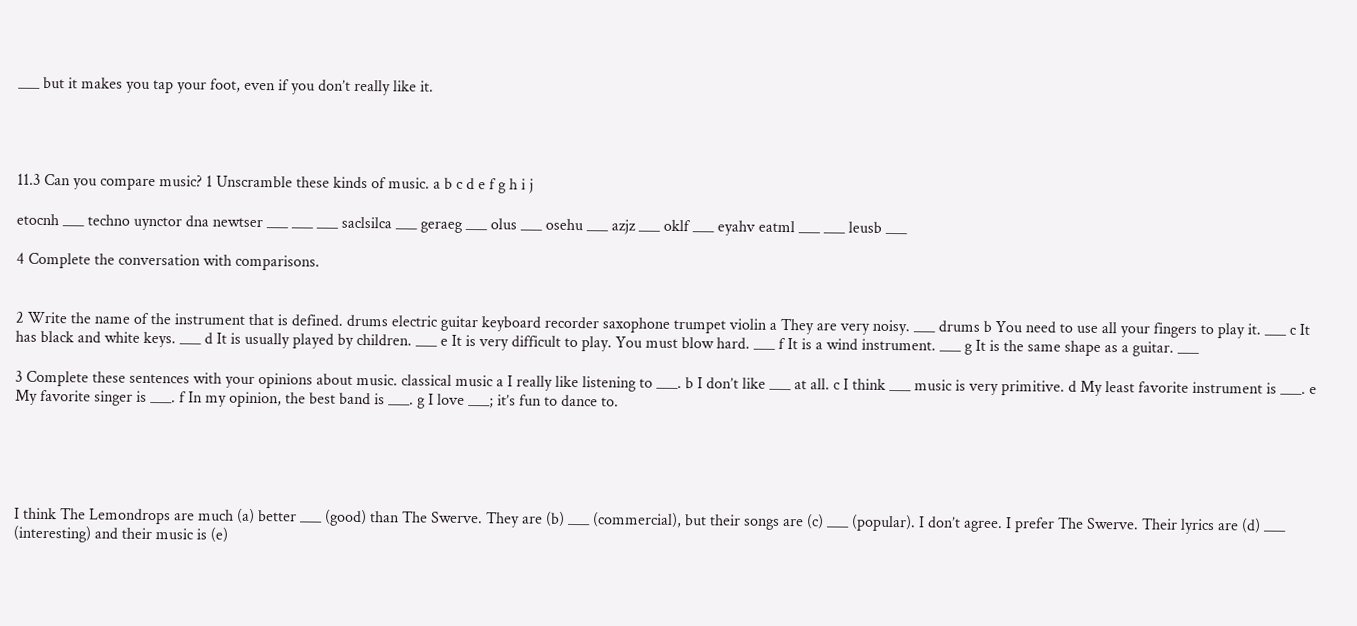___ but it makes you tap your foot, even if you don’t really like it.




11.3 Can you compare music? 1 Unscramble these kinds of music. a b c d e f g h i j

etocnh ___ techno uynctor dna newtser ___ ___ ___ saclsilca ___ geraeg ___ olus ___ osehu ___ azjz ___ oklf ___ eyahv eatml ___ ___ leusb ___

4 Complete the conversation with comparisons.


2 Write the name of the instrument that is defined. drums electric guitar keyboard recorder saxophone trumpet violin a They are very noisy. ___ drums b You need to use all your fingers to play it. ___ c It has black and white keys. ___ d It is usually played by children. ___ e It is very difficult to play. You must blow hard. ___ f It is a wind instrument. ___ g It is the same shape as a guitar. ___

3 Complete these sentences with your opinions about music. classical music a I really like listening to ___. b I don’t like ___ at all. c I think ___ music is very primitive. d My least favorite instrument is ___. e My favorite singer is ___. f In my opinion, the best band is ___. g I love ___; it’s fun to dance to.





I think The Lemondrops are much (a) better ___ (good) than The Swerve. They are (b) ___ (commercial), but their songs are (c) ___ (popular). I don’t agree. I prefer The Swerve. Their lyrics are (d) ___ (interesting) and their music is (e)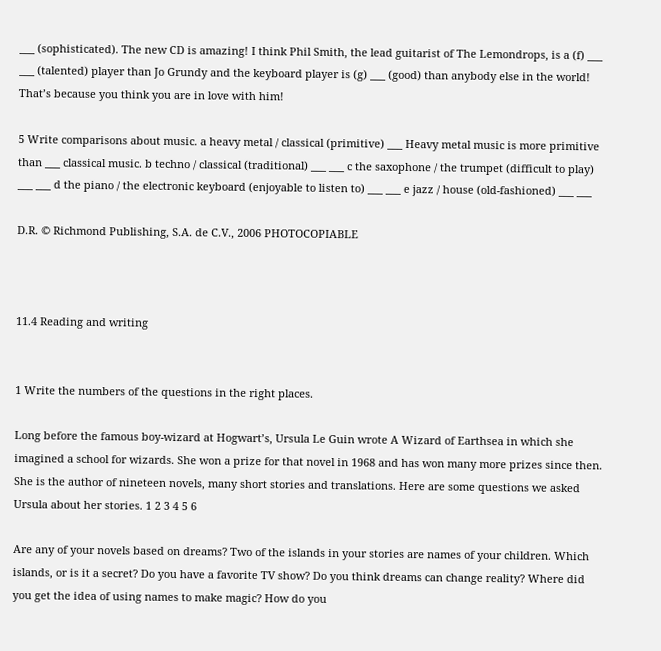___ (sophisticated). The new CD is amazing! I think Phil Smith, the lead guitarist of The Lemondrops, is a (f) ___ ___ (talented) player than Jo Grundy and the keyboard player is (g) ___ (good) than anybody else in the world! That’s because you think you are in love with him!

5 Write comparisons about music. a heavy metal / classical (primitive) ___ Heavy metal music is more primitive than ___ classical music. b techno / classical (traditional) ___ ___ c the saxophone / the trumpet (difficult to play) ___ ___ d the piano / the electronic keyboard (enjoyable to listen to) ___ ___ e jazz / house (old-fashioned) ___ ___

D.R. © Richmond Publishing, S.A. de C.V., 2006 PHOTOCOPIABLE



11.4 Reading and writing


1 Write the numbers of the questions in the right places.

Long before the famous boy-wizard at Hogwart’s, Ursula Le Guin wrote A Wizard of Earthsea in which she imagined a school for wizards. She won a prize for that novel in 1968 and has won many more prizes since then. She is the author of nineteen novels, many short stories and translations. Here are some questions we asked Ursula about her stories. 1 2 3 4 5 6

Are any of your novels based on dreams? Two of the islands in your stories are names of your children. Which islands, or is it a secret? Do you have a favorite TV show? Do you think dreams can change reality? Where did you get the idea of using names to make magic? How do you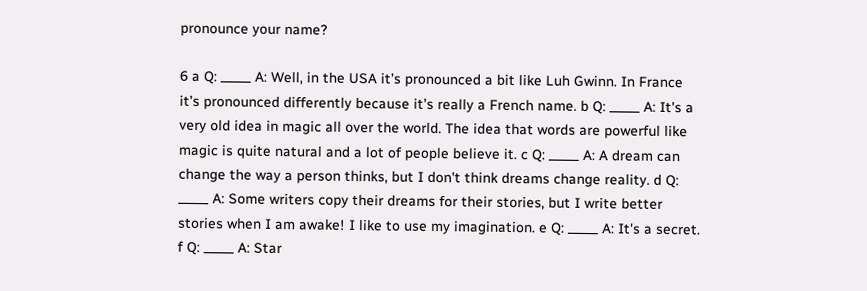pronounce your name?

6 a Q: _____ A: Well, in the USA it’s pronounced a bit like Luh Gwinn. In France it’s pronounced differently because it’s really a French name. b Q: _____ A: It's a very old idea in magic all over the world. The idea that words are powerful like magic is quite natural and a lot of people believe it. c Q: _____ A: A dream can change the way a person thinks, but I don't think dreams change reality. d Q: _____ A: Some writers copy their dreams for their stories, but I write better stories when I am awake! I like to use my imagination. e Q: _____ A: It's a secret. f Q: _____ A: Star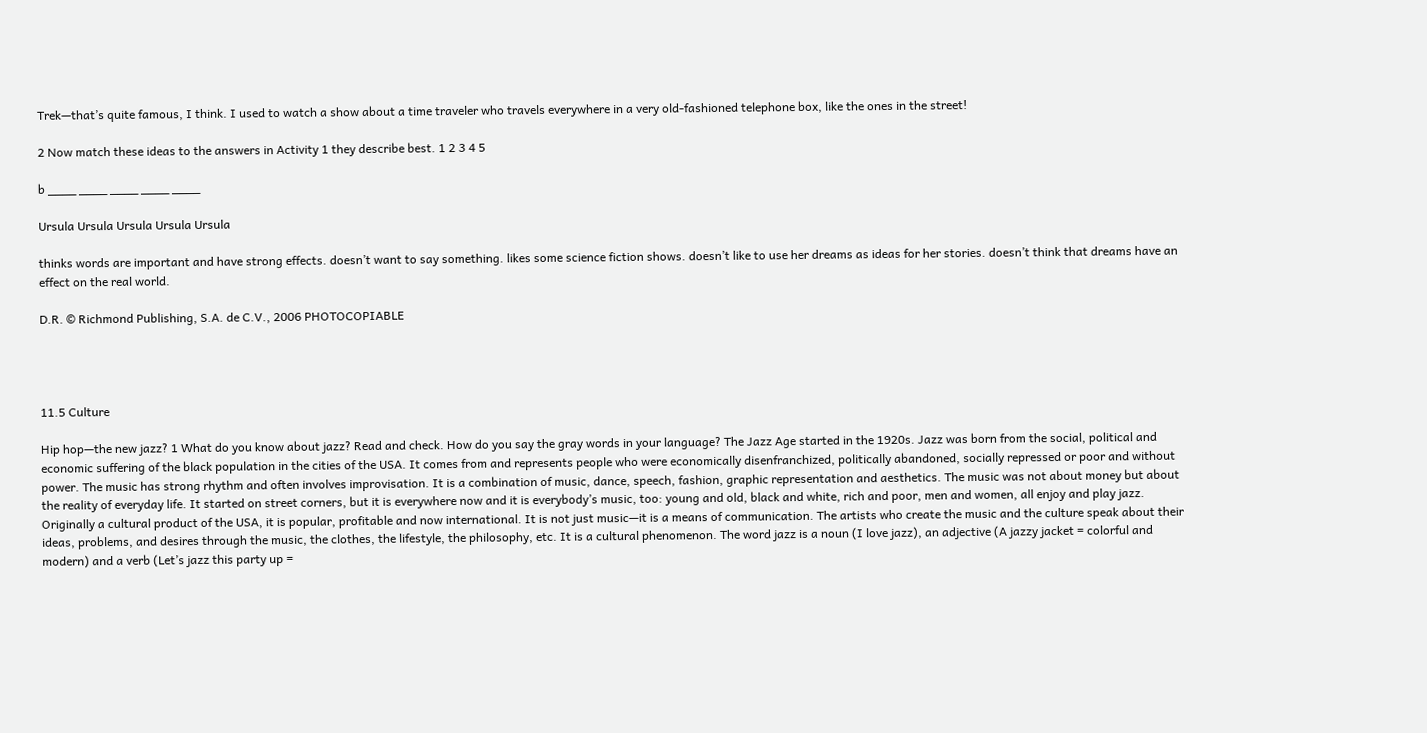Trek—that’s quite famous, I think. I used to watch a show about a time traveler who travels everywhere in a very old-fashioned telephone box, like the ones in the street!

2 Now match these ideas to the answers in Activity 1 they describe best. 1 2 3 4 5

b ____ ____ ____ ____ ____

Ursula Ursula Ursula Ursula Ursula

thinks words are important and have strong effects. doesn’t want to say something. likes some science fiction shows. doesn’t like to use her dreams as ideas for her stories. doesn’t think that dreams have an effect on the real world.

D.R. © Richmond Publishing, S.A. de C.V., 2006 PHOTOCOPIABLE




11.5 Culture

Hip hop—the new jazz? 1 What do you know about jazz? Read and check. How do you say the gray words in your language? The Jazz Age started in the 1920s. Jazz was born from the social, political and economic suffering of the black population in the cities of the USA. It comes from and represents people who were economically disenfranchized, politically abandoned, socially repressed or poor and without power. The music has strong rhythm and often involves improvisation. It is a combination of music, dance, speech, fashion, graphic representation and aesthetics. The music was not about money but about the reality of everyday life. It started on street corners, but it is everywhere now and it is everybody’s music, too: young and old, black and white, rich and poor, men and women, all enjoy and play jazz. Originally a cultural product of the USA, it is popular, profitable and now international. It is not just music—it is a means of communication. The artists who create the music and the culture speak about their ideas, problems, and desires through the music, the clothes, the lifestyle, the philosophy, etc. It is a cultural phenomenon. The word jazz is a noun (I love jazz), an adjective (A jazzy jacket = colorful and modern) and a verb (Let’s jazz this party up =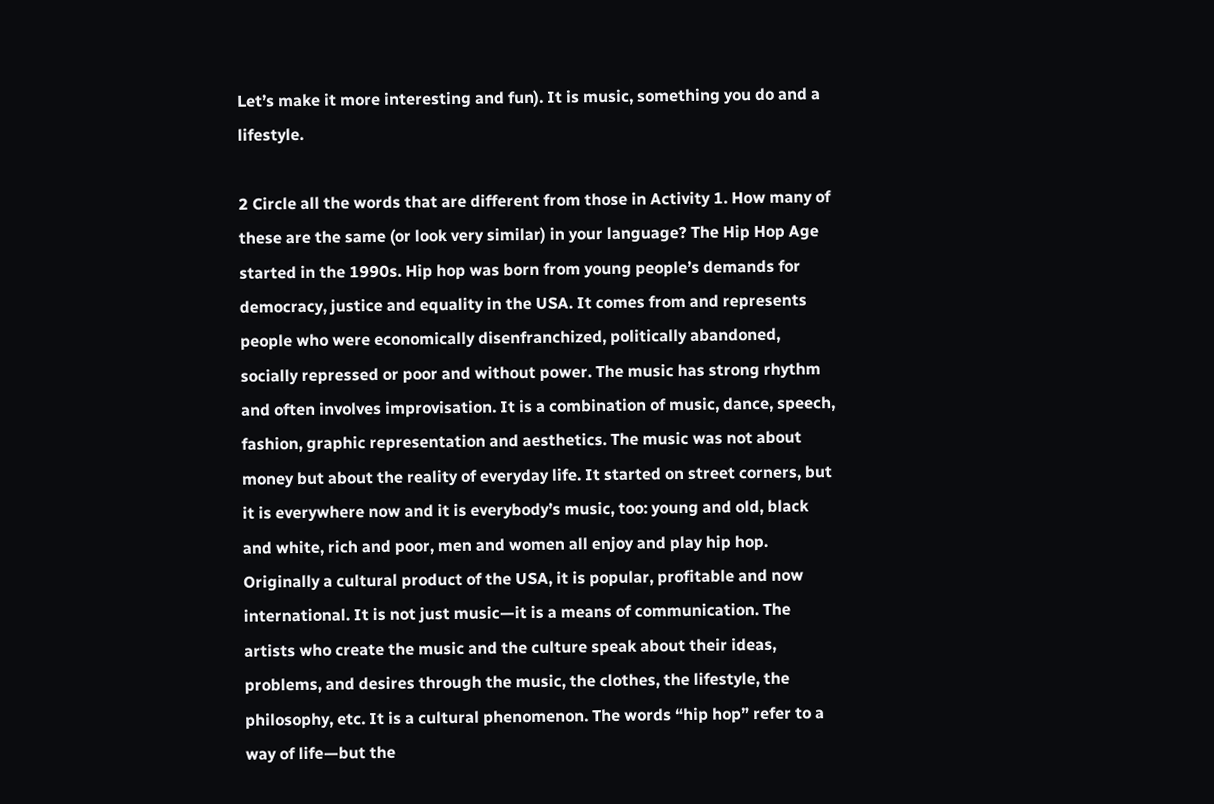Let’s make it more interesting and fun). It is music, something you do and a lifestyle.

2 Circle all the words that are different from those in Activity 1. How many of these are the same (or look very similar) in your language? The Hip Hop Age started in the 1990s. Hip hop was born from young people’s demands for democracy, justice and equality in the USA. It comes from and represents people who were economically disenfranchized, politically abandoned, socially repressed or poor and without power. The music has strong rhythm and often involves improvisation. It is a combination of music, dance, speech, fashion, graphic representation and aesthetics. The music was not about money but about the reality of everyday life. It started on street corners, but it is everywhere now and it is everybody’s music, too: young and old, black and white, rich and poor, men and women all enjoy and play hip hop. Originally a cultural product of the USA, it is popular, profitable and now international. It is not just music—it is a means of communication. The artists who create the music and the culture speak about their ideas, problems, and desires through the music, the clothes, the lifestyle, the philosophy, etc. It is a cultural phenomenon. The words “hip hop” refer to a way of life—but the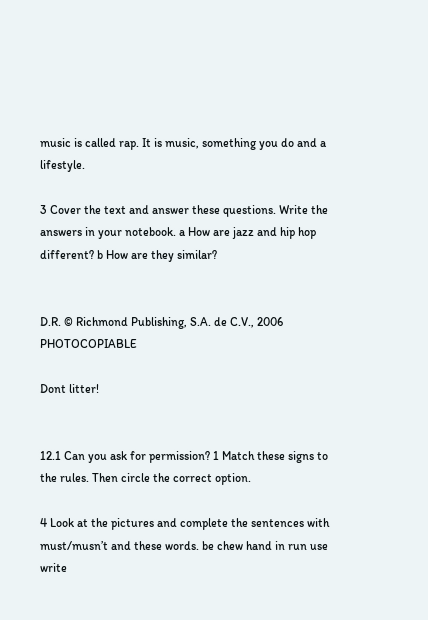music is called rap. It is music, something you do and a lifestyle.

3 Cover the text and answer these questions. Write the answers in your notebook. a How are jazz and hip hop different? b How are they similar?


D.R. © Richmond Publishing, S.A. de C.V., 2006 PHOTOCOPIABLE

Dont litter!


12.1 Can you ask for permission? 1 Match these signs to the rules. Then circle the correct option.

4 Look at the pictures and complete the sentences with must/musn’t and these words. be chew hand in run use write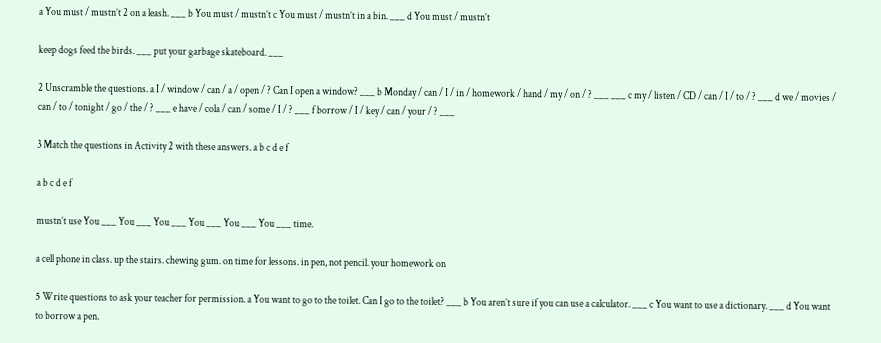a You must / mustn’t 2 on a leash. ___ b You must / mustn’t c You must / mustn’t in a bin. ___ d You must / mustn’t

keep dogs feed the birds. ___ put your garbage skateboard. ___

2 Unscramble the questions. a I / window / can / a / open / ? Can I open a window? ___ b Monday / can / I / in / homework / hand / my / on / ? ___ ___ c my / listen / CD / can / I / to / ? ___ d we / movies / can / to / tonight / go / the / ? ___ e have / cola / can / some / I / ? ___ f borrow / I / key / can / your / ? ___

3 Match the questions in Activity 2 with these answers. a b c d e f

a b c d e f

mustn’t use You ___ You ___ You ___ You ___ You ___ You ___ time.

a cell phone in class. up the stairs. chewing gum. on time for lessons. in pen, not pencil. your homework on

5 Write questions to ask your teacher for permission. a You want to go to the toilet. Can I go to the toilet? ___ b You aren’t sure if you can use a calculator. ___ c You want to use a dictionary. ___ d You want to borrow a pen.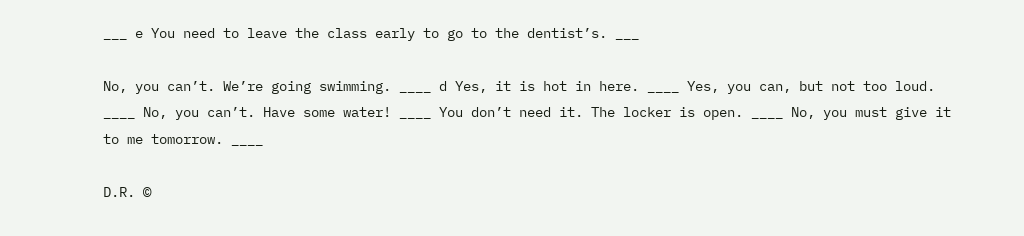___ e You need to leave the class early to go to the dentist’s. ___

No, you can’t. We’re going swimming. ____ d Yes, it is hot in here. ____ Yes, you can, but not too loud. ____ No, you can’t. Have some water! ____ You don’t need it. The locker is open. ____ No, you must give it to me tomorrow. ____

D.R. ©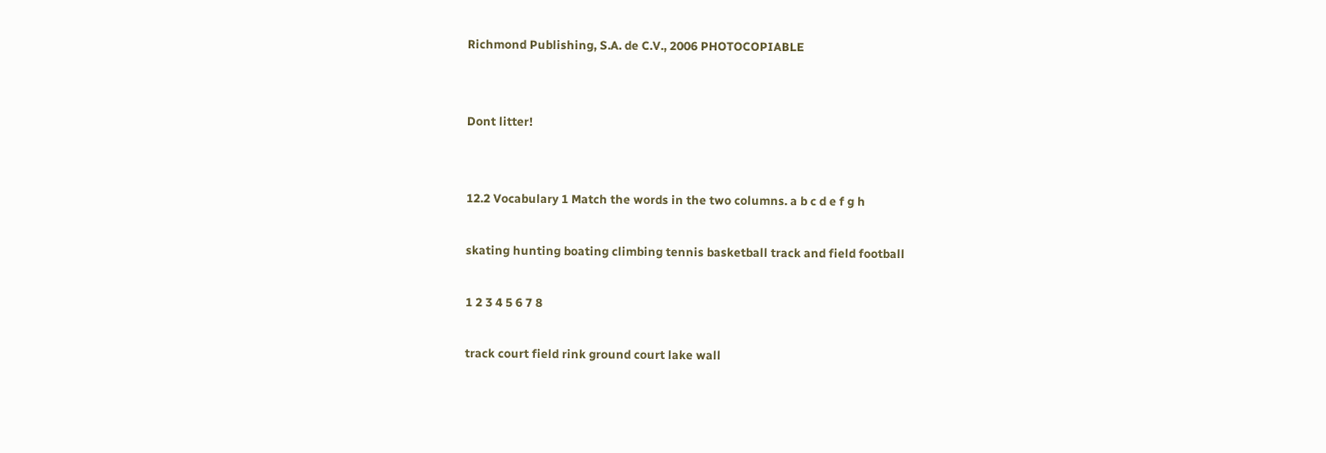Richmond Publishing, S.A. de C.V., 2006 PHOTOCOPIABLE


Dont litter!


12.2 Vocabulary 1 Match the words in the two columns. a b c d e f g h

skating hunting boating climbing tennis basketball track and field football

1 2 3 4 5 6 7 8

track court field rink ground court lake wall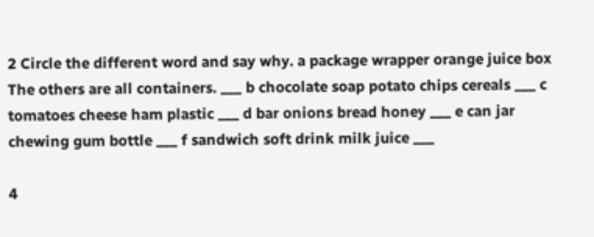2 Circle the different word and say why. a package wrapper orange juice box The others are all containers. ___ b chocolate soap potato chips cereals ___ c tomatoes cheese ham plastic ___ d bar onions bread honey ___ e can jar chewing gum bottle ___ f sandwich soft drink milk juice ___

4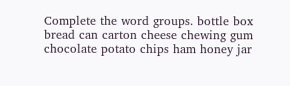Complete the word groups. bottle box bread can carton cheese chewing gum chocolate potato chips ham honey jar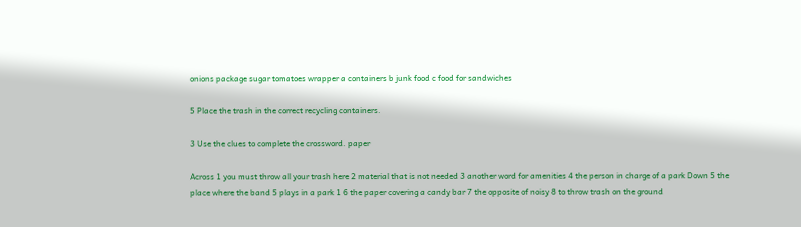onions package sugar tomatoes wrapper a containers b junk food c food for sandwiches

5 Place the trash in the correct recycling containers.

3 Use the clues to complete the crossword. paper

Across 1 you must throw all your trash here 2 material that is not needed 3 another word for amenities 4 the person in charge of a park Down 5 the place where the band 5 plays in a park 1 6 the paper covering a candy bar 7 the opposite of noisy 8 to throw trash on the ground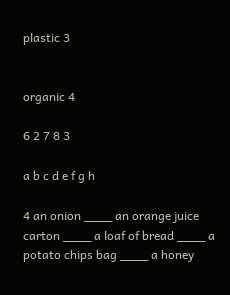plastic 3


organic 4

6 2 7 8 3

a b c d e f g h

4 an onion ____ an orange juice carton ____ a loaf of bread ____ a potato chips bag ____ a honey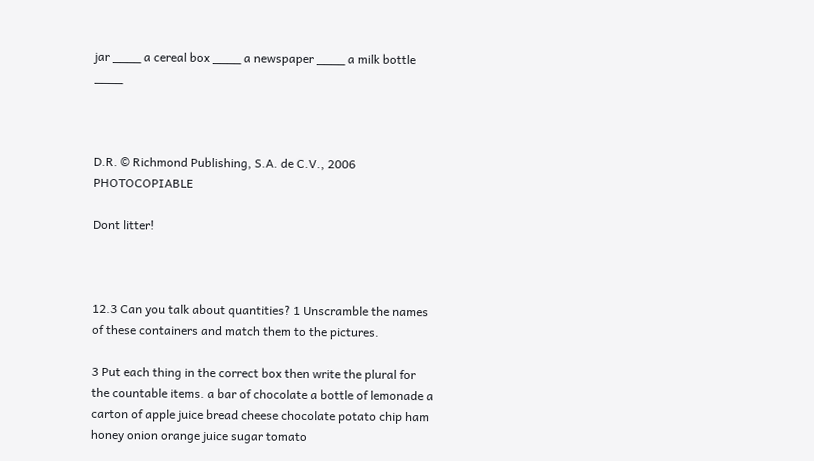jar ____ a cereal box ____ a newspaper ____ a milk bottle ____



D.R. © Richmond Publishing, S.A. de C.V., 2006 PHOTOCOPIABLE

Dont litter!



12.3 Can you talk about quantities? 1 Unscramble the names of these containers and match them to the pictures.

3 Put each thing in the correct box then write the plural for the countable items. a bar of chocolate a bottle of lemonade a carton of apple juice bread cheese chocolate potato chip ham honey onion orange juice sugar tomato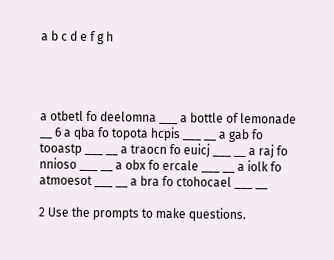a b c d e f g h




a otbetl fo deelomna ___ a bottle of lemonade __ 6 a qba fo topota hcpis ___ __ a gab fo tooastp ___ __ a traocn fo euicj ___ __ a raj fo nnioso ___ __ a obx fo ercale ___ __ a iolk fo atmoesot ___ __ a bra fo ctohocael ___ __

2 Use the prompts to make questions.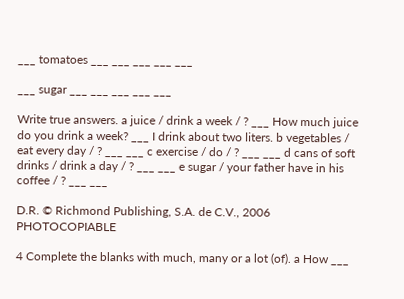___ tomatoes ___ ___ ___ ___ ___

___ sugar ___ ___ ___ ___ ___

Write true answers. a juice / drink a week / ? ___ How much juice do you drink a week? ___ I drink about two liters. b vegetables / eat every day / ? ___ ___ c exercise / do / ? ___ ___ d cans of soft drinks / drink a day / ? ___ ___ e sugar / your father have in his coffee / ? ___ ___

D.R. © Richmond Publishing, S.A. de C.V., 2006 PHOTOCOPIABLE

4 Complete the blanks with much, many or a lot (of). a How ___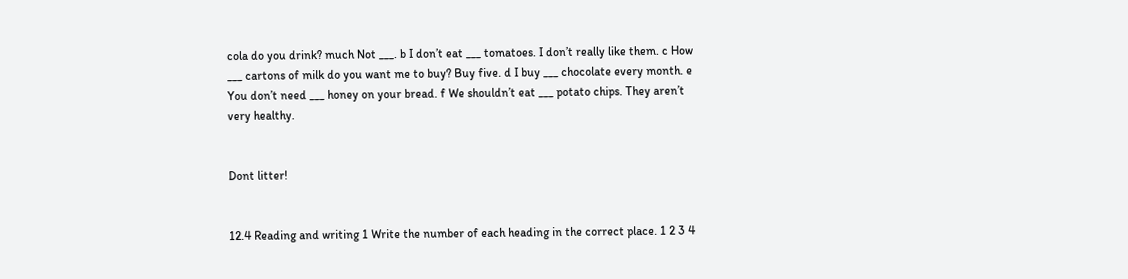cola do you drink? much Not ___. b I don’t eat ___ tomatoes. I don’t really like them. c How ___ cartons of milk do you want me to buy? Buy five. d I buy ___ chocolate every month. e You don’t need ___ honey on your bread. f We shouldn’t eat ___ potato chips. They aren’t very healthy.


Dont litter!


12.4 Reading and writing 1 Write the number of each heading in the correct place. 1 2 3 4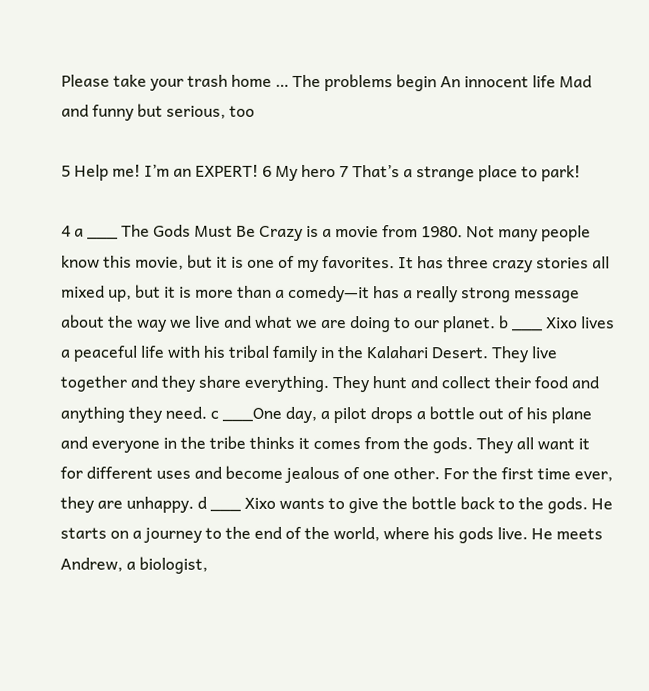Please take your trash home … The problems begin An innocent life Mad and funny but serious, too

5 Help me! I’m an EXPERT! 6 My hero 7 That’s a strange place to park!

4 a ___ The Gods Must Be Crazy is a movie from 1980. Not many people know this movie, but it is one of my favorites. It has three crazy stories all mixed up, but it is more than a comedy—it has a really strong message about the way we live and what we are doing to our planet. b ___ Xixo lives a peaceful life with his tribal family in the Kalahari Desert. They live together and they share everything. They hunt and collect their food and anything they need. c ___One day, a pilot drops a bottle out of his plane and everyone in the tribe thinks it comes from the gods. They all want it for different uses and become jealous of one other. For the first time ever, they are unhappy. d ___ Xixo wants to give the bottle back to the gods. He starts on a journey to the end of the world, where his gods live. He meets Andrew, a biologist,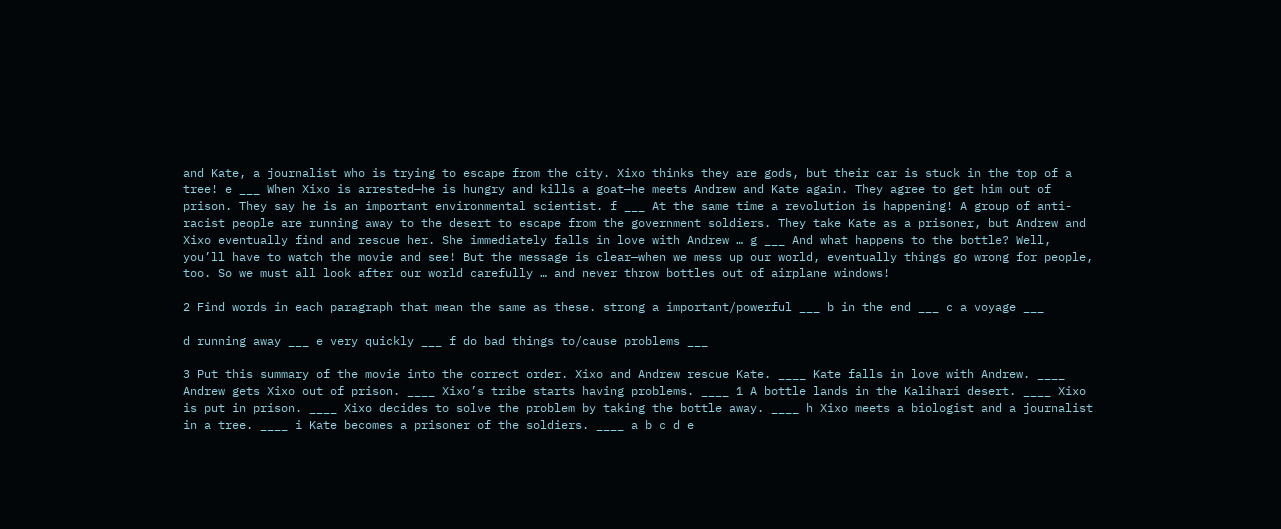and Kate, a journalist who is trying to escape from the city. Xixo thinks they are gods, but their car is stuck in the top of a tree! e ___ When Xixo is arrested—he is hungry and kills a goat—he meets Andrew and Kate again. They agree to get him out of prison. They say he is an important environmental scientist. f ___ At the same time a revolution is happening! A group of anti-racist people are running away to the desert to escape from the government soldiers. They take Kate as a prisoner, but Andrew and Xixo eventually find and rescue her. She immediately falls in love with Andrew … g ___ And what happens to the bottle? Well, you’ll have to watch the movie and see! But the message is clear—when we mess up our world, eventually things go wrong for people, too. So we must all look after our world carefully … and never throw bottles out of airplane windows!

2 Find words in each paragraph that mean the same as these. strong a important/powerful ___ b in the end ___ c a voyage ___

d running away ___ e very quickly ___ f do bad things to/cause problems ___

3 Put this summary of the movie into the correct order. Xixo and Andrew rescue Kate. ____ Kate falls in love with Andrew. ____ Andrew gets Xixo out of prison. ____ Xixo’s tribe starts having problems. ____ 1 A bottle lands in the Kalihari desert. ____ Xixo is put in prison. ____ Xixo decides to solve the problem by taking the bottle away. ____ h Xixo meets a biologist and a journalist in a tree. ____ i Kate becomes a prisoner of the soldiers. ____ a b c d e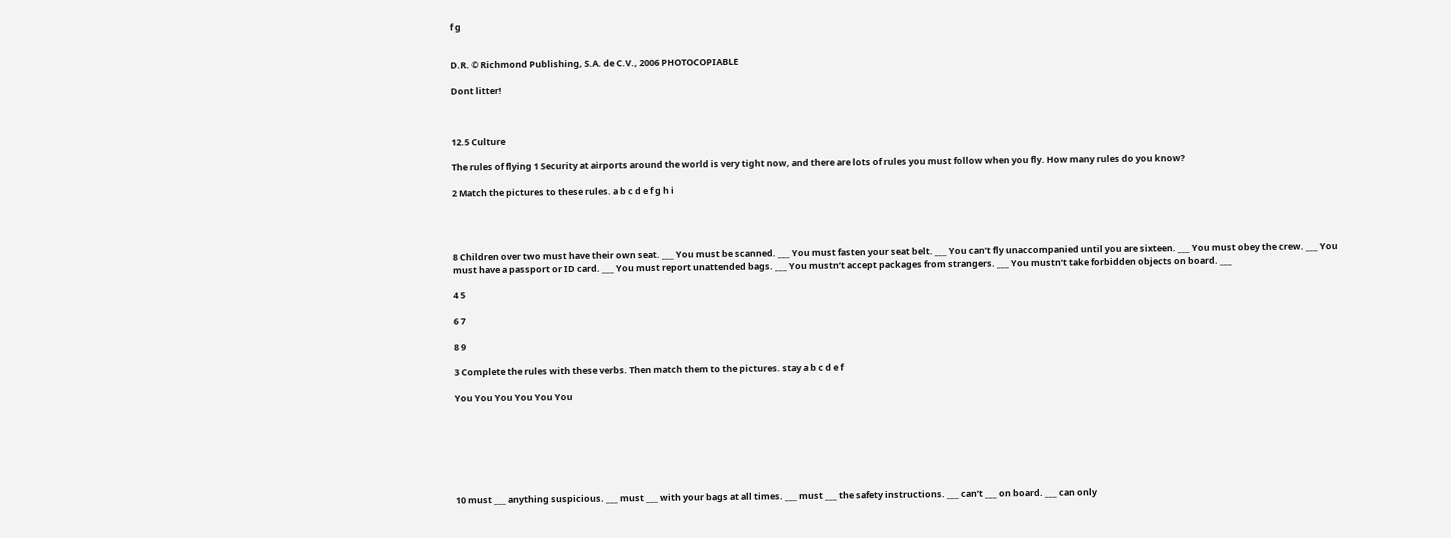f g


D.R. © Richmond Publishing, S.A. de C.V., 2006 PHOTOCOPIABLE

Dont litter!



12.5 Culture

The rules of flying 1 Security at airports around the world is very tight now, and there are lots of rules you must follow when you fly. How many rules do you know?

2 Match the pictures to these rules. a b c d e f g h i




8 Children over two must have their own seat. ___ You must be scanned. ___ You must fasten your seat belt. ___ You can’t fly unaccompanied until you are sixteen. ___ You must obey the crew. ___ You must have a passport or ID card. ___ You must report unattended bags. ___ You mustn’t accept packages from strangers. ___ You mustn’t take forbidden objects on board. ___

4 5

6 7

8 9

3 Complete the rules with these verbs. Then match them to the pictures. stay a b c d e f

You You You You You You







10 must ___ anything suspicious. ___ must ___ with your bags at all times. ___ must ___ the safety instructions. ___ can’t ___ on board. ___ can only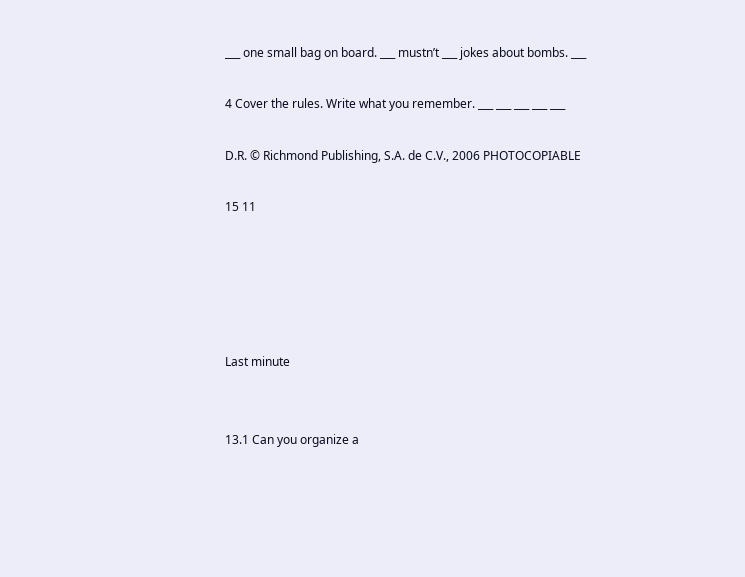___ one small bag on board. ___ mustn’t ___ jokes about bombs. ___

4 Cover the rules. Write what you remember. ___ ___ ___ ___ ___

D.R. © Richmond Publishing, S.A. de C.V., 2006 PHOTOCOPIABLE

15 11





Last minute


13.1 Can you organize a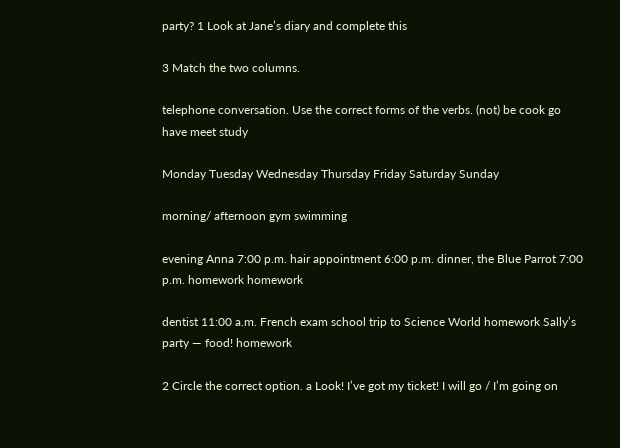party? 1 Look at Jane’s diary and complete this

3 Match the two columns.

telephone conversation. Use the correct forms of the verbs. (not) be cook go have meet study

Monday Tuesday Wednesday Thursday Friday Saturday Sunday

morning/ afternoon gym swimming

evening Anna 7:00 p.m. hair appointment 6:00 p.m. dinner, the Blue Parrot 7:00 p.m. homework homework

dentist 11:00 a.m. French exam school trip to Science World homework Sally’s party — food! homework

2 Circle the correct option. a Look! I’ve got my ticket! I will go / I’m going on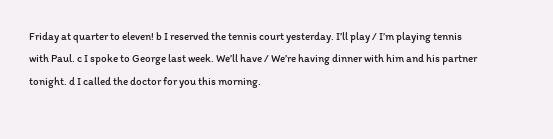Friday at quarter to eleven! b I reserved the tennis court yesterday. I’ll play / I’m playing tennis with Paul. c I spoke to George last week. We’ll have / We’re having dinner with him and his partner tonight. d I called the doctor for you this morning.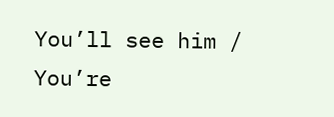You’ll see him / You’re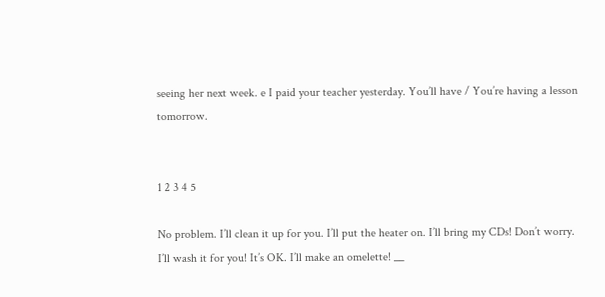seeing her next week. e I paid your teacher yesterday. You’ll have / You’re having a lesson tomorrow.


1 2 3 4 5

No problem. I’ll clean it up for you. I’ll put the heater on. I’ll bring my CDs! Don’t worry. I’ll wash it for you! It’s OK. I’ll make an omelette! __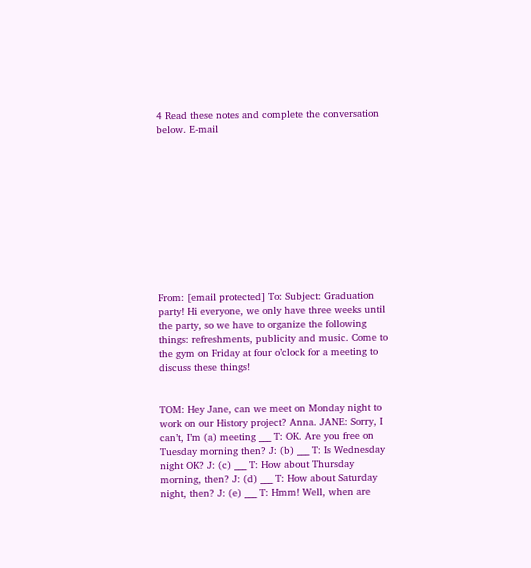4 Read these notes and complete the conversation below. E-mail











From: [email protected] To: Subject: Graduation party! Hi everyone, we only have three weeks until the party, so we have to organize the following things: refreshments, publicity and music. Come to the gym on Friday at four o’clock for a meeting to discuss these things!


TOM: Hey Jane, can we meet on Monday night to work on our History project? Anna. JANE: Sorry, I can’t, I’m (a) meeting ___ T: OK. Are you free on Tuesday morning then? J: (b) ___ T: Is Wednesday night OK? J: (c) ___ T: How about Thursday morning, then? J: (d) ___ T: How about Saturday night, then? J: (e) ___ T: Hmm! Well, when are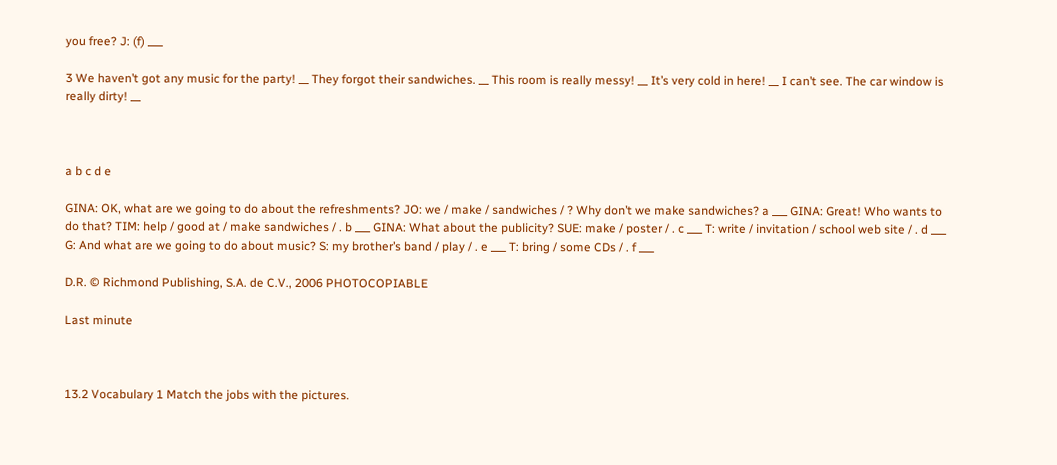you free? J: (f) ___

3 We haven’t got any music for the party! __ They forgot their sandwiches. __ This room is really messy! __ It’s very cold in here! __ I can’t see. The car window is really dirty! __



a b c d e

GINA: OK, what are we going to do about the refreshments? JO: we / make / sandwiches / ? Why don’t we make sandwiches? a ___ GINA: Great! Who wants to do that? TIM: help / good at / make sandwiches / . b ___ GINA: What about the publicity? SUE: make / poster / . c ___ T: write / invitation / school web site / . d ___ G: And what are we going to do about music? S: my brother’s band / play / . e ___ T: bring / some CDs / . f ___

D.R. © Richmond Publishing, S.A. de C.V., 2006 PHOTOCOPIABLE

Last minute



13.2 Vocabulary 1 Match the jobs with the pictures.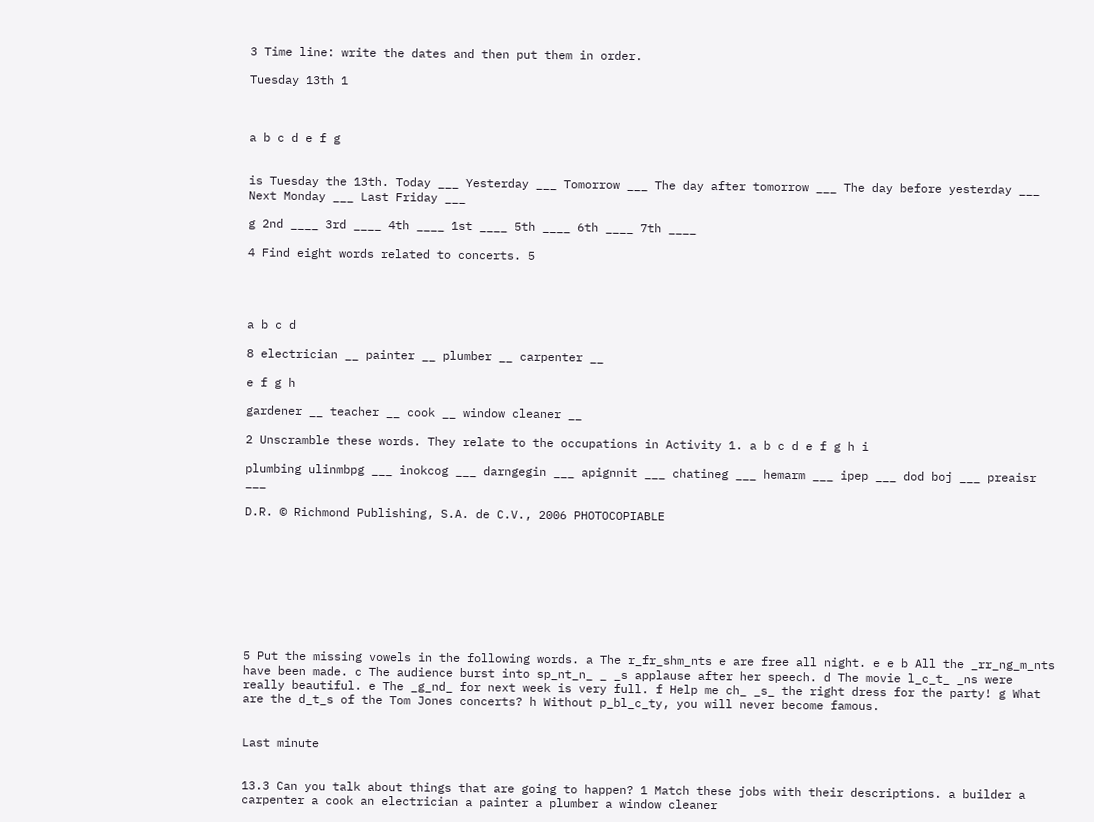3 Time line: write the dates and then put them in order.

Tuesday 13th 1



a b c d e f g


is Tuesday the 13th. Today ___ Yesterday ___ Tomorrow ___ The day after tomorrow ___ The day before yesterday ___ Next Monday ___ Last Friday ___

g 2nd ____ 3rd ____ 4th ____ 1st ____ 5th ____ 6th ____ 7th ____

4 Find eight words related to concerts. 5




a b c d

8 electrician __ painter __ plumber __ carpenter __

e f g h

gardener __ teacher __ cook __ window cleaner __

2 Unscramble these words. They relate to the occupations in Activity 1. a b c d e f g h i

plumbing ulinmbpg ___ inokcog ___ darngegin ___ apignnit ___ chatineg ___ hemarm ___ ipep ___ dod boj ___ preaisr ___

D.R. © Richmond Publishing, S.A. de C.V., 2006 PHOTOCOPIABLE









5 Put the missing vowels in the following words. a The r_fr_shm_nts e are free all night. e e b All the _rr_ng_m_nts have been made. c The audience burst into sp_nt_n_ _ _s applause after her speech. d The movie l_c_t_ _ns were really beautiful. e The _g_nd_ for next week is very full. f Help me ch_ _s_ the right dress for the party! g What are the d_t_s of the Tom Jones concerts? h Without p_bl_c_ty, you will never become famous.


Last minute


13.3 Can you talk about things that are going to happen? 1 Match these jobs with their descriptions. a builder a carpenter a cook an electrician a painter a plumber a window cleaner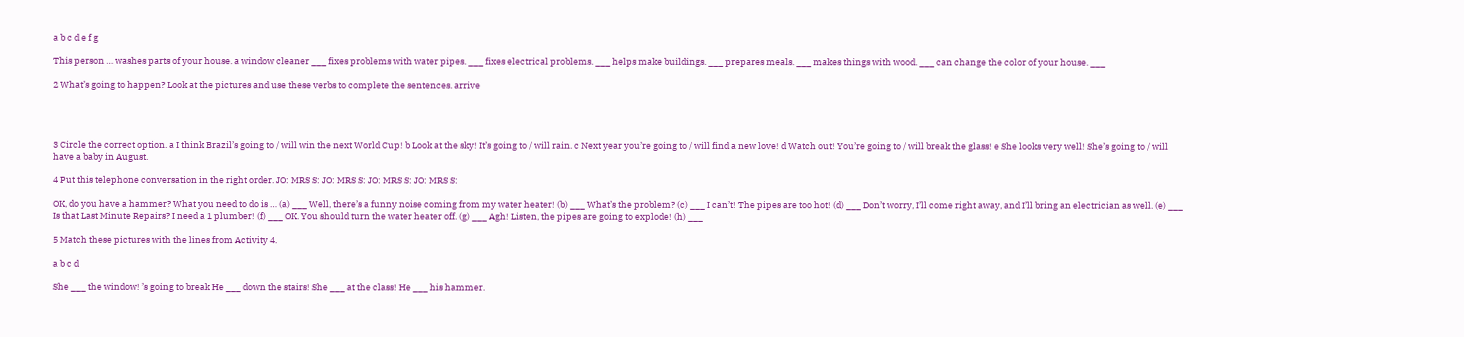a b c d e f g

This person … washes parts of your house. a window cleaner ___ fixes problems with water pipes. ___ fixes electrical problems. ___ helps make buildings. ___ prepares meals. ___ makes things with wood. ___ can change the color of your house. ___

2 What’s going to happen? Look at the pictures and use these verbs to complete the sentences. arrive




3 Circle the correct option. a I think Brazil’s going to / will win the next World Cup! b Look at the sky! It’s going to / will rain. c Next year you’re going to / will find a new love! d Watch out! You’re going to / will break the glass! e She looks very well! She’s going to / will have a baby in August.

4 Put this telephone conversation in the right order. JO: MRS S: JO: MRS S: JO: MRS S: JO: MRS S:

OK, do you have a hammer? What you need to do is … (a) ___ Well, there’s a funny noise coming from my water heater! (b) ___ What’s the problem? (c) ___ I can’t! The pipes are too hot! (d) ___ Don’t worry, I’ll come right away, and I’ll bring an electrician as well. (e) ___ Is that Last Minute Repairs? I need a 1 plumber! (f) ___ OK. You should turn the water heater off. (g) ___ Agh! Listen, the pipes are going to explode! (h) ___

5 Match these pictures with the lines from Activity 4.

a b c d

She ___ the window! ’s going to break He ___ down the stairs! She ___ at the class! He ___ his hammer.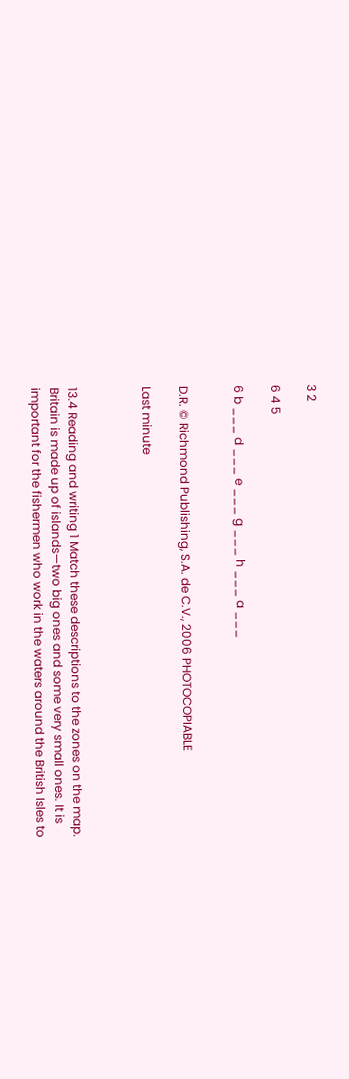3 2

6 4 5

6 b ___ d ___ e ___ g ___ h ___ a ___


D.R. © Richmond Publishing, S.A. de C.V., 2006 PHOTOCOPIABLE

Last minute



13.4 Reading and writing 1 Match these descriptions to the zones on the map. Britain is made up of islands—two big ones and some very small ones. It is important for the fishermen who work in the waters around the British Isles to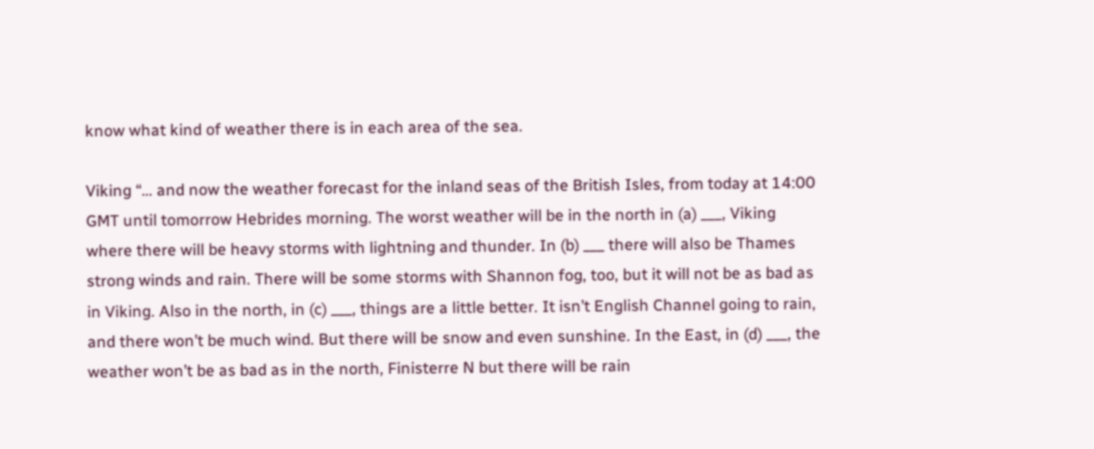know what kind of weather there is in each area of the sea.

Viking “… and now the weather forecast for the inland seas of the British Isles, from today at 14:00 GMT until tomorrow Hebrides morning. The worst weather will be in the north in (a) ___, Viking where there will be heavy storms with lightning and thunder. In (b) ___ there will also be Thames strong winds and rain. There will be some storms with Shannon fog, too, but it will not be as bad as in Viking. Also in the north, in (c) ___, things are a little better. It isn’t English Channel going to rain, and there won’t be much wind. But there will be snow and even sunshine. In the East, in (d) ___, the weather won’t be as bad as in the north, Finisterre N but there will be rain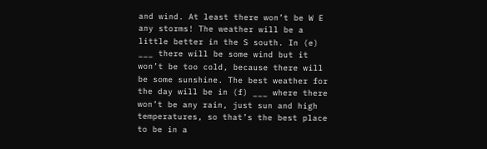and wind. At least there won’t be W E any storms! The weather will be a little better in the S south. In (e) ___ there will be some wind but it won’t be too cold, because there will be some sunshine. The best weather for the day will be in (f) ___ where there won’t be any rain, just sun and high temperatures, so that’s the best place to be in a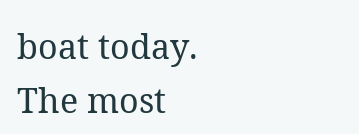boat today. The most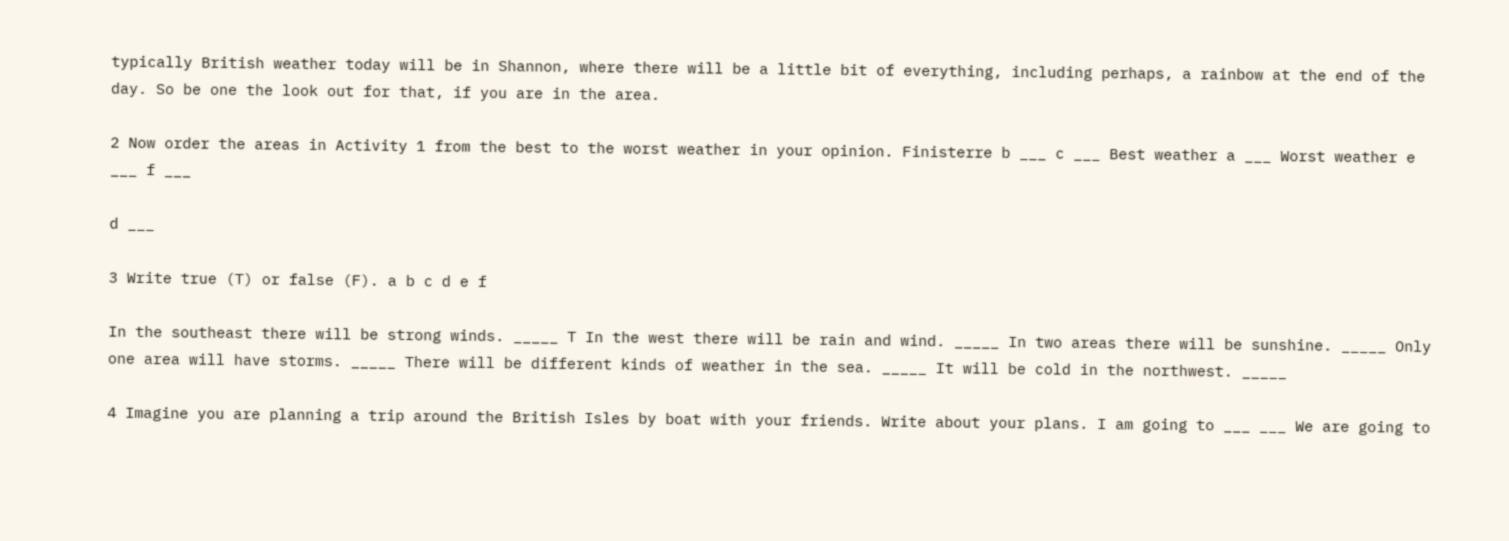typically British weather today will be in Shannon, where there will be a little bit of everything, including perhaps, a rainbow at the end of the day. So be one the look out for that, if you are in the area.

2 Now order the areas in Activity 1 from the best to the worst weather in your opinion. Finisterre b ___ c ___ Best weather a ___ Worst weather e ___ f ___

d ___

3 Write true (T) or false (F). a b c d e f

In the southeast there will be strong winds. _____ T In the west there will be rain and wind. _____ In two areas there will be sunshine. _____ Only one area will have storms. _____ There will be different kinds of weather in the sea. _____ It will be cold in the northwest. _____

4 Imagine you are planning a trip around the British Isles by boat with your friends. Write about your plans. I am going to ___ ___ We are going to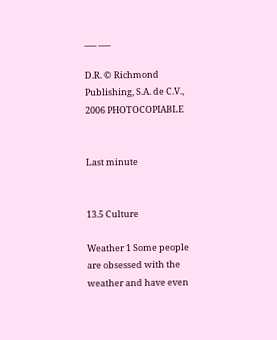___ ___

D.R. © Richmond Publishing, S.A. de C.V., 2006 PHOTOCOPIABLE


Last minute


13.5 Culture

Weather 1 Some people are obsessed with the weather and have even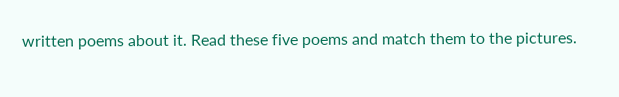written poems about it. Read these five poems and match them to the pictures.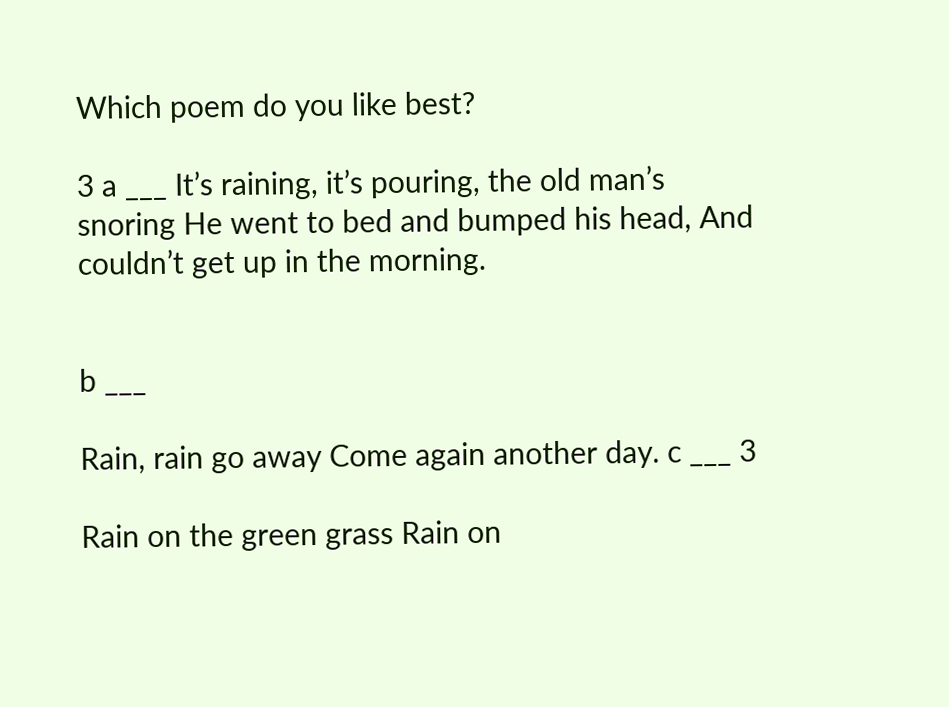Which poem do you like best?

3 a ___ It’s raining, it’s pouring, the old man’s snoring He went to bed and bumped his head, And couldn’t get up in the morning.


b ___

Rain, rain go away Come again another day. c ___ 3

Rain on the green grass Rain on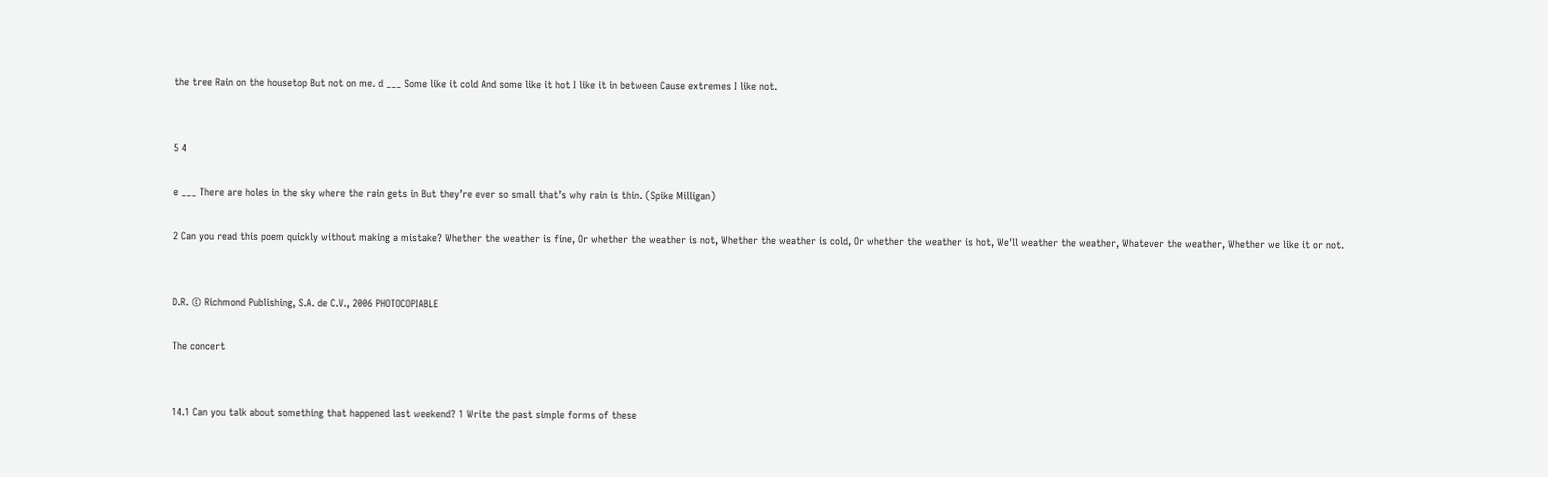the tree Rain on the housetop But not on me. d ___ Some like it cold And some like it hot I like it in between Cause extremes I like not.


5 4

e ___ There are holes in the sky where the rain gets in But they’re ever so small that’s why rain is thin. (Spike Milligan)

2 Can you read this poem quickly without making a mistake? Whether the weather is fine, Or whether the weather is not, Whether the weather is cold, Or whether the weather is hot, We'll weather the weather, Whatever the weather, Whether we like it or not.


D.R. © Richmond Publishing, S.A. de C.V., 2006 PHOTOCOPIABLE

The concert


14.1 Can you talk about something that happened last weekend? 1 Write the past simple forms of these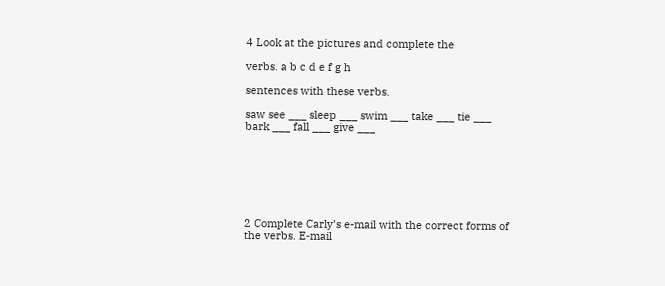4 Look at the pictures and complete the

verbs. a b c d e f g h

sentences with these verbs.

saw see ___ sleep ___ swim ___ take ___ tie ___ bark ___ fall ___ give ___







2 Complete Carly’s e-mail with the correct forms of the verbs. E-mail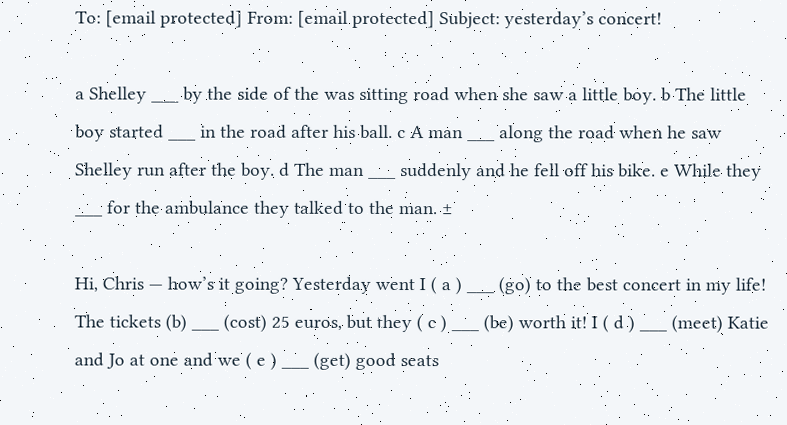To: [email protected] From: [email protected] Subject: yesterday’s concert!

a Shelley ___ by the side of the was sitting road when she saw a little boy. b The little boy started ___ in the road after his ball. c A man ___ along the road when he saw Shelley run after the boy. d The man ___ suddenly and he fell off his bike. e While they ___ for the ambulance they talked to the man. ±

Hi, Chris — how’s it going? Yesterday went I ( a ) ___ (go) to the best concert in my life! The tickets (b) ___ (cost) 25 euros, but they ( c ) ___ (be) worth it! I ( d ) ___ (meet) Katie and Jo at one and we ( e ) ___ (get) good seats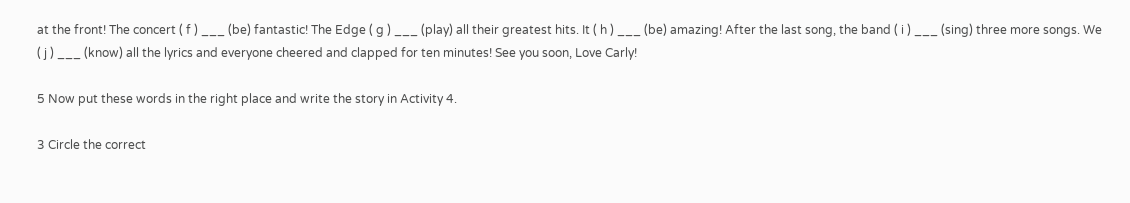at the front! The concert ( f ) ___ (be) fantastic! The Edge ( g ) ___ (play) all their greatest hits. It ( h ) ___ (be) amazing! After the last song, the band ( i ) ___ (sing) three more songs. We ( j ) ___ (know) all the lyrics and everyone cheered and clapped for ten minutes! See you soon, Love Carly!

5 Now put these words in the right place and write the story in Activity 4.

3 Circle the correct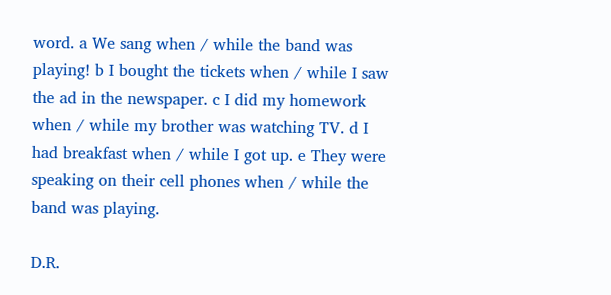word. a We sang when / while the band was playing! b I bought the tickets when / while I saw the ad in the newspaper. c I did my homework when / while my brother was watching TV. d I had breakfast when / while I got up. e They were speaking on their cell phones when / while the band was playing.

D.R.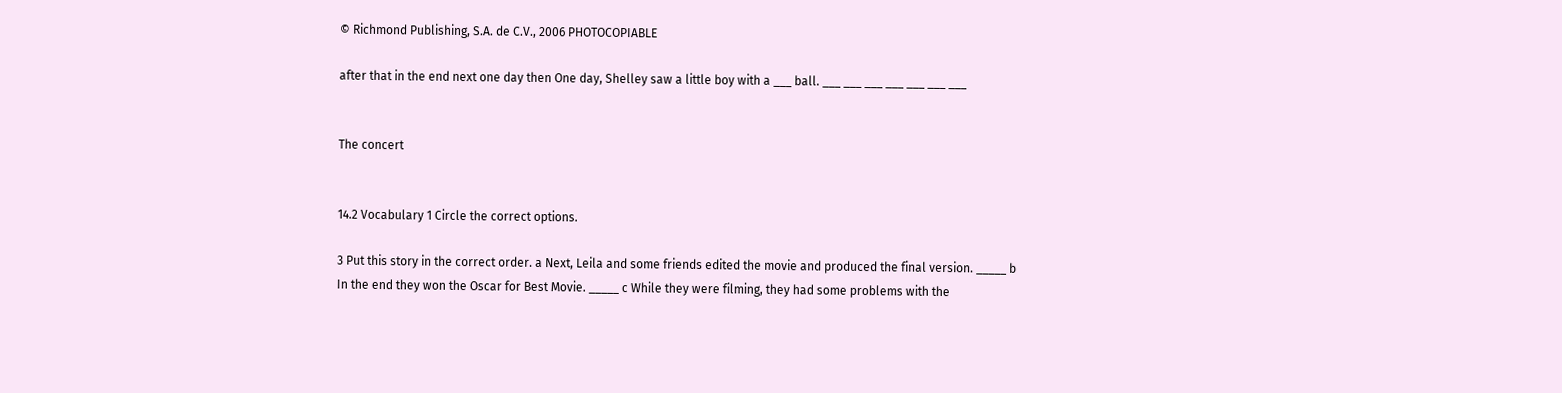© Richmond Publishing, S.A. de C.V., 2006 PHOTOCOPIABLE

after that in the end next one day then One day, Shelley saw a little boy with a ___ ball. ___ ___ ___ ___ ___ ___ ___


The concert


14.2 Vocabulary 1 Circle the correct options.

3 Put this story in the correct order. a Next, Leila and some friends edited the movie and produced the final version. _____ b In the end they won the Oscar for Best Movie. _____ c While they were filming, they had some problems with the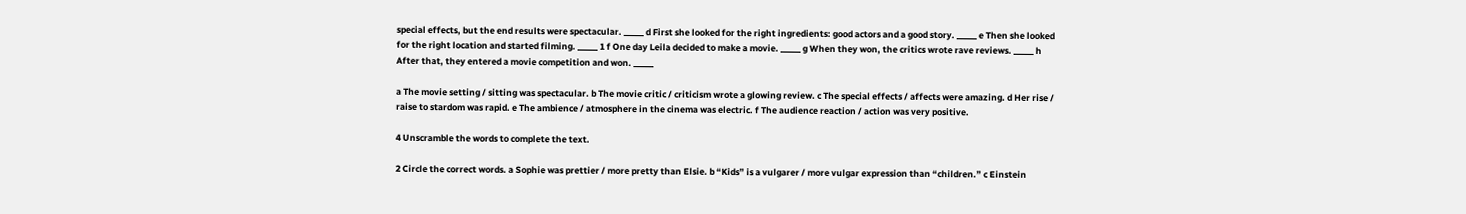special effects, but the end results were spectacular. _____ d First she looked for the right ingredients: good actors and a good story. _____ e Then she looked for the right location and started filming. _____ 1 f One day Leila decided to make a movie. _____ g When they won, the critics wrote rave reviews. _____ h After that, they entered a movie competition and won. _____

a The movie setting / sitting was spectacular. b The movie critic / criticism wrote a glowing review. c The special effects / affects were amazing. d Her rise / raise to stardom was rapid. e The ambience / atmosphere in the cinema was electric. f The audience reaction / action was very positive.

4 Unscramble the words to complete the text.

2 Circle the correct words. a Sophie was prettier / more pretty than Elsie. b “Kids” is a vulgarer / more vulgar expression than “children.” c Einstein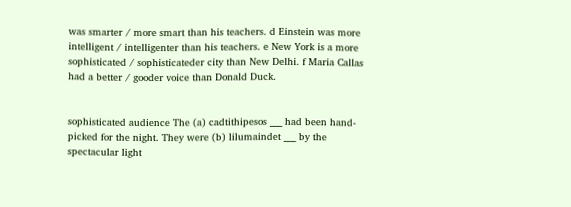was smarter / more smart than his teachers. d Einstein was more intelligent / intelligenter than his teachers. e New York is a more sophisticated / sophisticateder city than New Delhi. f Maria Callas had a better / gooder voice than Donald Duck.


sophisticated audience The (a) cadtithipesos ___ had been hand-picked for the night. They were (b) lilumaindet ___ by the spectacular light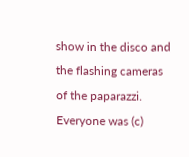show in the disco and the flashing cameras of the paparazzi. Everyone was (c)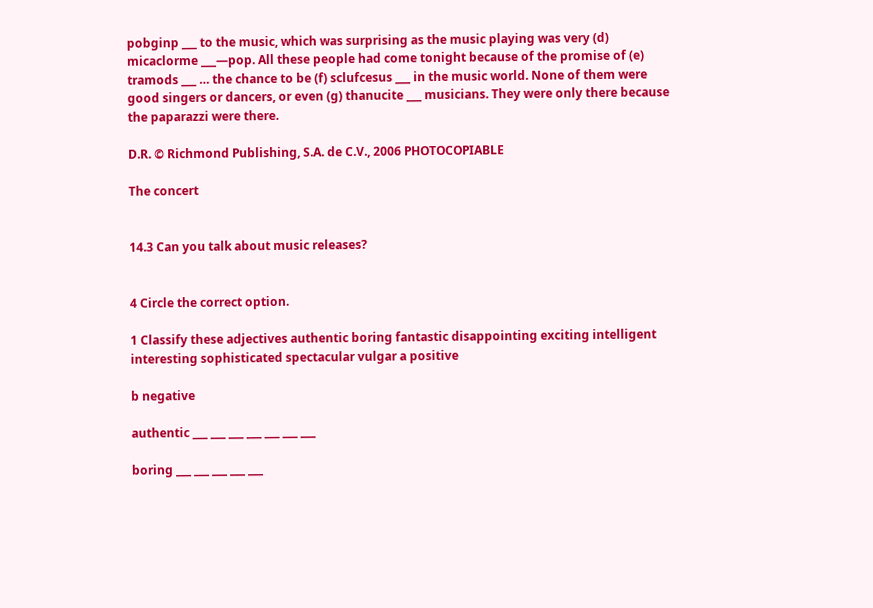pobginp ___ to the music, which was surprising as the music playing was very (d) micaclorme ___—pop. All these people had come tonight because of the promise of (e) tramods ___ … the chance to be (f) sclufcesus ___ in the music world. None of them were good singers or dancers, or even (g) thanucite ___ musicians. They were only there because the paparazzi were there.

D.R. © Richmond Publishing, S.A. de C.V., 2006 PHOTOCOPIABLE

The concert


14.3 Can you talk about music releases?


4 Circle the correct option.

1 Classify these adjectives authentic boring fantastic disappointing exciting intelligent interesting sophisticated spectacular vulgar a positive

b negative

authentic ___ ___ ___ ___ ___ ___ ___

boring ___ ___ ___ ___ ___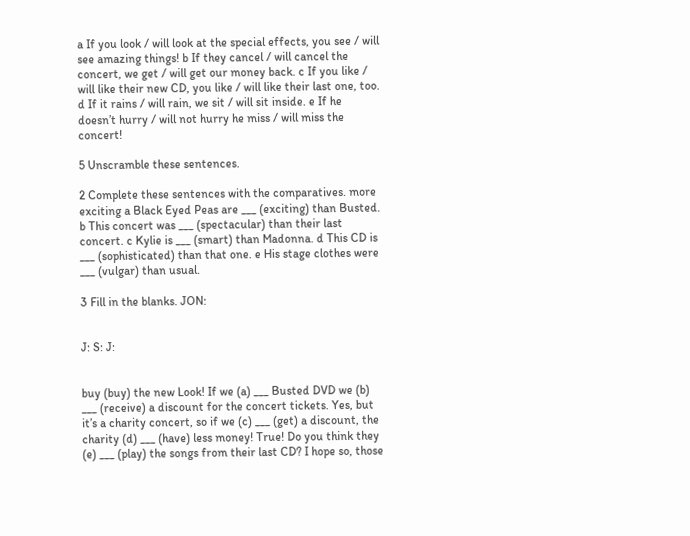a If you look / will look at the special effects, you see / will see amazing things! b If they cancel / will cancel the concert, we get / will get our money back. c If you like / will like their new CD, you like / will like their last one, too. d If it rains / will rain, we sit / will sit inside. e If he doesn’t hurry / will not hurry he miss / will miss the concert!

5 Unscramble these sentences.

2 Complete these sentences with the comparatives. more exciting a Black Eyed Peas are ___ (exciting) than Busted. b This concert was ___ (spectacular) than their last concert. c Kylie is ___ (smart) than Madonna. d This CD is ___ (sophisticated) than that one. e His stage clothes were ___ (vulgar) than usual.

3 Fill in the blanks. JON:


J: S: J:


buy (buy) the new Look! If we (a) ___ Busted DVD we (b) ___ (receive) a discount for the concert tickets. Yes, but it’s a charity concert, so if we (c) ___ (get) a discount, the charity (d) ___ (have) less money! True! Do you think they (e) ___ (play) the songs from their last CD? I hope so, those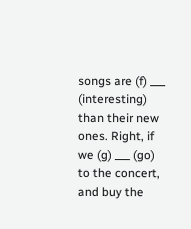songs are (f) ___ (interesting) than their new ones. Right, if we (g) ___ (go) to the concert, and buy the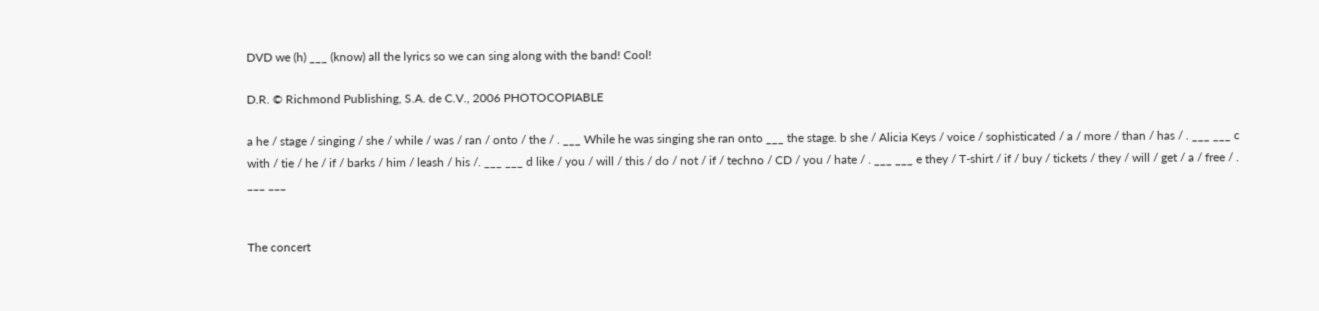DVD we (h) ___ (know) all the lyrics so we can sing along with the band! Cool!

D.R. © Richmond Publishing, S.A. de C.V., 2006 PHOTOCOPIABLE

a he / stage / singing / she / while / was / ran / onto / the / . ___ While he was singing she ran onto ___ the stage. b she / Alicia Keys / voice / sophisticated / a / more / than / has / . ___ ___ c with / tie / he / if / barks / him / leash / his /. ___ ___ d like / you / will / this / do / not / if / techno / CD / you / hate / . ___ ___ e they / T-shirt / if / buy / tickets / they / will / get / a / free / . ___ ___


The concert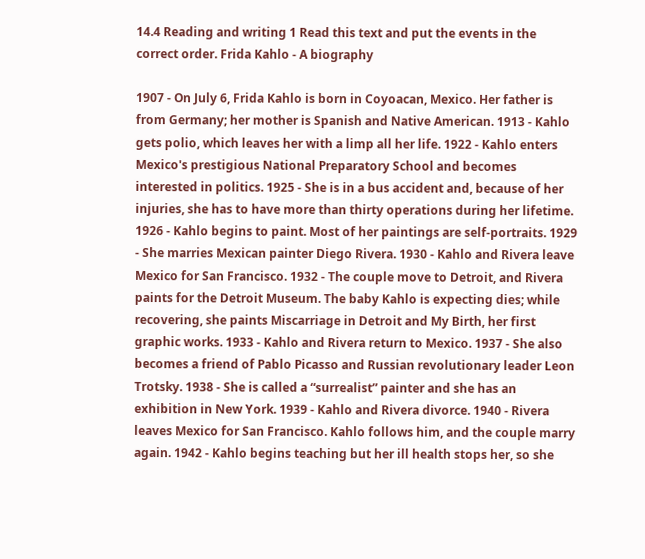14.4 Reading and writing 1 Read this text and put the events in the correct order. Frida Kahlo - A biography

1907 - On July 6, Frida Kahlo is born in Coyoacan, Mexico. Her father is from Germany; her mother is Spanish and Native American. 1913 - Kahlo gets polio, which leaves her with a limp all her life. 1922 - Kahlo enters Mexico's prestigious National Preparatory School and becomes interested in politics. 1925 - She is in a bus accident and, because of her injuries, she has to have more than thirty operations during her lifetime. 1926 - Kahlo begins to paint. Most of her paintings are self-portraits. 1929 - She marries Mexican painter Diego Rivera. 1930 - Kahlo and Rivera leave Mexico for San Francisco. 1932 - The couple move to Detroit, and Rivera paints for the Detroit Museum. The baby Kahlo is expecting dies; while recovering, she paints Miscarriage in Detroit and My Birth, her first graphic works. 1933 - Kahlo and Rivera return to Mexico. 1937 - She also becomes a friend of Pablo Picasso and Russian revolutionary leader Leon Trotsky. 1938 - She is called a “surrealist” painter and she has an exhibition in New York. 1939 - Kahlo and Rivera divorce. 1940 - Rivera leaves Mexico for San Francisco. Kahlo follows him, and the couple marry again. 1942 - Kahlo begins teaching but her ill health stops her, so she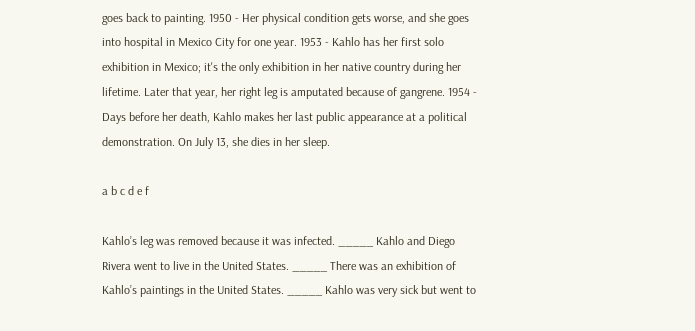goes back to painting. 1950 - Her physical condition gets worse, and she goes into hospital in Mexico City for one year. 1953 - Kahlo has her first solo exhibition in Mexico; it's the only exhibition in her native country during her lifetime. Later that year, her right leg is amputated because of gangrene. 1954 - Days before her death, Kahlo makes her last public appearance at a political demonstration. On July 13, she dies in her sleep.

a b c d e f

Kahlo’s leg was removed because it was infected. _____ Kahlo and Diego Rivera went to live in the United States. _____ There was an exhibition of Kahlo’s paintings in the United States. _____ Kahlo was very sick but went to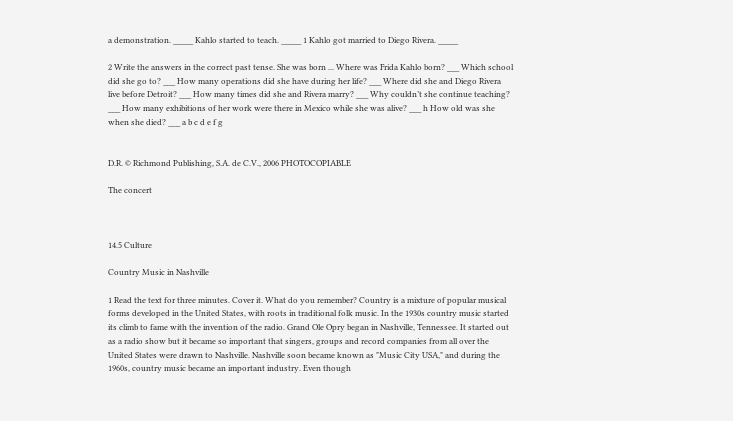a demonstration. _____ Kahlo started to teach. _____ 1 Kahlo got married to Diego Rivera. _____

2 Write the answers in the correct past tense. She was born ... Where was Frida Kahlo born? ___ Which school did she go to? ___ How many operations did she have during her life? ___ Where did she and Diego Rivera live before Detroit? ___ How many times did she and Rivera marry? ___ Why couldn’t she continue teaching? ___ How many exhibitions of her work were there in Mexico while she was alive? ___ h How old was she when she died? ___ a b c d e f g


D.R. © Richmond Publishing, S.A. de C.V., 2006 PHOTOCOPIABLE

The concert



14.5 Culture

Country Music in Nashville

1 Read the text for three minutes. Cover it. What do you remember? Country is a mixture of popular musical forms developed in the United States, with roots in traditional folk music. In the 1930s country music started its climb to fame with the invention of the radio. Grand Ole Opry began in Nashville, Tennessee. It started out as a radio show but it became so important that singers, groups and record companies from all over the United States were drawn to Nashville. Nashville soon became known as "Music City USA," and during the 1960s, country music became an important industry. Even though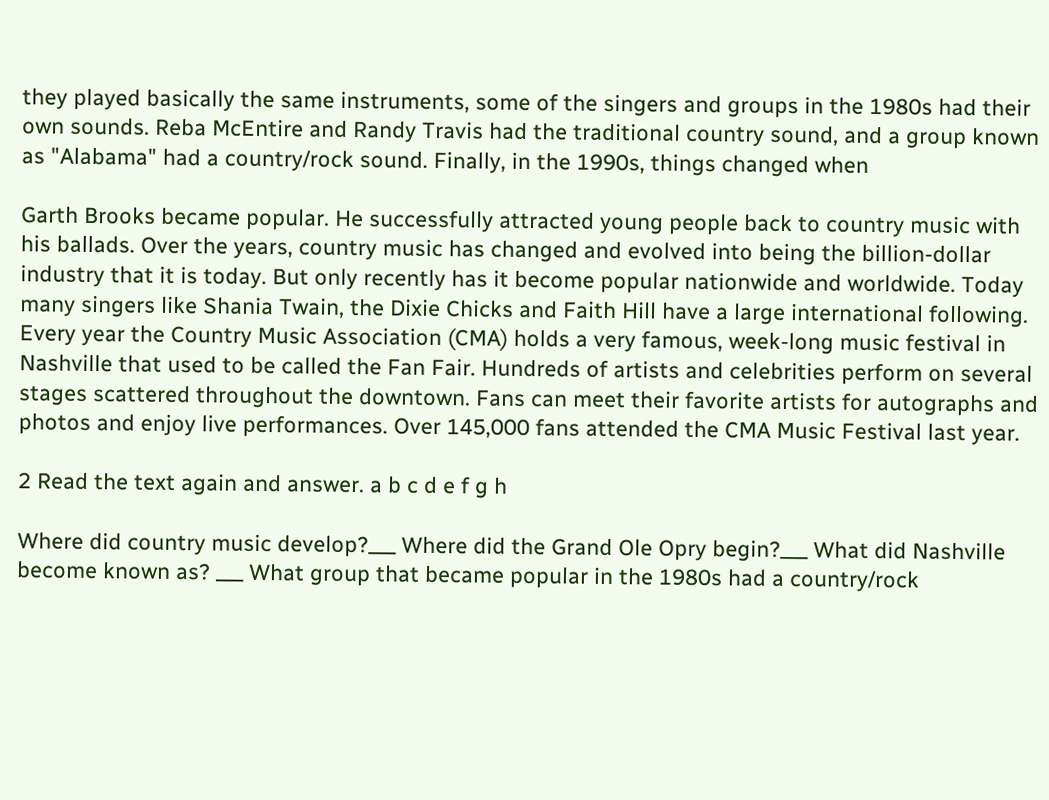they played basically the same instruments, some of the singers and groups in the 1980s had their own sounds. Reba McEntire and Randy Travis had the traditional country sound, and a group known as "Alabama" had a country/rock sound. Finally, in the 1990s, things changed when

Garth Brooks became popular. He successfully attracted young people back to country music with his ballads. Over the years, country music has changed and evolved into being the billion-dollar industry that it is today. But only recently has it become popular nationwide and worldwide. Today many singers like Shania Twain, the Dixie Chicks and Faith Hill have a large international following. Every year the Country Music Association (CMA) holds a very famous, week-long music festival in Nashville that used to be called the Fan Fair. Hundreds of artists and celebrities perform on several stages scattered throughout the downtown. Fans can meet their favorite artists for autographs and photos and enjoy live performances. Over 145,000 fans attended the CMA Music Festival last year.

2 Read the text again and answer. a b c d e f g h

Where did country music develop?___ Where did the Grand Ole Opry begin?___ What did Nashville become known as? ___ What group that became popular in the 1980s had a country/rock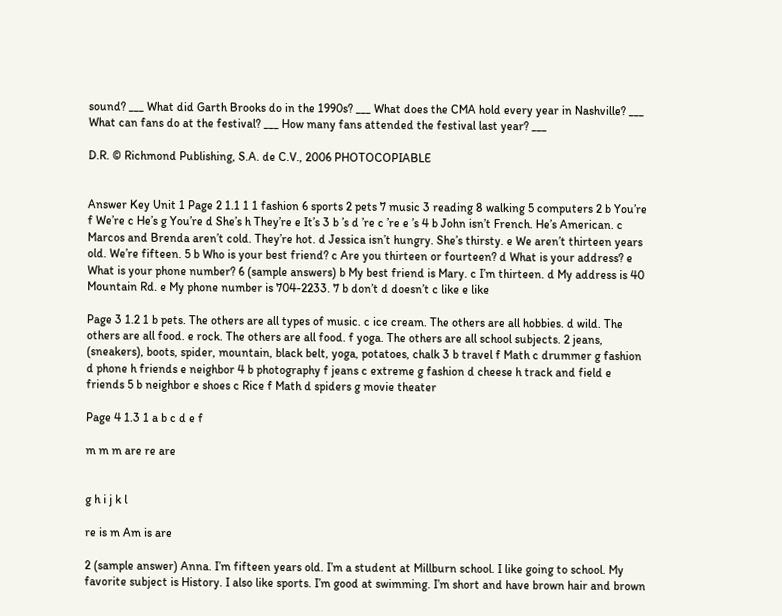sound? ___ What did Garth Brooks do in the 1990s? ___ What does the CMA hold every year in Nashville? ___ What can fans do at the festival? ___ How many fans attended the festival last year? ___

D.R. © Richmond Publishing, S.A. de C.V., 2006 PHOTOCOPIABLE


Answer Key Unit 1 Page 2 1.1 1 1 fashion 6 sports 2 pets 7 music 3 reading 8 walking 5 computers 2 b You’re f We’re c He’s g You’re d She’s h They’re e It’s 3 b ’s d ’re c ’re e ’s 4 b John isn’t French. He’s American. c Marcos and Brenda aren’t cold. They’re hot. d Jessica isn’t hungry. She’s thirsty. e We aren’t thirteen years old. We’re fifteen. 5 b Who is your best friend? c Are you thirteen or fourteen? d What is your address? e What is your phone number? 6 (sample answers) b My best friend is Mary. c I’m thirteen. d My address is 40 Mountain Rd. e My phone number is 704-2233. 7 b don’t d doesn’t c like e like

Page 3 1.2 1 b pets. The others are all types of music. c ice cream. The others are all hobbies. d wild. The others are all food. e rock. The others are all food. f yoga. The others are all school subjects. 2 jeans, (sneakers), boots, spider, mountain, black belt, yoga, potatoes, chalk 3 b travel f Math c drummer g fashion d phone h friends e neighbor 4 b photography f jeans c extreme g fashion d cheese h track and field e friends 5 b neighbor e shoes c Rice f Math d spiders g movie theater

Page 4 1.3 1 a b c d e f

m m m are re are


g h i j k l

re is m Am is are

2 (sample answer) Anna. I’m fifteen years old. I’m a student at Millburn school. I like going to school. My favorite subject is History. I also like sports. I’m good at swimming. I’m short and have brown hair and brown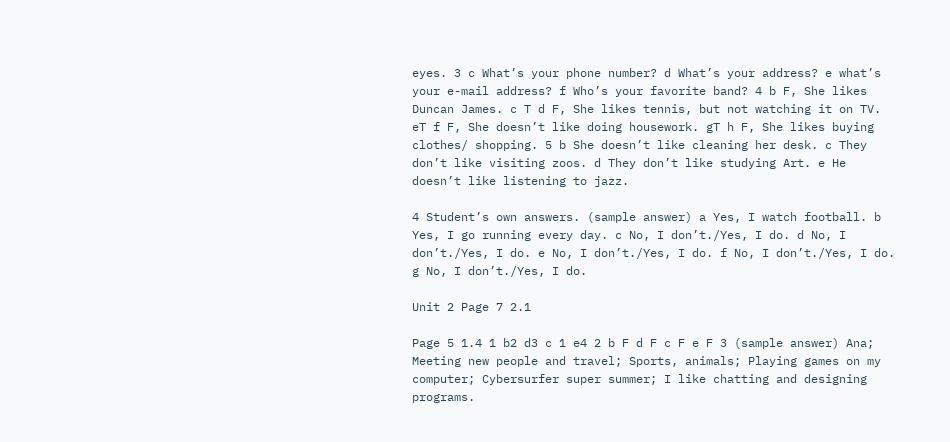eyes. 3 c What’s your phone number? d What’s your address? e what’s your e-mail address? f Who’s your favorite band? 4 b F, She likes Duncan James. c T d F, She likes tennis, but not watching it on TV. eT f F, She doesn’t like doing housework. gT h F, She likes buying clothes/ shopping. 5 b She doesn’t like cleaning her desk. c They don’t like visiting zoos. d They don’t like studying Art. e He doesn’t like listening to jazz.

4 Student’s own answers. (sample answer) a Yes, I watch football. b Yes, I go running every day. c No, I don’t./Yes, I do. d No, I don’t./Yes, I do. e No, I don’t./Yes, I do. f No, I don’t./Yes, I do. g No, I don’t./Yes, I do.

Unit 2 Page 7 2.1

Page 5 1.4 1 b2 d3 c 1 e4 2 b F d F c F e F 3 (sample answer) Ana; Meeting new people and travel; Sports, animals; Playing games on my computer; Cybersurfer super summer; I like chatting and designing programs.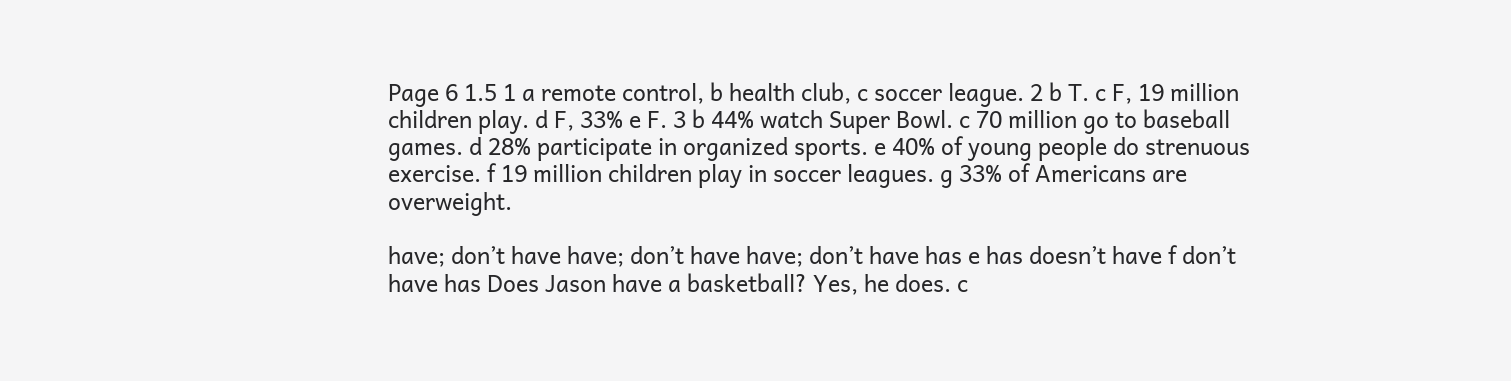Page 6 1.5 1 a remote control, b health club, c soccer league. 2 b T. c F, 19 million children play. d F, 33% e F. 3 b 44% watch Super Bowl. c 70 million go to baseball games. d 28% participate in organized sports. e 40% of young people do strenuous exercise. f 19 million children play in soccer leagues. g 33% of Americans are overweight.

have; don’t have have; don’t have have; don’t have has e has doesn’t have f don’t have has Does Jason have a basketball? Yes, he does. c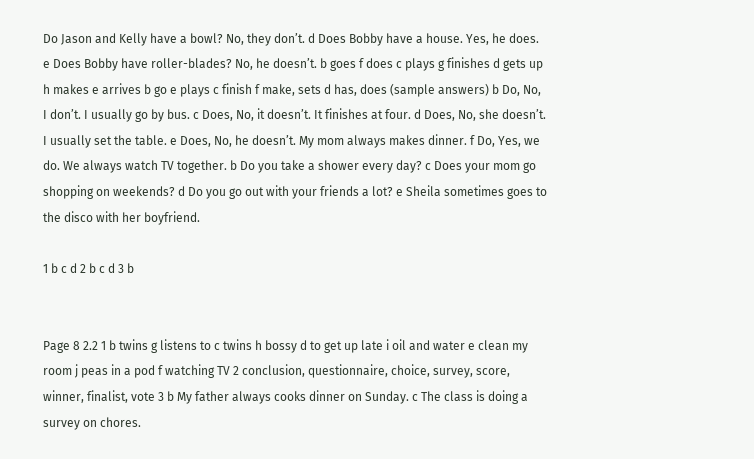Do Jason and Kelly have a bowl? No, they don’t. d Does Bobby have a house. Yes, he does. e Does Bobby have roller-blades? No, he doesn’t. b goes f does c plays g finishes d gets up h makes e arrives b go e plays c finish f make, sets d has, does (sample answers) b Do, No, I don’t. I usually go by bus. c Does, No, it doesn’t. It finishes at four. d Does, No, she doesn’t. I usually set the table. e Does, No, he doesn’t. My mom always makes dinner. f Do, Yes, we do. We always watch TV together. b Do you take a shower every day? c Does your mom go shopping on weekends? d Do you go out with your friends a lot? e Sheila sometimes goes to the disco with her boyfriend.

1 b c d 2 b c d 3 b


Page 8 2.2 1 b twins g listens to c twins h bossy d to get up late i oil and water e clean my room j peas in a pod f watching TV 2 conclusion, questionnaire, choice, survey, score, winner, finalist, vote 3 b My father always cooks dinner on Sunday. c The class is doing a survey on chores.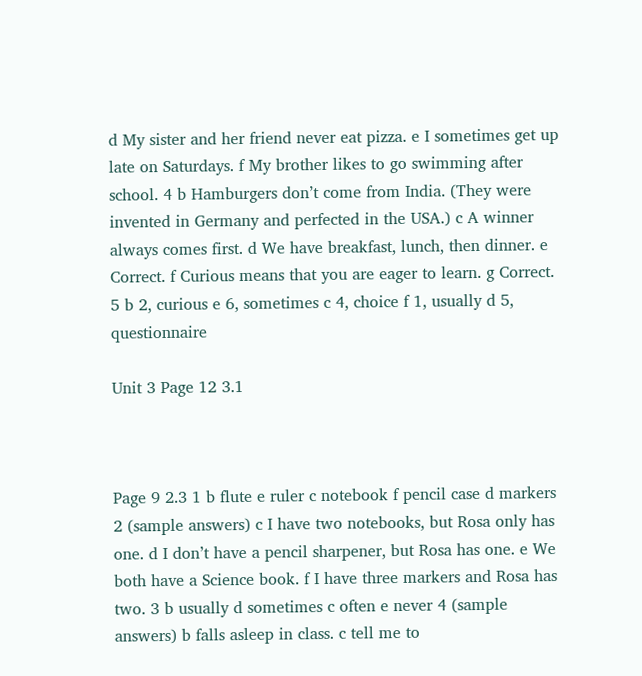d My sister and her friend never eat pizza. e I sometimes get up late on Saturdays. f My brother likes to go swimming after school. 4 b Hamburgers don’t come from India. (They were invented in Germany and perfected in the USA.) c A winner always comes first. d We have breakfast, lunch, then dinner. e Correct. f Curious means that you are eager to learn. g Correct. 5 b 2, curious e 6, sometimes c 4, choice f 1, usually d 5, questionnaire

Unit 3 Page 12 3.1



Page 9 2.3 1 b flute e ruler c notebook f pencil case d markers 2 (sample answers) c I have two notebooks, but Rosa only has one. d I don’t have a pencil sharpener, but Rosa has one. e We both have a Science book. f I have three markers and Rosa has two. 3 b usually d sometimes c often e never 4 (sample answers) b falls asleep in class. c tell me to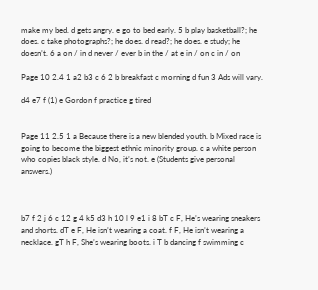make my bed. d gets angry. e go to bed early. 5 b play basketball?; he does. c take photographs?; he does. d read?; he does. e study; he doesn’t. 6 a on / in d never / ever b in the / at e in / on c in / on

Page 10 2.4 1 a2 b3 c 6 2 b breakfast c morning d fun 3 Ads will vary.

d4 e7 f (1) e Gordon f practice g tired


Page 11 2.5 1 a Because there is a new blended youth. b Mixed race is going to become the biggest ethnic minority group. c a white person who copies black style. d No, it’s not. e (Students give personal answers.)



b7 f 2 j 6 c 12 g 4 k5 d3 h 10 l 9 e1 i 8 bT c F, He’s wearing sneakers and shorts. dT e F, He isn’t wearing a coat. f F, He isn’t wearing a necklace. gT h F, She’s wearing boots. i T b dancing f swimming c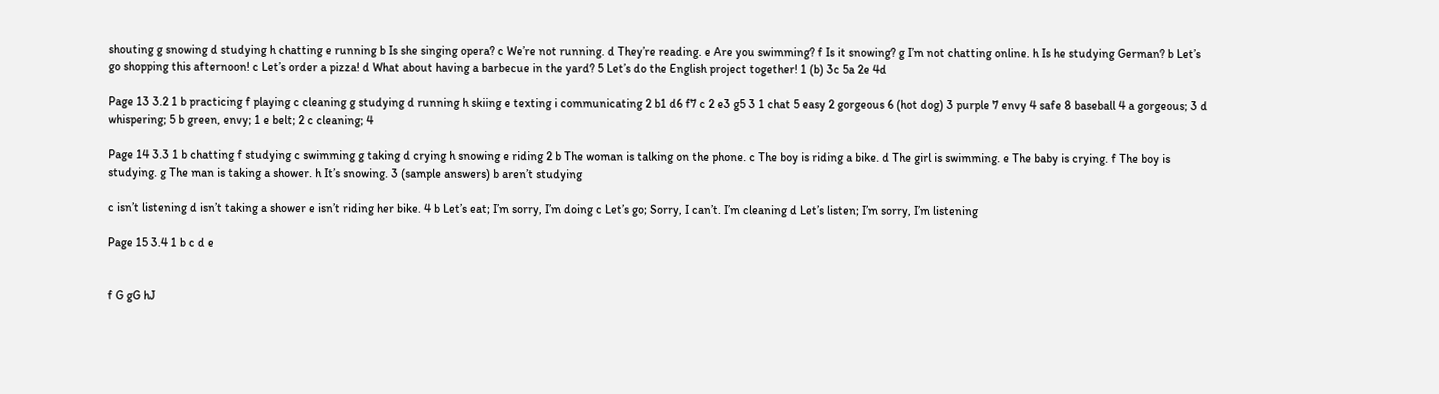shouting g snowing d studying h chatting e running b Is she singing opera? c We’re not running. d They’re reading. e Are you swimming? f Is it snowing? g I’m not chatting online. h Is he studying German? b Let’s go shopping this afternoon! c Let’s order a pizza! d What about having a barbecue in the yard? 5 Let’s do the English project together! 1 (b) 3c 5a 2e 4d

Page 13 3.2 1 b practicing f playing c cleaning g studying d running h skiing e texting i communicating 2 b1 d6 f7 c 2 e3 g5 3 1 chat 5 easy 2 gorgeous 6 (hot dog) 3 purple 7 envy 4 safe 8 baseball 4 a gorgeous; 3 d whispering; 5 b green, envy; 1 e belt; 2 c cleaning; 4

Page 14 3.3 1 b chatting f studying c swimming g taking d crying h snowing e riding 2 b The woman is talking on the phone. c The boy is riding a bike. d The girl is swimming. e The baby is crying. f The boy is studying. g The man is taking a shower. h It’s snowing. 3 (sample answers) b aren’t studying

c isn’t listening d isn’t taking a shower e isn’t riding her bike. 4 b Let’s eat; I’m sorry, I’m doing c Let’s go; Sorry, I can’t. I’m cleaning d Let’s listen; I’m sorry, I’m listening

Page 15 3.4 1 b c d e


f G gG hJ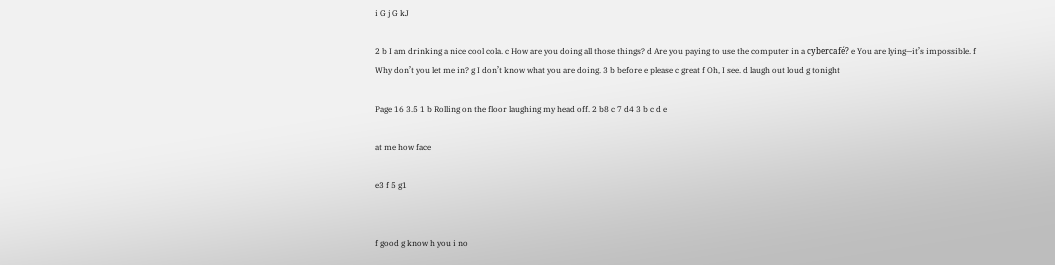i G j G kJ

2 b I am drinking a nice cool cola. c How are you doing all those things? d Are you paying to use the computer in a cybercafé? e You are lying—it’s impossible. f Why don’t you let me in? g I don’t know what you are doing. 3 b before e please c great f Oh, I see. d laugh out loud g tonight

Page 16 3.5 1 b Rolling on the floor laughing my head off. 2 b8 c 7 d4 3 b c d e

at me how face

e3 f 5 g1


f good g know h you i no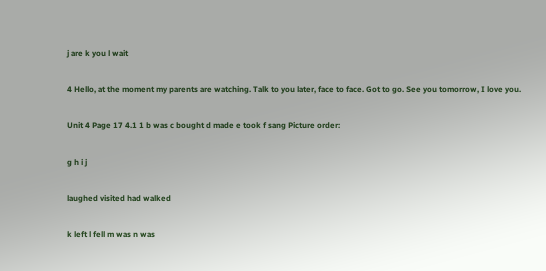j are k you l wait

4 Hello, at the moment my parents are watching. Talk to you later, face to face. Got to go. See you tomorrow, I love you.

Unit 4 Page 17 4.1 1 b was c bought d made e took f sang Picture order:

g h i j

laughed visited had walked

k left l fell m was n was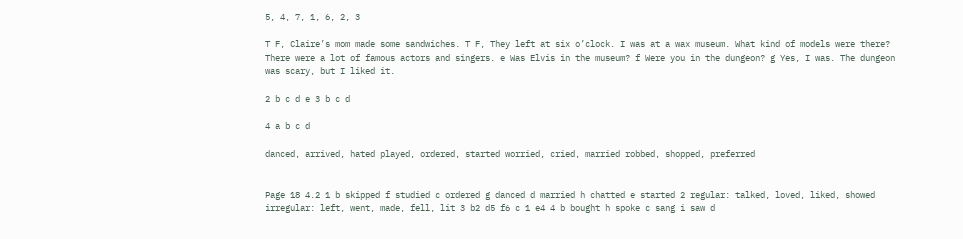5, 4, 7, 1, 6, 2, 3

T F, Claire’s mom made some sandwiches. T F, They left at six o’clock. I was at a wax museum. What kind of models were there? There were a lot of famous actors and singers. e Was Elvis in the museum? f Were you in the dungeon? g Yes, I was. The dungeon was scary, but I liked it.

2 b c d e 3 b c d

4 a b c d

danced, arrived, hated played, ordered, started worried, cried, married robbed, shopped, preferred


Page 18 4.2 1 b skipped f studied c ordered g danced d married h chatted e started 2 regular: talked, loved, liked, showed irregular: left, went, made, fell, lit 3 b2 d5 f6 c 1 e4 4 b bought h spoke c sang i saw d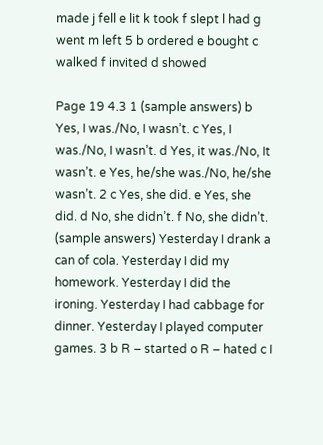made j fell e lit k took f slept l had g went m left 5 b ordered e bought c walked f invited d showed

Page 19 4.3 1 (sample answers) b Yes, I was./No, I wasn’t. c Yes, I was./No, I wasn’t. d Yes, it was./No, It wasn’t. e Yes, he/she was./No, he/she wasn’t. 2 c Yes, she did. e Yes, she did. d No, she didn’t. f No, she didn’t. (sample answers) Yesterday I drank a can of cola. Yesterday I did my homework. Yesterday I did the ironing. Yesterday I had cabbage for dinner. Yesterday I played computer games. 3 b R – started o R – hated c I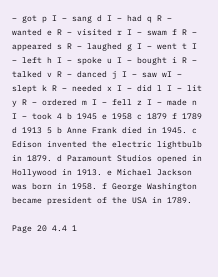– got p I – sang d I – had q R – wanted e R – visited r I – swam f R – appeared s R – laughed g I – went t I – left h I – spoke u I – bought i R – talked v R – danced j I – saw wI – slept k R – needed x I – did l I – lit y R – ordered m I – fell z I – made n I – took 4 b 1945 e 1958 c 1879 f 1789 d 1913 5 b Anne Frank died in 1945. c Edison invented the electric lightbulb in 1879. d Paramount Studios opened in Hollywood in 1913. e Michael Jackson was born in 1958. f George Washington became president of the USA in 1789.

Page 20 4.4 1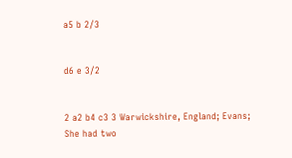a5 b 2/3


d6 e 3/2


2 a2 b4 c3 3 Warwickshire, England; Evans; She had two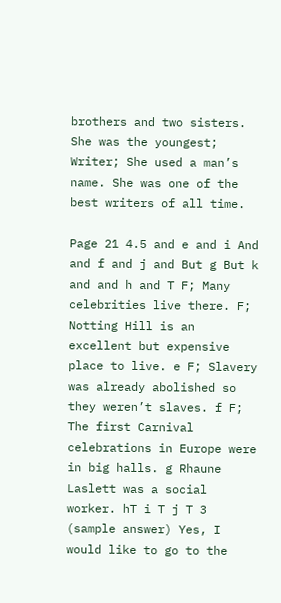brothers and two sisters. She was the youngest; Writer; She used a man’s name. She was one of the best writers of all time.

Page 21 4.5 and e and i And and f and j and But g But k and and h and T F; Many celebrities live there. F; Notting Hill is an excellent but expensive place to live. e F; Slavery was already abolished so they weren’t slaves. f F; The first Carnival celebrations in Europe were in big halls. g Rhaune Laslett was a social worker. hT i T j T 3 (sample answer) Yes, I would like to go to the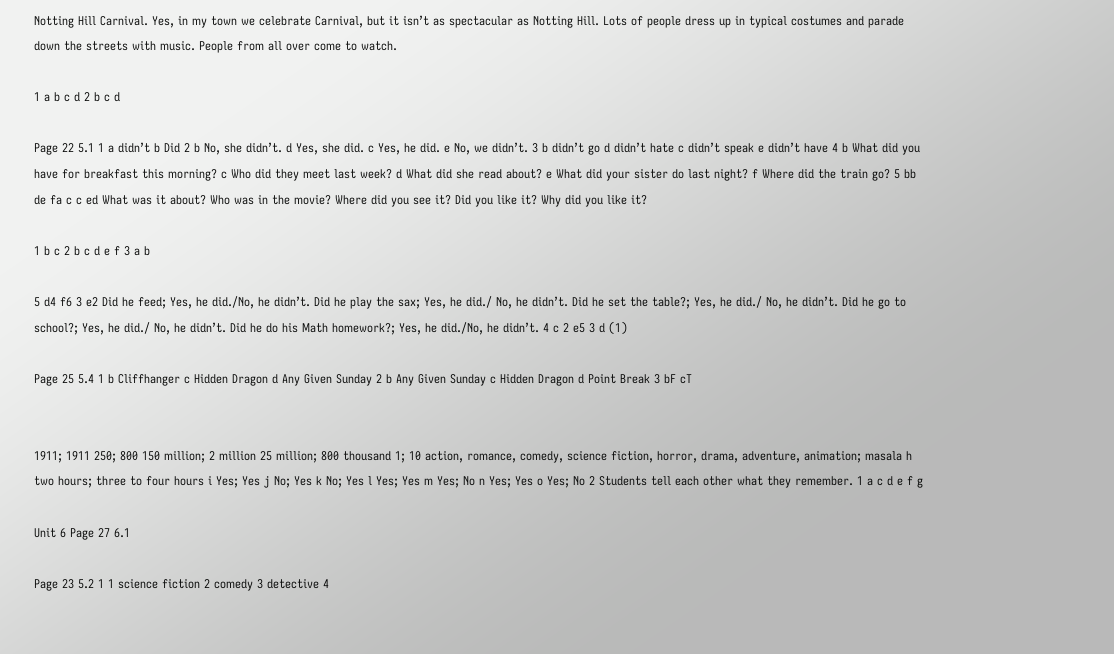Notting Hill Carnival. Yes, in my town we celebrate Carnival, but it isn’t as spectacular as Notting Hill. Lots of people dress up in typical costumes and parade down the streets with music. People from all over come to watch.

1 a b c d 2 b c d

Page 22 5.1 1 a didn’t b Did 2 b No, she didn’t. d Yes, she did. c Yes, he did. e No, we didn’t. 3 b didn’t go d didn’t hate c didn’t speak e didn’t have 4 b What did you have for breakfast this morning? c Who did they meet last week? d What did she read about? e What did your sister do last night? f Where did the train go? 5 bb de fa c c ed What was it about? Who was in the movie? Where did you see it? Did you like it? Why did you like it?

1 b c 2 b c d e f 3 a b

5 d4 f6 3 e2 Did he feed; Yes, he did./No, he didn’t. Did he play the sax; Yes, he did./ No, he didn’t. Did he set the table?; Yes, he did./ No, he didn’t. Did he go to school?; Yes, he did./ No, he didn’t. Did he do his Math homework?; Yes, he did./No, he didn’t. 4 c 2 e5 3 d (1)

Page 25 5.4 1 b Cliffhanger c Hidden Dragon d Any Given Sunday 2 b Any Given Sunday c Hidden Dragon d Point Break 3 bF cT


1911; 1911 250; 800 150 million; 2 million 25 million; 800 thousand 1; 10 action, romance, comedy, science fiction, horror, drama, adventure, animation; masala h two hours; three to four hours i Yes; Yes j No; Yes k No; Yes l Yes; Yes m Yes; No n Yes; Yes o Yes; No 2 Students tell each other what they remember. 1 a c d e f g

Unit 6 Page 27 6.1

Page 23 5.2 1 1 science fiction 2 comedy 3 detective 4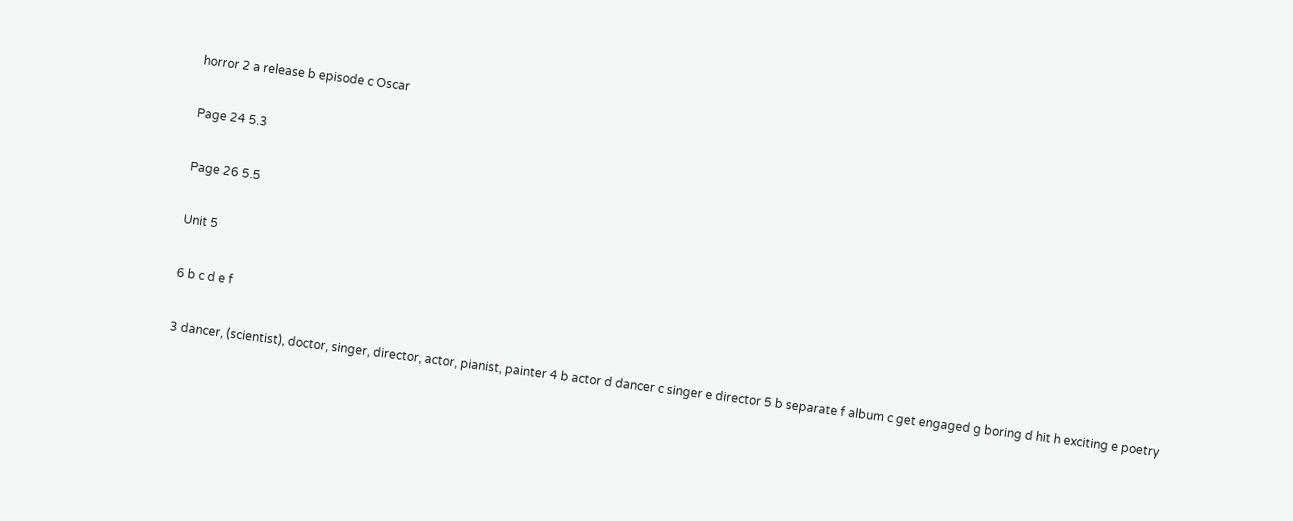horror 2 a release b episode c Oscar

Page 24 5.3

Page 26 5.5

Unit 5

6 b c d e f

3 dancer, (scientist), doctor, singer, director, actor, pianist, painter 4 b actor d dancer c singer e director 5 b separate f album c get engaged g boring d hit h exciting e poetry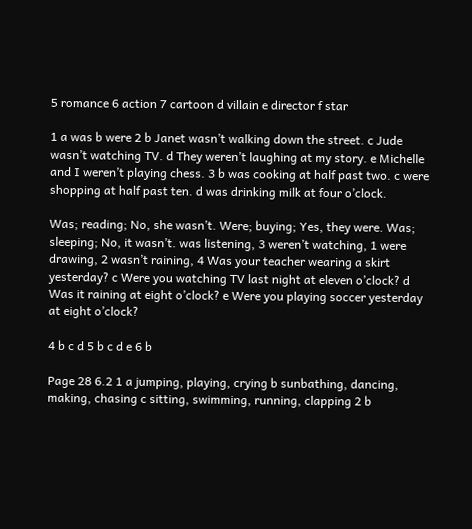5 romance 6 action 7 cartoon d villain e director f star

1 a was b were 2 b Janet wasn’t walking down the street. c Jude wasn’t watching TV. d They weren’t laughing at my story. e Michelle and I weren’t playing chess. 3 b was cooking at half past two. c were shopping at half past ten. d was drinking milk at four o’clock.

Was; reading; No, she wasn’t. Were; buying; Yes, they were. Was; sleeping; No, it wasn’t. was listening, 3 weren’t watching, 1 were drawing, 2 wasn’t raining, 4 Was your teacher wearing a skirt yesterday? c Were you watching TV last night at eleven o’clock? d Was it raining at eight o’clock? e Were you playing soccer yesterday at eight o’clock?

4 b c d 5 b c d e 6 b

Page 28 6.2 1 a jumping, playing, crying b sunbathing, dancing, making, chasing c sitting, swimming, running, clapping 2 b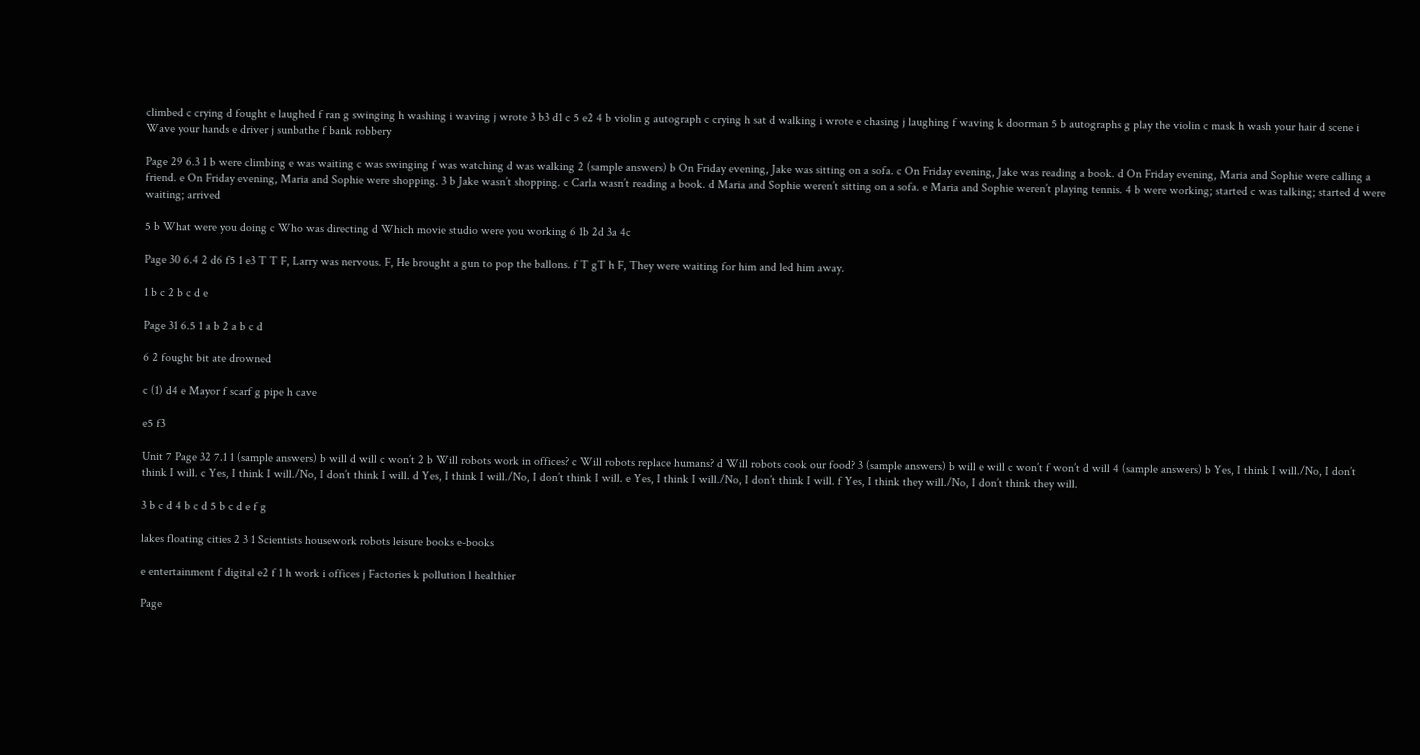climbed c crying d fought e laughed f ran g swinging h washing i waving j wrote 3 b3 d1 c 5 e2 4 b violin g autograph c crying h sat d walking i wrote e chasing j laughing f waving k doorman 5 b autographs g play the violin c mask h wash your hair d scene i Wave your hands e driver j sunbathe f bank robbery

Page 29 6.3 1 b were climbing e was waiting c was swinging f was watching d was walking 2 (sample answers) b On Friday evening, Jake was sitting on a sofa. c On Friday evening, Jake was reading a book. d On Friday evening, Maria and Sophie were calling a friend. e On Friday evening, Maria and Sophie were shopping. 3 b Jake wasn’t shopping. c Carla wasn’t reading a book. d Maria and Sophie weren’t sitting on a sofa. e Maria and Sophie weren’t playing tennis. 4 b were working; started c was talking; started d were waiting; arrived

5 b What were you doing c Who was directing d Which movie studio were you working 6 1b 2d 3a 4c

Page 30 6.4 2 d6 f5 1 e3 T T F, Larry was nervous. F, He brought a gun to pop the ballons. f T gT h F, They were waiting for him and led him away.

1 b c 2 b c d e

Page 31 6.5 1 a b 2 a b c d

6 2 fought bit ate drowned

c (1) d4 e Mayor f scarf g pipe h cave

e5 f3

Unit 7 Page 32 7.1 1 (sample answers) b will d will c won’t 2 b Will robots work in offices? c Will robots replace humans? d Will robots cook our food? 3 (sample answers) b will e will c won’t f won’t d will 4 (sample answers) b Yes, I think I will./No, I don’t think I will. c Yes, I think I will./No, I don’t think I will. d Yes, I think I will./No, I don’t think I will. e Yes, I think I will./No, I don’t think I will. f Yes, I think they will./No, I don’t think they will.

3 b c d 4 b c d 5 b c d e f g

lakes floating cities 2 3 1 Scientists housework robots leisure books e-books

e entertainment f digital e2 f 1 h work i offices j Factories k pollution l healthier

Page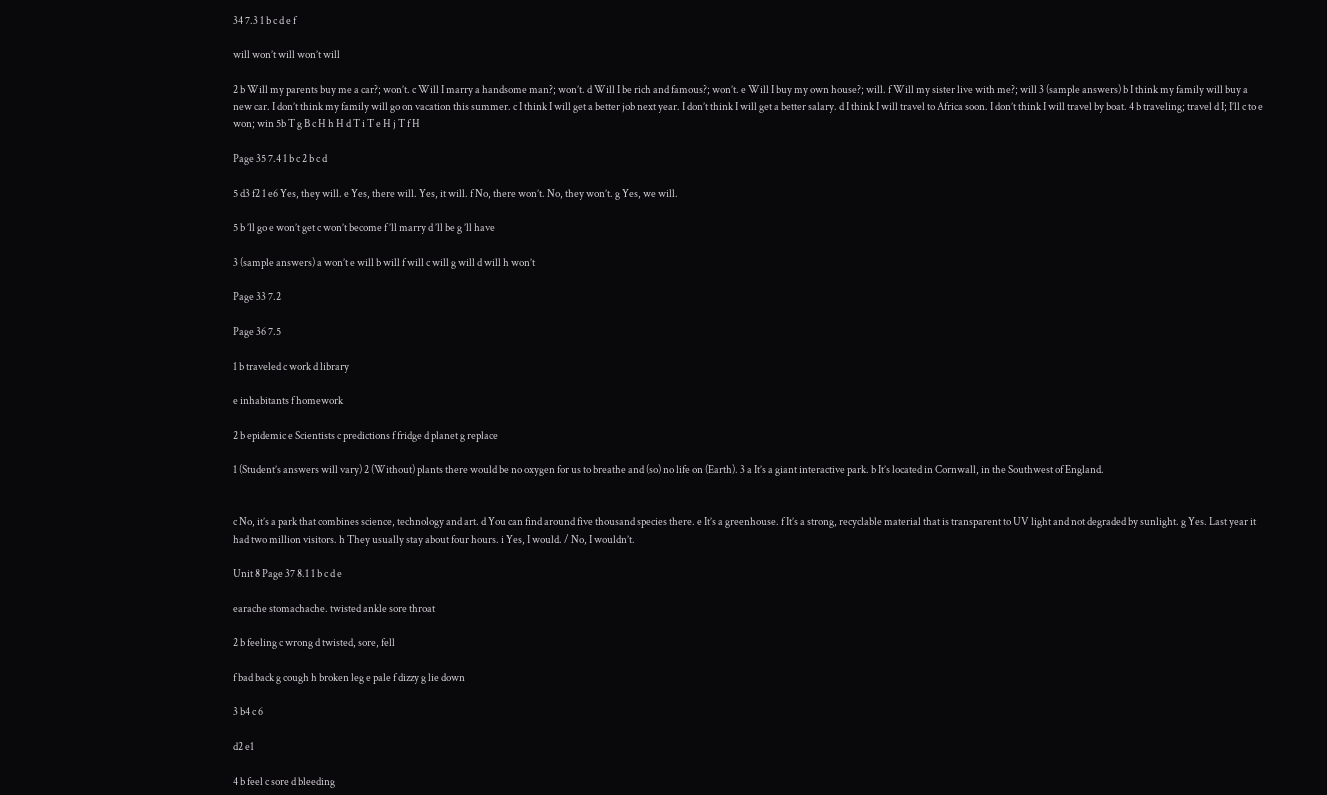34 7.3 1 b c d e f

will won’t will won’t will

2 b Will my parents buy me a car?; won’t. c Will I marry a handsome man?; won’t. d Will I be rich and famous?; won’t. e Will I buy my own house?; will. f Will my sister live with me?; will 3 (sample answers) b I think my family will buy a new car. I don’t think my family will go on vacation this summer. c I think I will get a better job next year. I don’t think I will get a better salary. d I think I will travel to Africa soon. I don’t think I will travel by boat. 4 b traveling; travel d I; I’ll c to e won; win 5b T g B c H h H d T i T e H j T f H

Page 35 7.4 1 b c 2 b c d

5 d3 f2 1 e6 Yes, they will. e Yes, there will. Yes, it will. f No, there won’t. No, they won’t. g Yes, we will.

5 b ’ll go e won’t get c won’t become f ’ll marry d ’ll be g ’ll have

3 (sample answers) a won’t e will b will f will c will g will d will h won’t

Page 33 7.2

Page 36 7.5

1 b traveled c work d library

e inhabitants f homework

2 b epidemic e Scientists c predictions f fridge d planet g replace

1 (Student’s answers will vary) 2 (Without) plants there would be no oxygen for us to breathe and (so) no life on (Earth). 3 a It’s a giant interactive park. b It’s located in Cornwall, in the Southwest of England.


c No, it’s a park that combines science, technology and art. d You can find around five thousand species there. e It’s a greenhouse. f It’s a strong, recyclable material that is transparent to UV light and not degraded by sunlight. g Yes. Last year it had two million visitors. h They usually stay about four hours. i Yes, I would. / No, I wouldn’t.

Unit 8 Page 37 8.1 1 b c d e

earache stomachache. twisted ankle sore throat

2 b feeling c wrong d twisted, sore, fell

f bad back g cough h broken leg e pale f dizzy g lie down

3 b4 c 6

d2 e1

4 b feel c sore d bleeding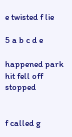e twisted f lie

5 a b c d e

happened park hit fell off stopped


f called g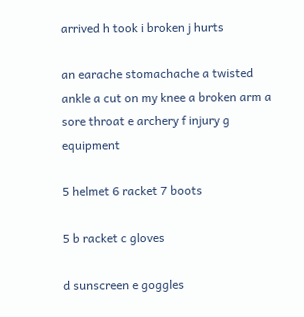arrived h took i broken j hurts

an earache stomachache a twisted ankle a cut on my knee a broken arm a sore throat e archery f injury g equipment

5 helmet 6 racket 7 boots

5 b racket c gloves

d sunscreen e goggles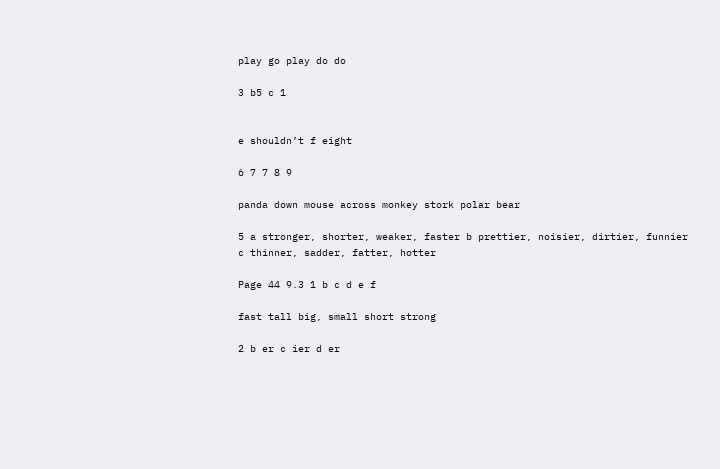play go play do do

3 b5 c 1


e shouldn’t f eight

6 7 7 8 9

panda down mouse across monkey stork polar bear

5 a stronger, shorter, weaker, faster b prettier, noisier, dirtier, funnier c thinner, sadder, fatter, hotter

Page 44 9.3 1 b c d e f

fast tall big, small short strong

2 b er c ier d er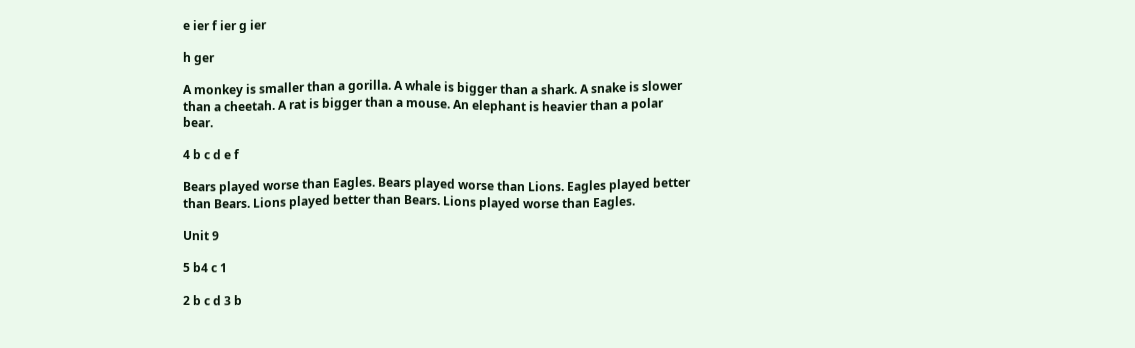e ier f ier g ier

h ger

A monkey is smaller than a gorilla. A whale is bigger than a shark. A snake is slower than a cheetah. A rat is bigger than a mouse. An elephant is heavier than a polar bear.

4 b c d e f

Bears played worse than Eagles. Bears played worse than Lions. Eagles played better than Bears. Lions played better than Bears. Lions played worse than Eagles.

Unit 9

5 b4 c 1

2 b c d 3 b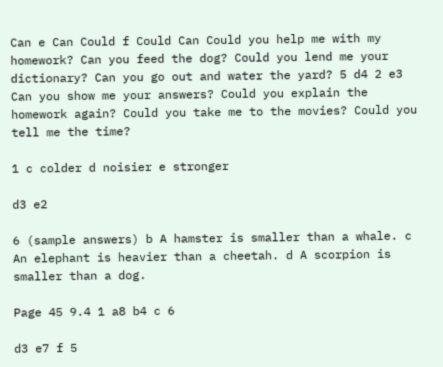Can e Can Could f Could Can Could you help me with my homework? Can you feed the dog? Could you lend me your dictionary? Can you go out and water the yard? 5 d4 2 e3 Can you show me your answers? Could you explain the homework again? Could you take me to the movies? Could you tell me the time?

1 c colder d noisier e stronger

d3 e2

6 (sample answers) b A hamster is smaller than a whale. c An elephant is heavier than a cheetah. d A scorpion is smaller than a dog.

Page 45 9.4 1 a8 b4 c 6

d3 e7 f 5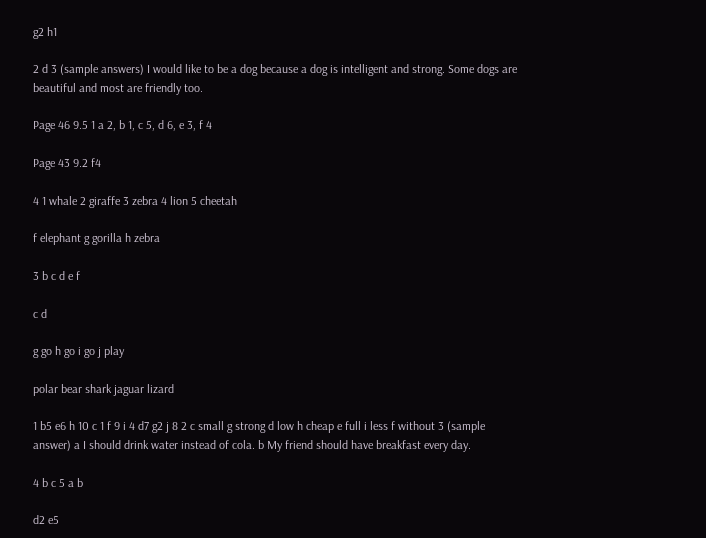g2 h1

2 d 3 (sample answers) I would like to be a dog because a dog is intelligent and strong. Some dogs are beautiful and most are friendly too.

Page 46 9.5 1 a 2, b 1, c 5, d 6, e 3, f 4

Page 43 9.2 f4

4 1 whale 2 giraffe 3 zebra 4 lion 5 cheetah

f elephant g gorilla h zebra

3 b c d e f

c d

g go h go i go j play

polar bear shark jaguar lizard

1 b5 e6 h 10 c 1 f 9 i 4 d7 g2 j 8 2 c small g strong d low h cheap e full i less f without 3 (sample answer) a I should drink water instead of cola. b My friend should have breakfast every day.

4 b c 5 a b

d2 e5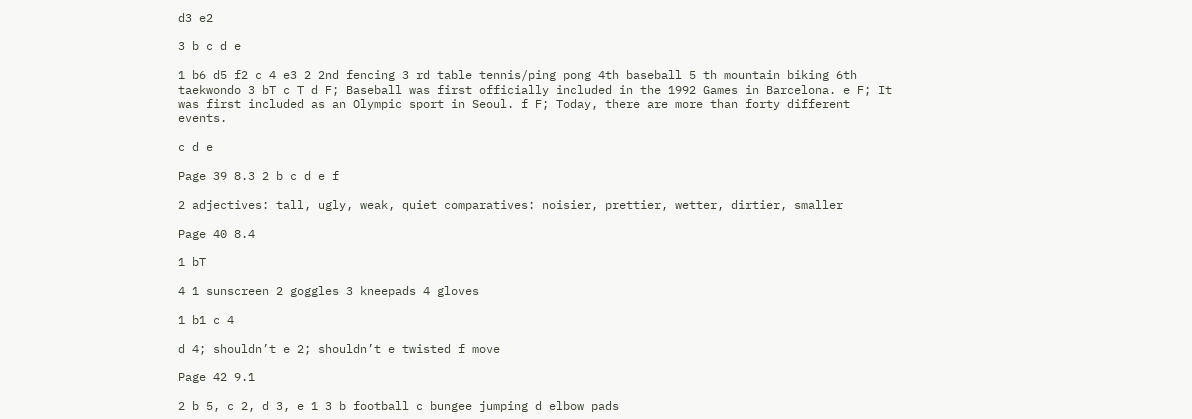d3 e2

3 b c d e

1 b6 d5 f2 c 4 e3 2 2nd fencing 3 rd table tennis/ping pong 4th baseball 5 th mountain biking 6th taekwondo 3 bT c T d F; Baseball was first officially included in the 1992 Games in Barcelona. e F; It was first included as an Olympic sport in Seoul. f F; Today, there are more than forty different events.

c d e

Page 39 8.3 2 b c d e f

2 adjectives: tall, ugly, weak, quiet comparatives: noisier, prettier, wetter, dirtier, smaller

Page 40 8.4

1 bT

4 1 sunscreen 2 goggles 3 kneepads 4 gloves

1 b1 c 4

d 4; shouldn’t e 2; shouldn’t e twisted f move

Page 42 9.1

2 b 5, c 2, d 3, e 1 3 b football c bungee jumping d elbow pads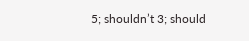5; shouldn’t 3; should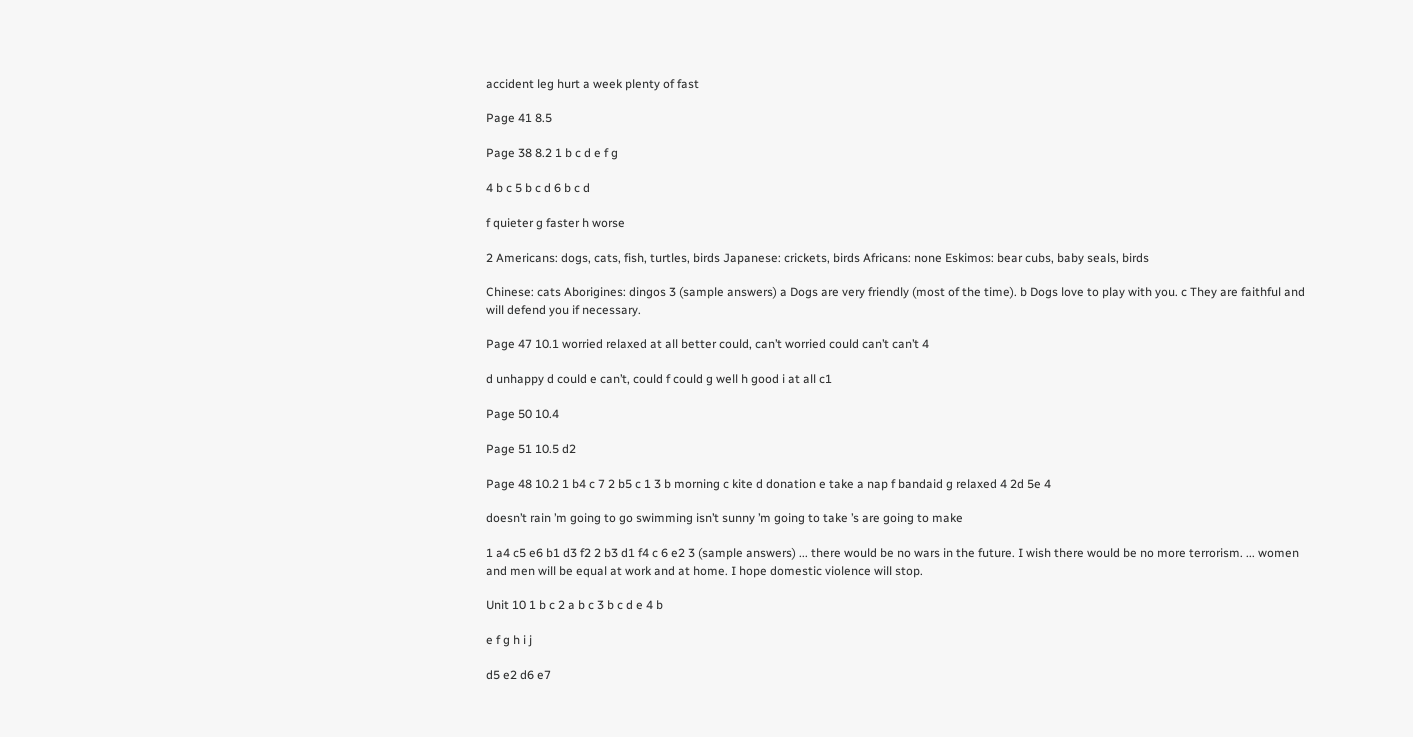accident leg hurt a week plenty of fast

Page 41 8.5

Page 38 8.2 1 b c d e f g

4 b c 5 b c d 6 b c d

f quieter g faster h worse

2 Americans: dogs, cats, fish, turtles, birds Japanese: crickets, birds Africans: none Eskimos: bear cubs, baby seals, birds

Chinese: cats Aborigines: dingos 3 (sample answers) a Dogs are very friendly (most of the time). b Dogs love to play with you. c They are faithful and will defend you if necessary.

Page 47 10.1 worried relaxed at all better could, can’t worried could can’t can’t 4

d unhappy d could e can’t, could f could g well h good i at all c1

Page 50 10.4

Page 51 10.5 d2

Page 48 10.2 1 b4 c 7 2 b5 c 1 3 b morning c kite d donation e take a nap f bandaid g relaxed 4 2d 5e 4

doesn’t rain ’m going to go swimming isn’t sunny ’m going to take ’s are going to make

1 a4 c5 e6 b1 d3 f2 2 b3 d1 f4 c 6 e2 3 (sample answers) ... there would be no wars in the future. I wish there would be no more terrorism. ... women and men will be equal at work and at home. I hope domestic violence will stop.

Unit 10 1 b c 2 a b c 3 b c d e 4 b

e f g h i j

d5 e2 d6 e7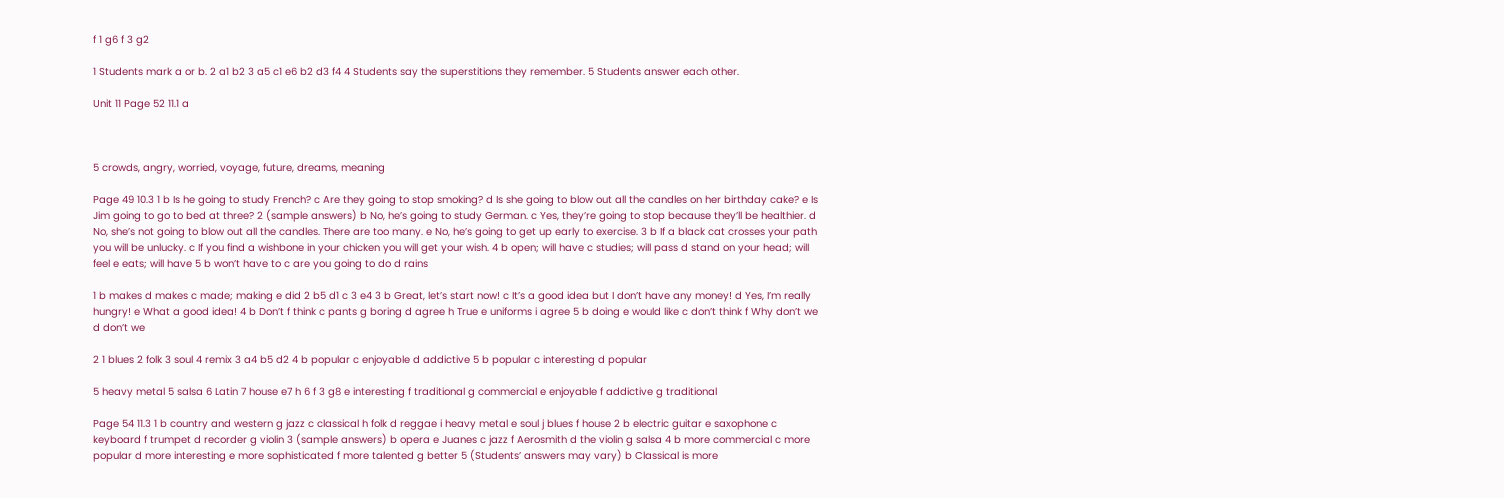f 1 g6 f 3 g2

1 Students mark a or b. 2 a1 b2 3 a5 c1 e6 b2 d3 f4 4 Students say the superstitions they remember. 5 Students answer each other.

Unit 11 Page 52 11.1 a



5 crowds, angry, worried, voyage, future, dreams, meaning

Page 49 10.3 1 b Is he going to study French? c Are they going to stop smoking? d Is she going to blow out all the candles on her birthday cake? e Is Jim going to go to bed at three? 2 (sample answers) b No, he’s going to study German. c Yes, they’re going to stop because they’ll be healthier. d No, she’s not going to blow out all the candles. There are too many. e No, he’s going to get up early to exercise. 3 b If a black cat crosses your path you will be unlucky. c If you find a wishbone in your chicken you will get your wish. 4 b open; will have c studies; will pass d stand on your head; will feel e eats; will have 5 b won’t have to c are you going to do d rains

1 b makes d makes c made; making e did 2 b5 d1 c 3 e4 3 b Great, let’s start now! c It’s a good idea but I don’t have any money! d Yes, I’m really hungry! e What a good idea! 4 b Don’t f think c pants g boring d agree h True e uniforms i agree 5 b doing e would like c don’t think f Why don’t we d don’t we

2 1 blues 2 folk 3 soul 4 remix 3 a4 b5 d2 4 b popular c enjoyable d addictive 5 b popular c interesting d popular

5 heavy metal 5 salsa 6 Latin 7 house e7 h 6 f 3 g8 e interesting f traditional g commercial e enjoyable f addictive g traditional

Page 54 11.3 1 b country and western g jazz c classical h folk d reggae i heavy metal e soul j blues f house 2 b electric guitar e saxophone c keyboard f trumpet d recorder g violin 3 (sample answers) b opera e Juanes c jazz f Aerosmith d the violin g salsa 4 b more commercial c more popular d more interesting e more sophisticated f more talented g better 5 (Students’ answers may vary) b Classical is more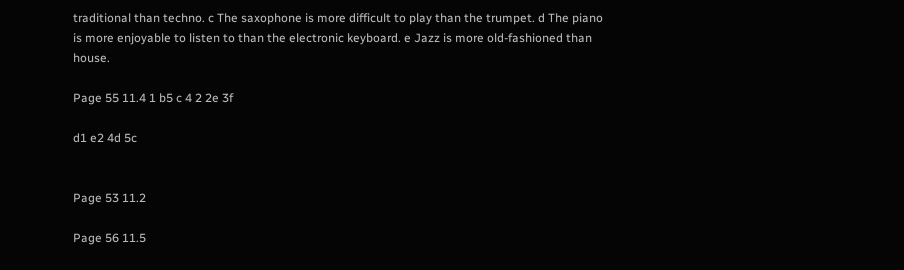traditional than techno. c The saxophone is more difficult to play than the trumpet. d The piano is more enjoyable to listen to than the electronic keyboard. e Jazz is more old-fashioned than house.

Page 55 11.4 1 b5 c 4 2 2e 3f

d1 e2 4d 5c


Page 53 11.2

Page 56 11.5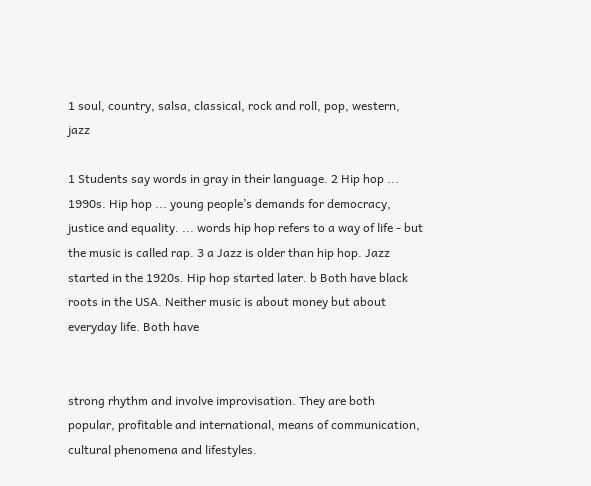1 soul, country, salsa, classical, rock and roll, pop, western, jazz

1 Students say words in gray in their language. 2 Hip hop ... 1990s. Hip hop ... young people’s demands for democracy, justice and equality. ... words hip hop refers to a way of life - but the music is called rap. 3 a Jazz is older than hip hop. Jazz started in the 1920s. Hip hop started later. b Both have black roots in the USA. Neither music is about money but about everyday life. Both have


strong rhythm and involve improvisation. They are both popular, profitable and international, means of communication, cultural phenomena and lifestyles.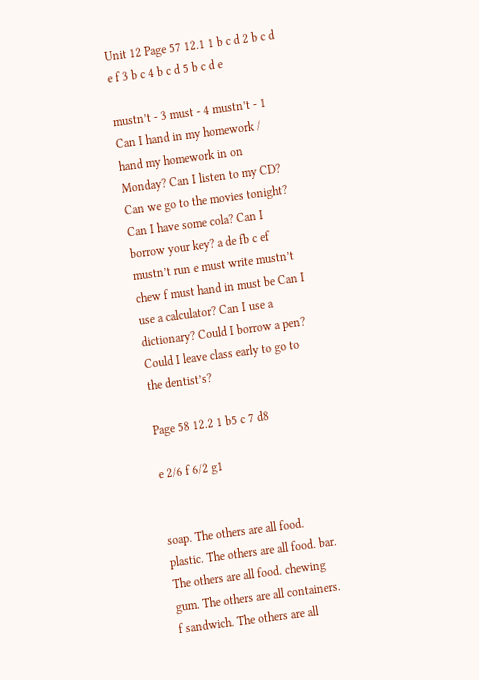Unit 12 Page 57 12.1 1 b c d 2 b c d e f 3 b c 4 b c d 5 b c d e

mustn’t - 3 must - 4 mustn’t - 1 Can I hand in my homework / hand my homework in on Monday? Can I listen to my CD? Can we go to the movies tonight? Can I have some cola? Can I borrow your key? a de fb c ef mustn’t run e must write mustn’t chew f must hand in must be Can I use a calculator? Can I use a dictionary? Could I borrow a pen? Could I leave class early to go to the dentist’s?

Page 58 12.2 1 b5 c 7 d8

e 2/6 f 6/2 g1


soap. The others are all food. plastic. The others are all food. bar. The others are all food. chewing gum. The others are all containers. f sandwich. The others are all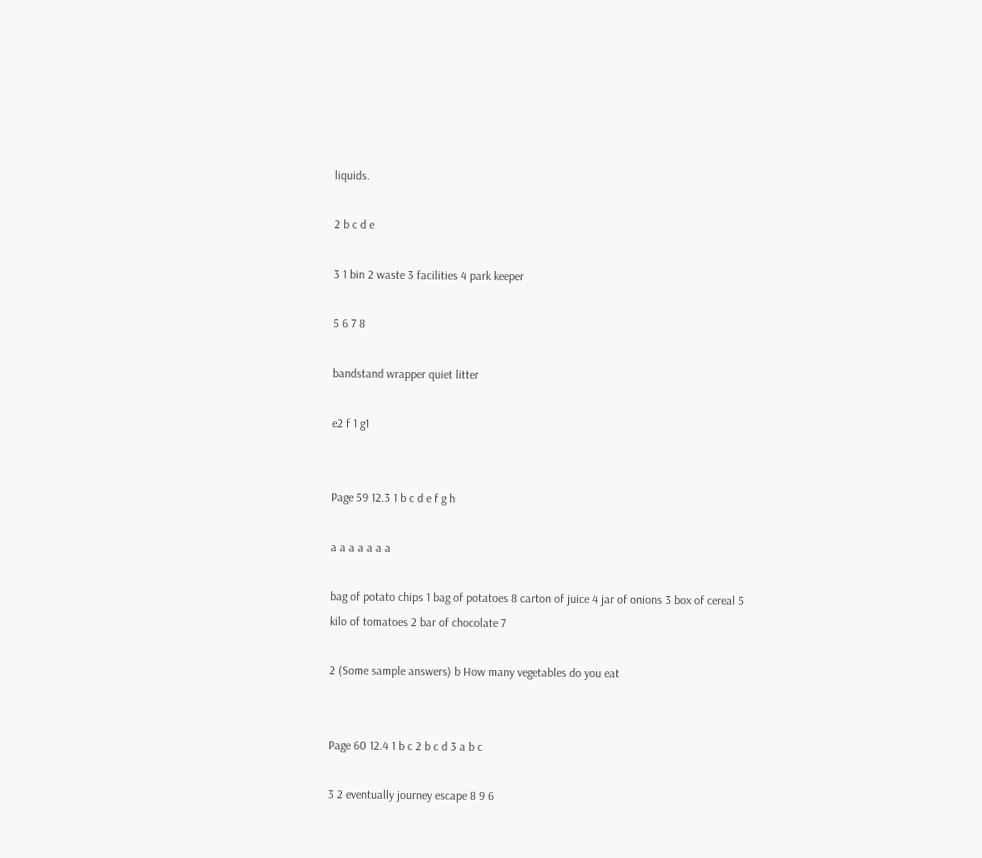liquids.

2 b c d e

3 1 bin 2 waste 3 facilities 4 park keeper

5 6 7 8

bandstand wrapper quiet litter

e2 f 1 g1


Page 59 12.3 1 b c d e f g h

a a a a a a a

bag of potato chips 1 bag of potatoes 8 carton of juice 4 jar of onions 3 box of cereal 5 kilo of tomatoes 2 bar of chocolate 7

2 (Some sample answers) b How many vegetables do you eat


Page 60 12.4 1 b c 2 b c d 3 a b c

3 2 eventually journey escape 8 9 6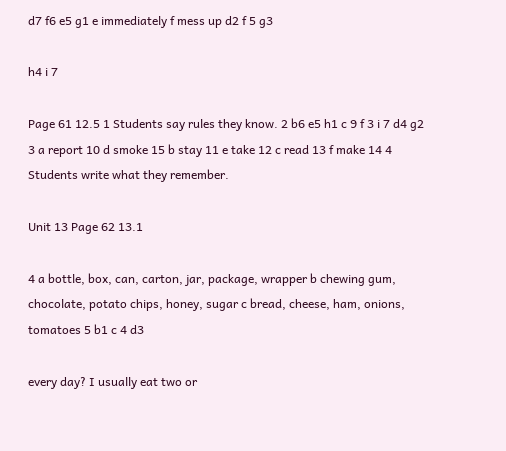d7 f6 e5 g1 e immediately f mess up d2 f 5 g3

h4 i 7

Page 61 12.5 1 Students say rules they know. 2 b6 e5 h1 c 9 f 3 i 7 d4 g2 3 a report 10 d smoke 15 b stay 11 e take 12 c read 13 f make 14 4 Students write what they remember.

Unit 13 Page 62 13.1

4 a bottle, box, can, carton, jar, package, wrapper b chewing gum, chocolate, potato chips, honey, sugar c bread, cheese, ham, onions, tomatoes 5 b1 c 4 d3

every day? I usually eat two or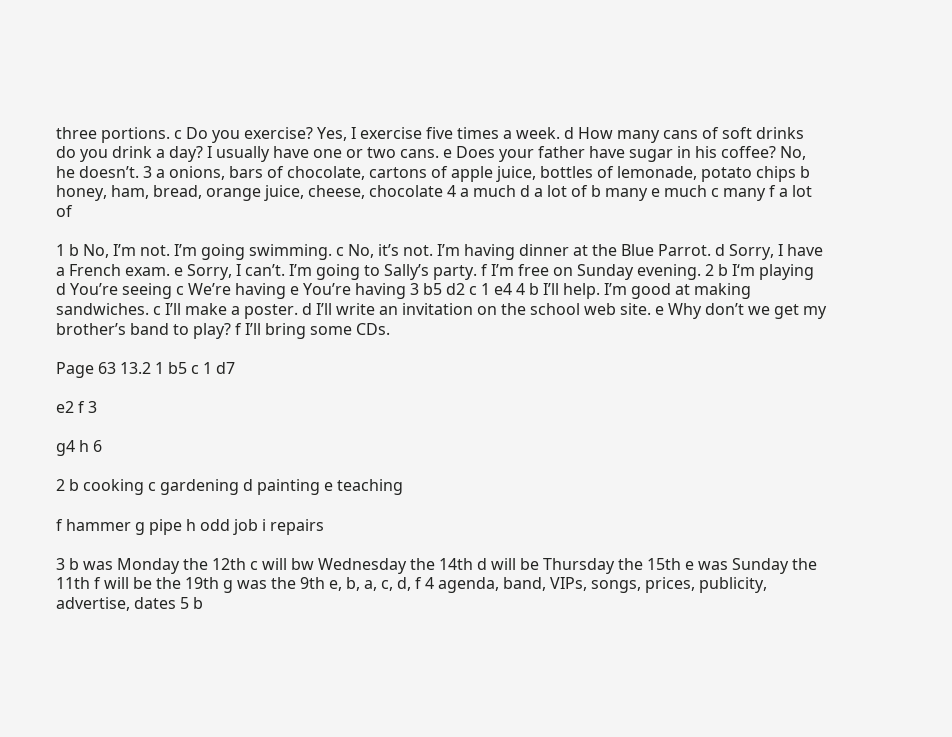three portions. c Do you exercise? Yes, I exercise five times a week. d How many cans of soft drinks do you drink a day? I usually have one or two cans. e Does your father have sugar in his coffee? No, he doesn’t. 3 a onions, bars of chocolate, cartons of apple juice, bottles of lemonade, potato chips b honey, ham, bread, orange juice, cheese, chocolate 4 a much d a lot of b many e much c many f a lot of

1 b No, I’m not. I’m going swimming. c No, it’s not. I’m having dinner at the Blue Parrot. d Sorry, I have a French exam. e Sorry, I can’t. I’m going to Sally’s party. f I’m free on Sunday evening. 2 b I‘m playing d You’re seeing c We’re having e You’re having 3 b5 d2 c 1 e4 4 b I’ll help. I’m good at making sandwiches. c I’ll make a poster. d I’ll write an invitation on the school web site. e Why don’t we get my brother’s band to play? f I’ll bring some CDs.

Page 63 13.2 1 b5 c 1 d7

e2 f 3

g4 h 6

2 b cooking c gardening d painting e teaching

f hammer g pipe h odd job i repairs

3 b was Monday the 12th c will bw Wednesday the 14th d will be Thursday the 15th e was Sunday the 11th f will be the 19th g was the 9th e, b, a, c, d, f 4 agenda, band, VIPs, songs, prices, publicity, advertise, dates 5 b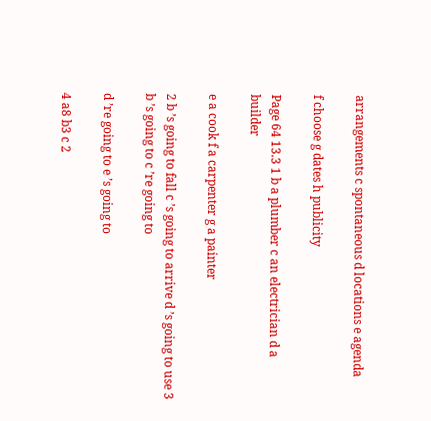arrangements c spontaneous d locations e agenda

f choose g dates h publicity

Page 64 13.3 1 b a plumber c an electrician d a builder

e a cook f a carpenter g a painter

2 b ’s going to fall c ’s going to arrive d ’s going to use 3 b ’s going to c ’re going to

d ’re going to e ’s going to

4 a8 b3 c 2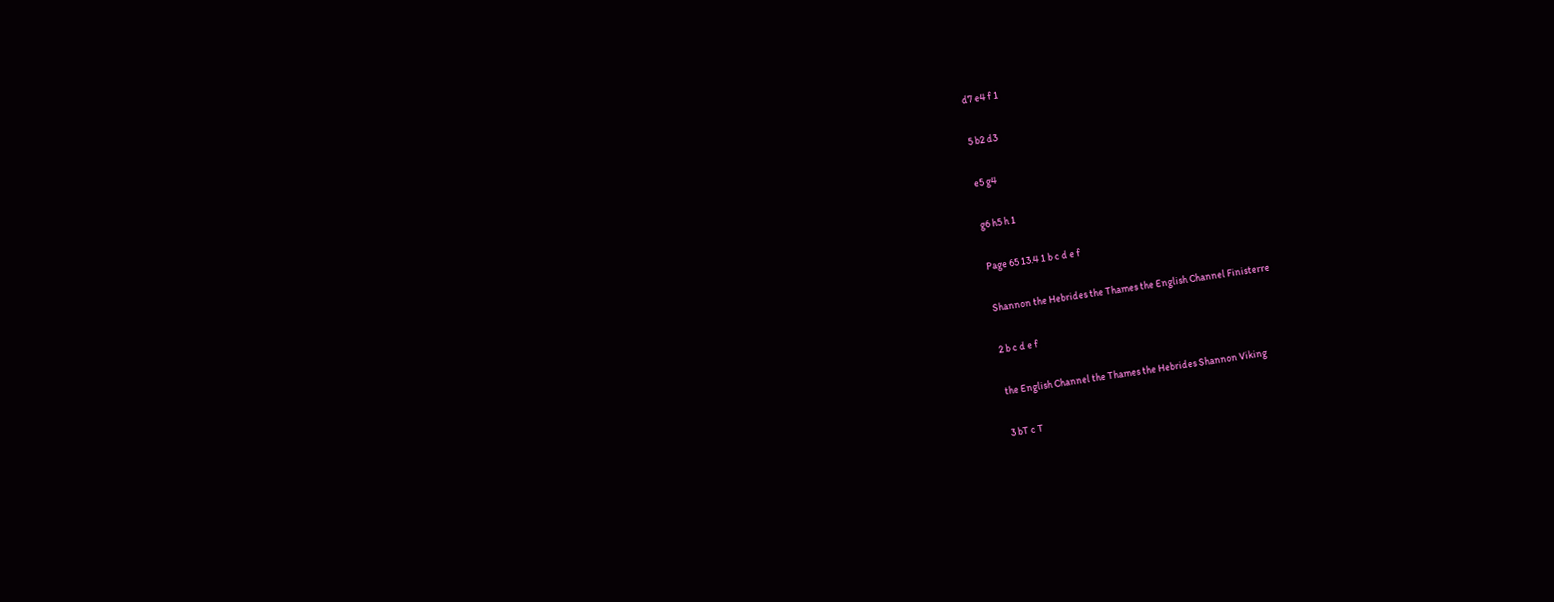d7 e4 f 1

5 b2 d3

e5 g4

g6 h5 h 1

Page 65 13.4 1 b c d e f

Shannon the Hebrides the Thames the English Channel Finisterre

2 b c d e f

the English Channel the Thames the Hebrides Shannon Viking

3 bT c T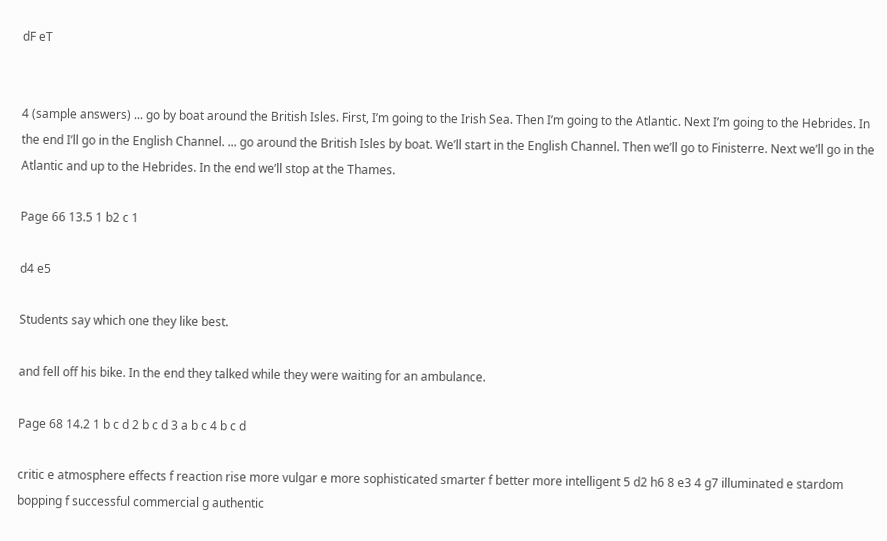dF eT


4 (sample answers) ... go by boat around the British Isles. First, I’m going to the Irish Sea. Then I’m going to the Atlantic. Next I’m going to the Hebrides. In the end I’ll go in the English Channel. ... go around the British Isles by boat. We’ll start in the English Channel. Then we’ll go to Finisterre. Next we’ll go in the Atlantic and up to the Hebrides. In the end we’ll stop at the Thames.

Page 66 13.5 1 b2 c 1

d4 e5

Students say which one they like best.

and fell off his bike. In the end they talked while they were waiting for an ambulance.

Page 68 14.2 1 b c d 2 b c d 3 a b c 4 b c d

critic e atmosphere effects f reaction rise more vulgar e more sophisticated smarter f better more intelligent 5 d2 h6 8 e3 4 g7 illuminated e stardom bopping f successful commercial g authentic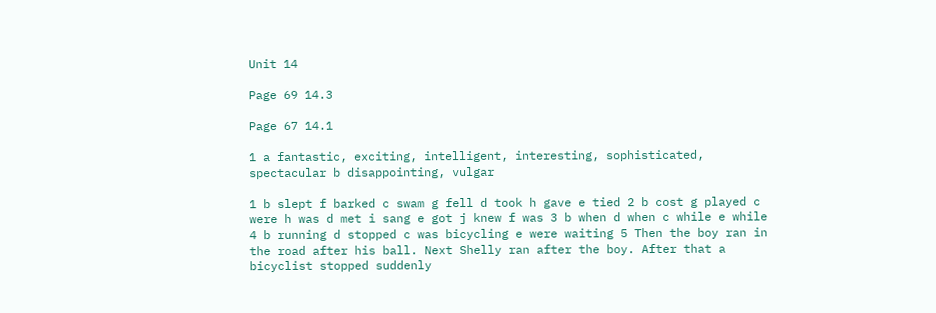Unit 14

Page 69 14.3

Page 67 14.1

1 a fantastic, exciting, intelligent, interesting, sophisticated, spectacular b disappointing, vulgar

1 b slept f barked c swam g fell d took h gave e tied 2 b cost g played c were h was d met i sang e got j knew f was 3 b when d when c while e while 4 b running d stopped c was bicycling e were waiting 5 Then the boy ran in the road after his ball. Next Shelly ran after the boy. After that a bicyclist stopped suddenly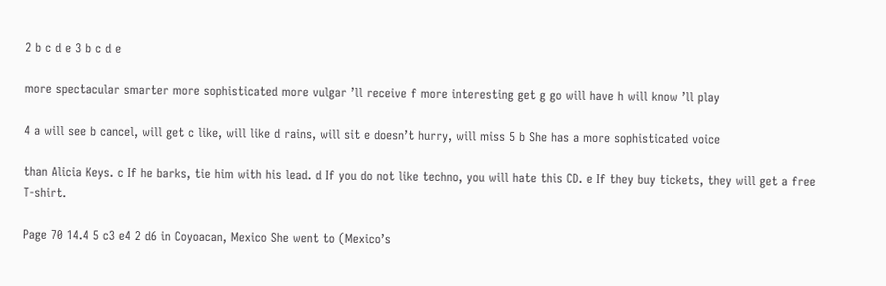2 b c d e 3 b c d e

more spectacular smarter more sophisticated more vulgar ’ll receive f more interesting get g go will have h will know ’ll play

4 a will see b cancel, will get c like, will like d rains, will sit e doesn’t hurry, will miss 5 b She has a more sophisticated voice

than Alicia Keys. c If he barks, tie him with his lead. d If you do not like techno, you will hate this CD. e If they buy tickets, they will get a free T-shirt.

Page 70 14.4 5 c3 e4 2 d6 in Coyoacan, Mexico She went to (Mexico’s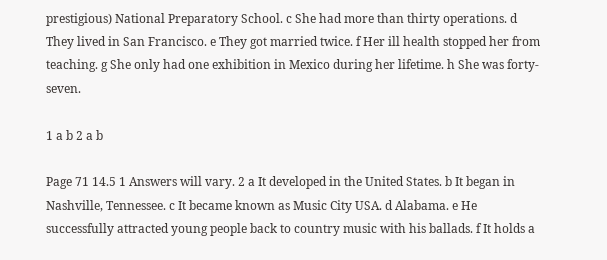prestigious) National Preparatory School. c She had more than thirty operations. d They lived in San Francisco. e They got married twice. f Her ill health stopped her from teaching. g She only had one exhibition in Mexico during her lifetime. h She was forty-seven.

1 a b 2 a b

Page 71 14.5 1 Answers will vary. 2 a It developed in the United States. b It began in Nashville, Tennessee. c It became known as Music City USA. d Alabama. e He successfully attracted young people back to country music with his ballads. f It holds a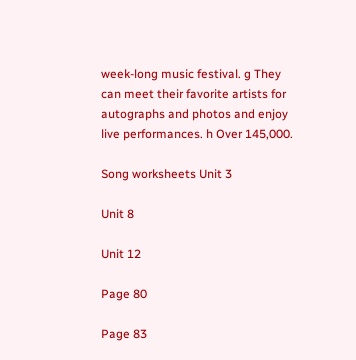week-long music festival. g They can meet their favorite artists for autographs and photos and enjoy live performances. h Over 145,000.

Song worksheets Unit 3

Unit 8

Unit 12

Page 80

Page 83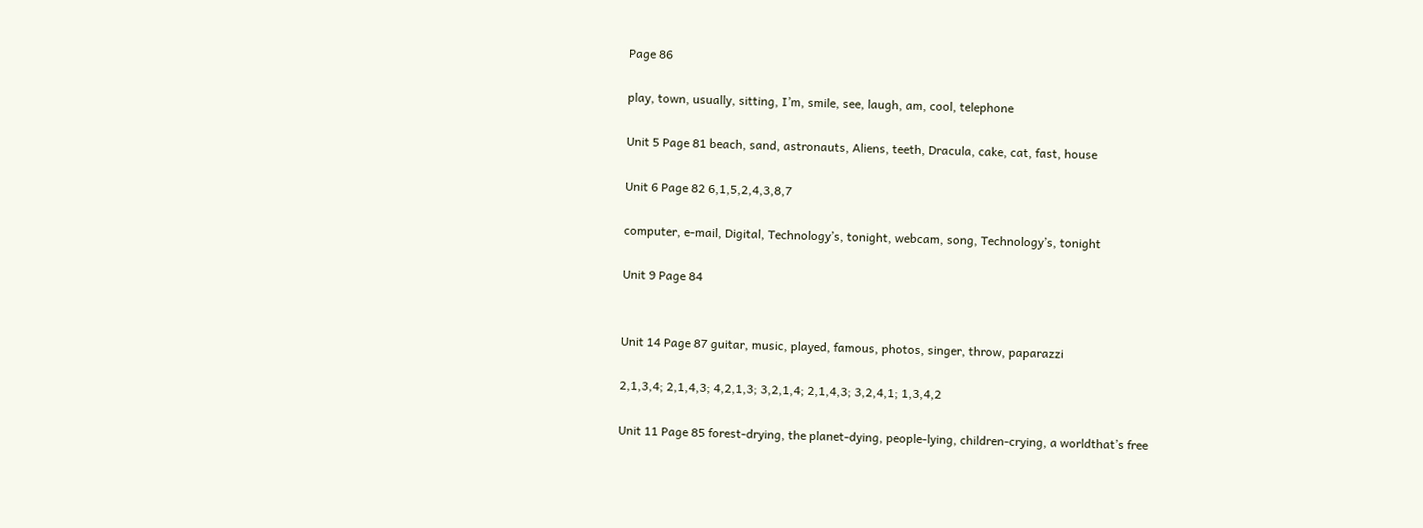Page 86

play, town, usually, sitting, I’m, smile, see, laugh, am, cool, telephone

Unit 5 Page 81 beach, sand, astronauts, Aliens, teeth, Dracula, cake, cat, fast, house

Unit 6 Page 82 6,1,5,2,4,3,8,7

computer, e-mail, Digital, Technology’s, tonight, webcam, song, Technology’s, tonight

Unit 9 Page 84


Unit 14 Page 87 guitar, music, played, famous, photos, singer, throw, paparazzi

2,1,3,4; 2,1,4,3; 4,2,1,3; 3,2,1,4; 2,1,4,3; 3,2,4,1; 1,3,4,2

Unit 11 Page 85 forest-drying, the planet-dying, people-lying, children-crying, a worldthat’s free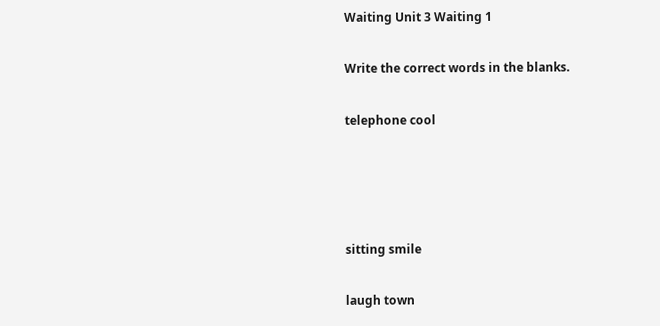Waiting Unit 3 Waiting 1

Write the correct words in the blanks.

telephone cool




sitting smile

laugh town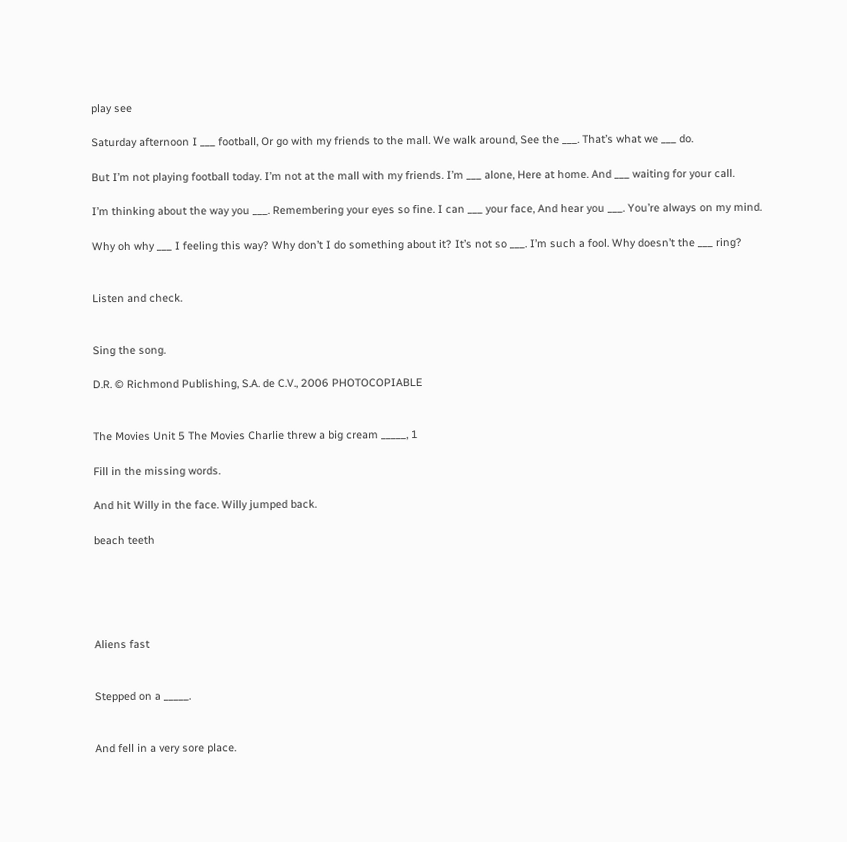play see

Saturday afternoon I ___ football, Or go with my friends to the mall. We walk around, See the ___. That’s what we ___ do.

But I’m not playing football today. I’m not at the mall with my friends. I’m ___ alone, Here at home. And ___ waiting for your call.

I’m thinking about the way you ___. Remembering your eyes so fine. I can ___ your face, And hear you ___. You’re always on my mind.

Why oh why ___ I feeling this way? Why don’t I do something about it? It’s not so ___. I’m such a fool. Why doesn’t the ___ ring?


Listen and check.


Sing the song.

D.R. © Richmond Publishing, S.A. de C.V., 2006 PHOTOCOPIABLE


The Movies Unit 5 The Movies Charlie threw a big cream _____, 1

Fill in the missing words.

And hit Willy in the face. Willy jumped back.

beach teeth





Aliens fast


Stepped on a _____.


And fell in a very sore place.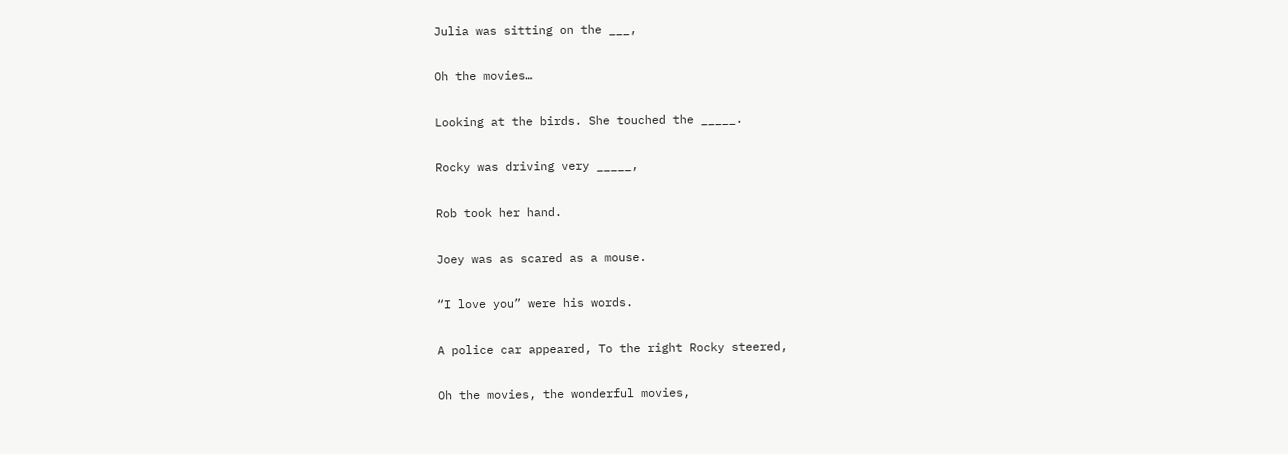Julia was sitting on the ___,

Oh the movies…

Looking at the birds. She touched the _____.

Rocky was driving very _____,

Rob took her hand.

Joey was as scared as a mouse.

“I love you” were his words.

A police car appeared, To the right Rocky steered,

Oh the movies, the wonderful movies,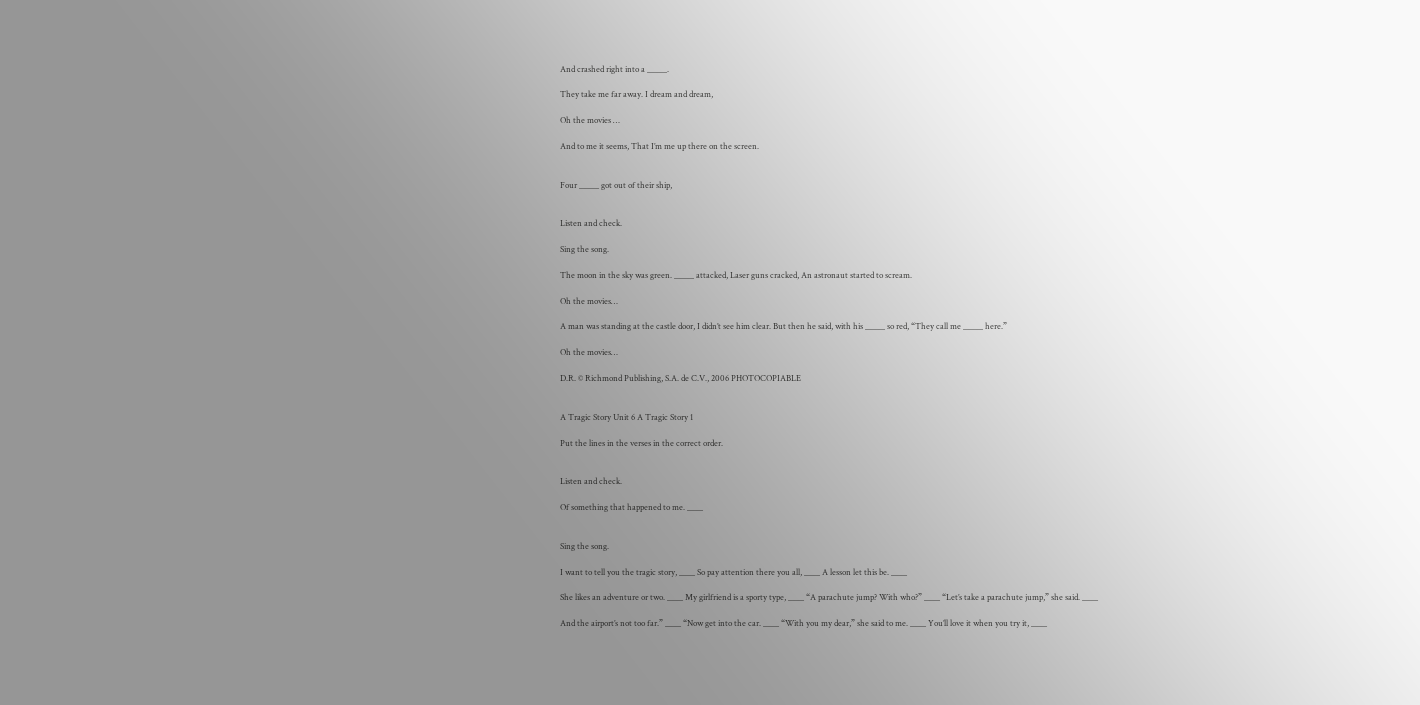And crashed right into a _____.

They take me far away. I dream and dream,

Oh the movies …

And to me it seems, That I’m me up there on the screen.


Four _____ got out of their ship,


Listen and check.

Sing the song.

The moon in the sky was green. _____ attacked, Laser guns cracked, An astronaut started to scream.

Oh the movies…

A man was standing at the castle door, I didn’t see him clear. But then he said, with his _____ so red, “They call me _____ here.”

Oh the movies…

D.R. © Richmond Publishing, S.A. de C.V., 2006 PHOTOCOPIABLE


A Tragic Story Unit 6 A Tragic Story 1

Put the lines in the verses in the correct order.


Listen and check.

Of something that happened to me. ____


Sing the song.

I want to tell you the tragic story, ____ So pay attention there you all, ____ A lesson let this be. ____

She likes an adventure or two. ____ My girlfriend is a sporty type, ____ “A parachute jump? With who?” ____ “Let’s take a parachute jump,” she said. ____

And the airport’s not too far.” ____ “Now get into the car. ____ “With you my dear,” she said to me. ____ You’ll love it when you try it, ____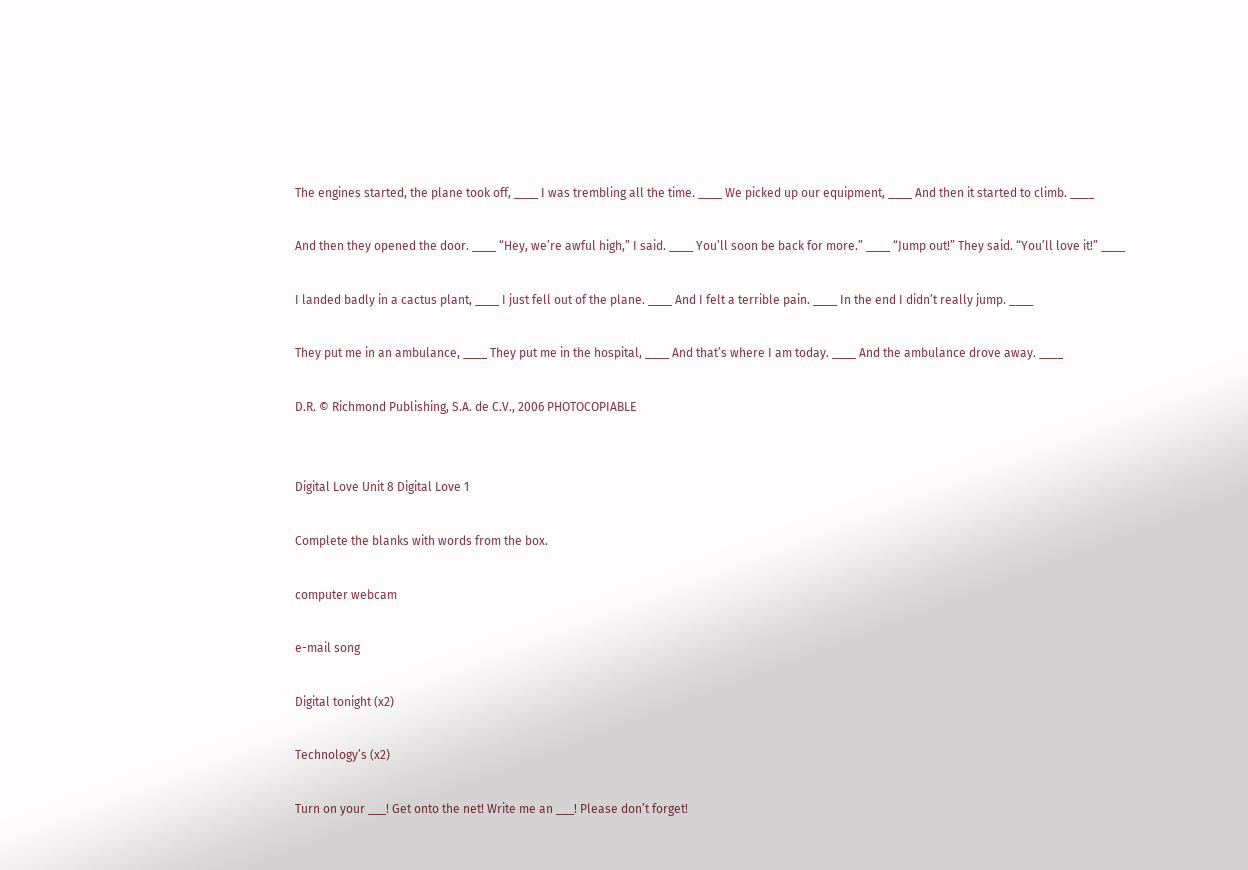The engines started, the plane took off, ____ I was trembling all the time. ____ We picked up our equipment, ____ And then it started to climb. ____

And then they opened the door. ____ “Hey, we’re awful high,” I said. ____ You’ll soon be back for more.” ____ “Jump out!” They said. “You’ll love it!” ____

I landed badly in a cactus plant, ____ I just fell out of the plane. ____ And I felt a terrible pain. ____ In the end I didn’t really jump. ____

They put me in an ambulance, ____ They put me in the hospital, ____ And that’s where I am today. ____ And the ambulance drove away. ____

D.R. © Richmond Publishing, S.A. de C.V., 2006 PHOTOCOPIABLE


Digital Love Unit 8 Digital Love 1

Complete the blanks with words from the box.

computer webcam

e-mail song

Digital tonight (x2)

Technology’s (x2)

Turn on your ___! Get onto the net! Write me an ___! Please don’t forget!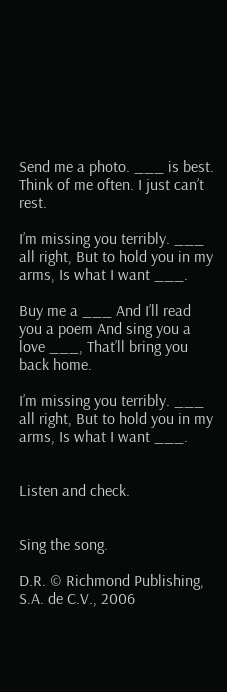Send me a photo. ___ is best. Think of me often. I just can’t rest.

I’m missing you terribly. ___ all right, But to hold you in my arms, Is what I want ___.

Buy me a ___ And I’ll read you a poem And sing you a love ___, That’ll bring you back home.

I’m missing you terribly. ___ all right, But to hold you in my arms, Is what I want ___.


Listen and check.


Sing the song.

D.R. © Richmond Publishing, S.A. de C.V., 2006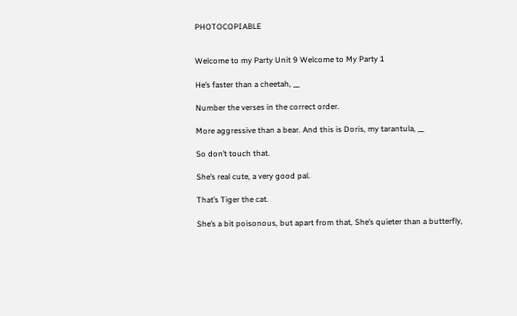PHOTOCOPIABLE


Welcome to my Party Unit 9 Welcome to My Party 1

He’s faster than a cheetah, __

Number the verses in the correct order.

More aggressive than a bear. And this is Doris, my tarantula, __

So don’t touch that.

She’s real cute, a very good pal.

That’s Tiger the cat.

She’s a bit poisonous, but apart from that, She’s quieter than a butterfly,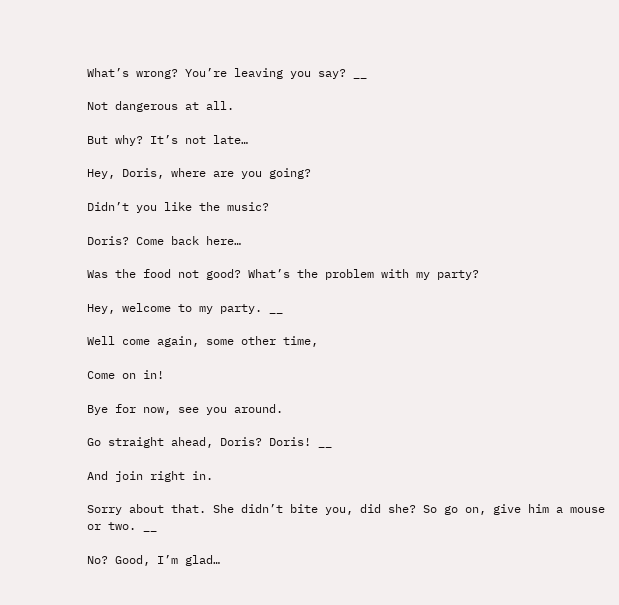What’s wrong? You’re leaving you say? __

Not dangerous at all.

But why? It’s not late…

Hey, Doris, where are you going?

Didn’t you like the music?

Doris? Come back here…

Was the food not good? What’s the problem with my party?

Hey, welcome to my party. __

Well come again, some other time,

Come on in!

Bye for now, see you around.

Go straight ahead, Doris? Doris! __

And join right in.

Sorry about that. She didn’t bite you, did she? So go on, give him a mouse or two. __

No? Good, I’m glad…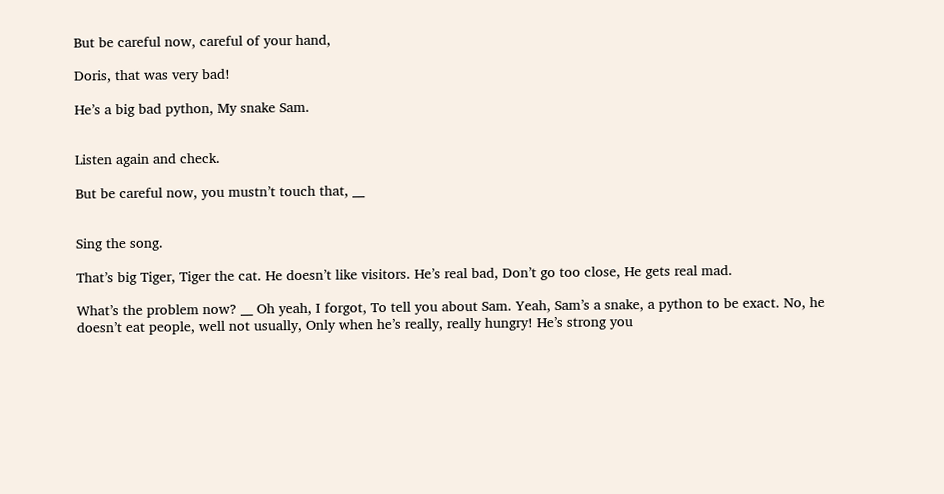But be careful now, careful of your hand,

Doris, that was very bad!

He’s a big bad python, My snake Sam.


Listen again and check.

But be careful now, you mustn’t touch that, __


Sing the song.

That’s big Tiger, Tiger the cat. He doesn’t like visitors. He’s real bad, Don’t go too close, He gets real mad.

What’s the problem now? __ Oh yeah, I forgot, To tell you about Sam. Yeah, Sam’s a snake, a python to be exact. No, he doesn’t eat people, well not usually, Only when he’s really, really hungry! He’s strong you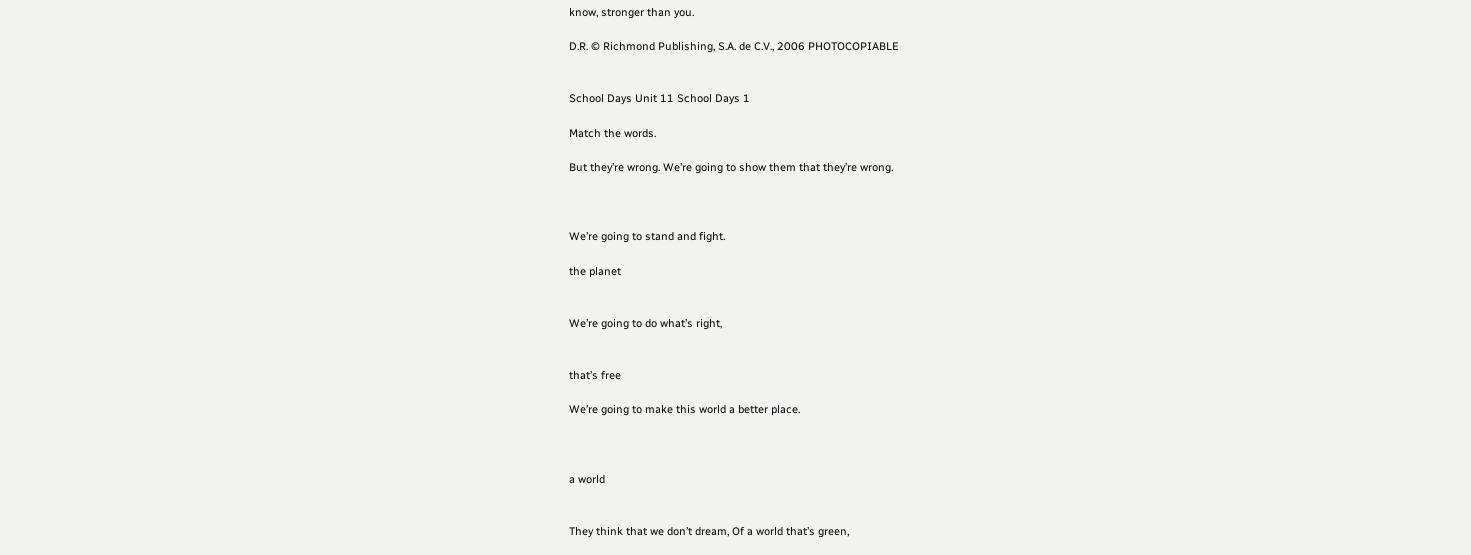know, stronger than you.

D.R. © Richmond Publishing, S.A. de C.V., 2006 PHOTOCOPIABLE


School Days Unit 11 School Days 1

Match the words.

But they’re wrong. We’re going to show them that they’re wrong.



We’re going to stand and fight.

the planet


We’re going to do what’s right,


that’s free

We’re going to make this world a better place.



a world


They think that we don’t dream, Of a world that’s green,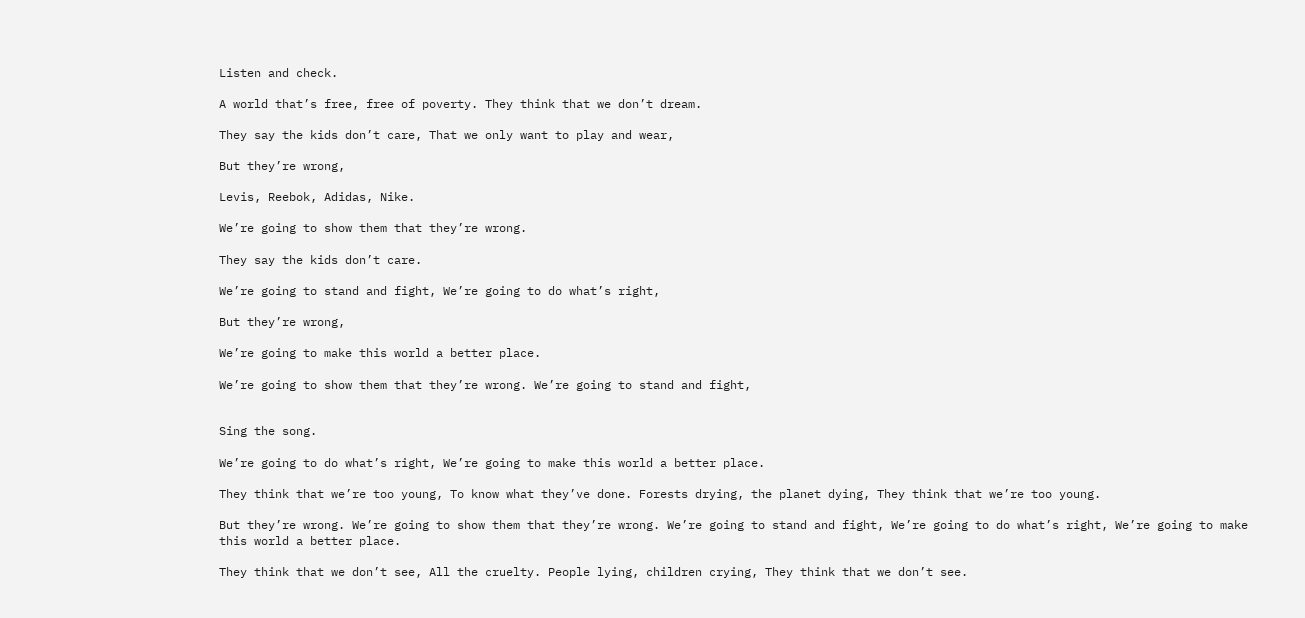Listen and check.

A world that’s free, free of poverty. They think that we don’t dream.

They say the kids don’t care, That we only want to play and wear,

But they’re wrong,

Levis, Reebok, Adidas, Nike.

We’re going to show them that they’re wrong.

They say the kids don’t care.

We’re going to stand and fight, We’re going to do what’s right,

But they’re wrong,

We’re going to make this world a better place.

We’re going to show them that they’re wrong. We’re going to stand and fight,


Sing the song.

We’re going to do what’s right, We’re going to make this world a better place.

They think that we’re too young, To know what they’ve done. Forests drying, the planet dying, They think that we’re too young.

But they’re wrong. We’re going to show them that they’re wrong. We’re going to stand and fight, We’re going to do what’s right, We’re going to make this world a better place.

They think that we don’t see, All the cruelty. People lying, children crying, They think that we don’t see.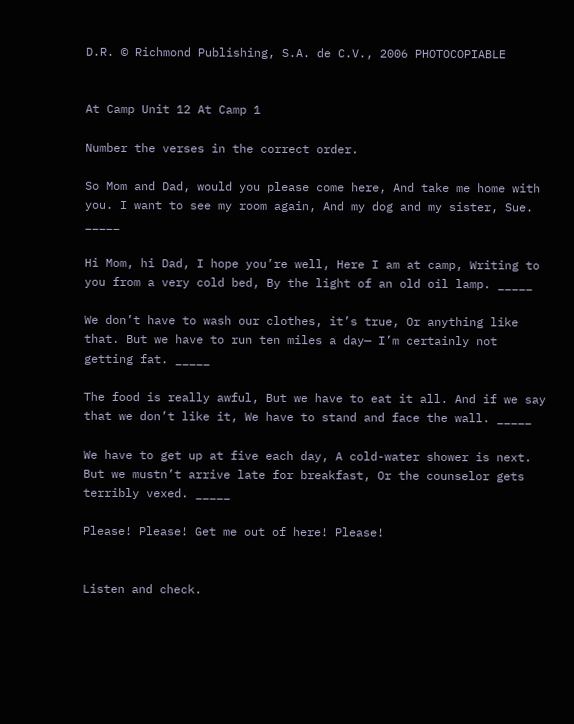D.R. © Richmond Publishing, S.A. de C.V., 2006 PHOTOCOPIABLE


At Camp Unit 12 At Camp 1

Number the verses in the correct order.

So Mom and Dad, would you please come here, And take me home with you. I want to see my room again, And my dog and my sister, Sue. _____

Hi Mom, hi Dad, I hope you’re well, Here I am at camp, Writing to you from a very cold bed, By the light of an old oil lamp. _____

We don’t have to wash our clothes, it’s true, Or anything like that. But we have to run ten miles a day— I’m certainly not getting fat. _____

The food is really awful, But we have to eat it all. And if we say that we don’t like it, We have to stand and face the wall. _____

We have to get up at five each day, A cold-water shower is next. But we mustn’t arrive late for breakfast, Or the counselor gets terribly vexed. _____

Please! Please! Get me out of here! Please!


Listen and check.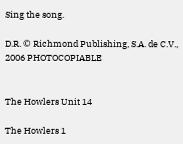Sing the song.

D.R. © Richmond Publishing, S.A. de C.V., 2006 PHOTOCOPIABLE


The Howlers Unit 14

The Howlers 1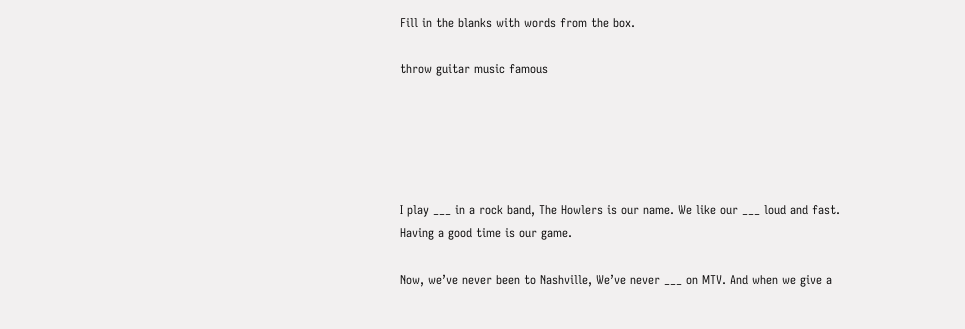Fill in the blanks with words from the box.

throw guitar music famous





I play ___ in a rock band, The Howlers is our name. We like our ___ loud and fast. Having a good time is our game.

Now, we’ve never been to Nashville, We’ve never ___ on MTV. And when we give a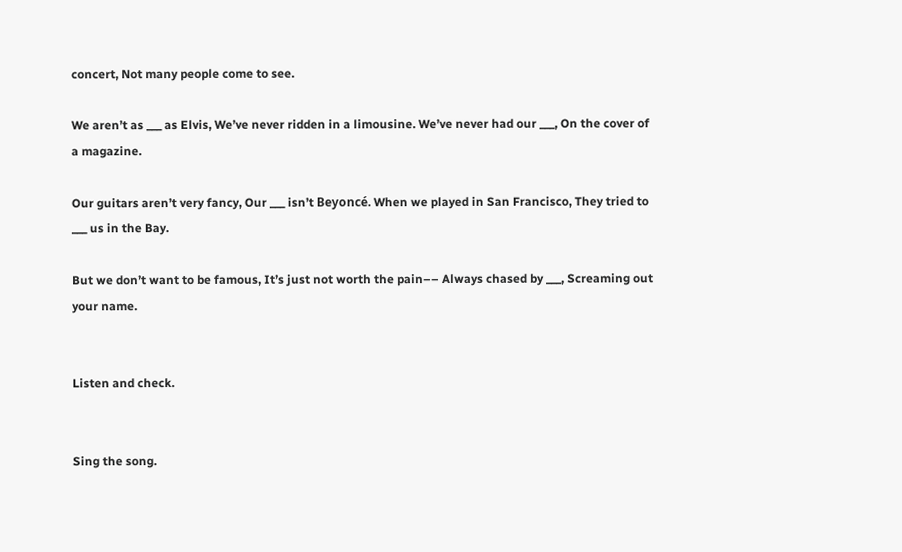concert, Not many people come to see.

We aren’t as ___ as Elvis, We’ve never ridden in a limousine. We’ve never had our ___, On the cover of a magazine.

Our guitars aren’t very fancy, Our ___ isn’t Beyoncé. When we played in San Francisco, They tried to ___ us in the Bay.

But we don’t want to be famous, It’s just not worth the pain–– Always chased by ___, Screaming out your name.


Listen and check.


Sing the song.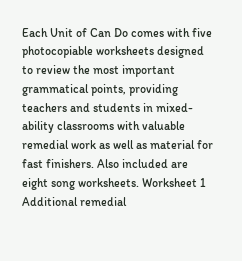Each Unit of Can Do comes with five photocopiable worksheets designed to review the most important grammatical points, providing teachers and students in mixed-ability classrooms with valuable remedial work as well as material for fast finishers. Also included are eight song worksheets. Worksheet 1 Additional remedial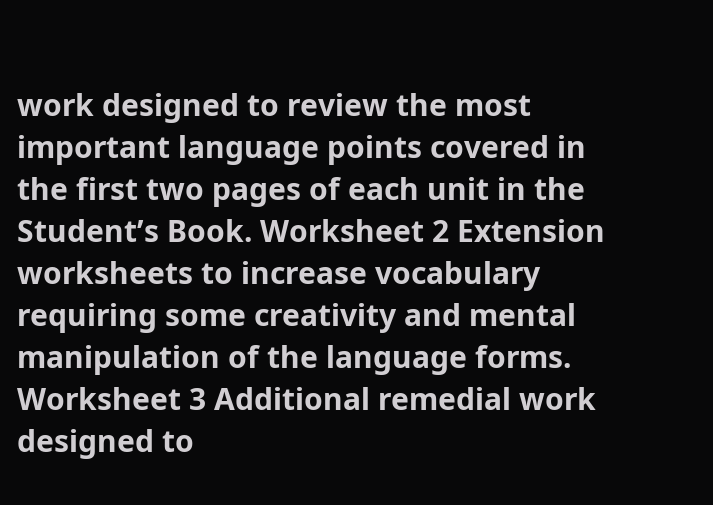work designed to review the most important language points covered in the first two pages of each unit in the Student’s Book. Worksheet 2 Extension worksheets to increase vocabulary requiring some creativity and mental manipulation of the language forms. Worksheet 3 Additional remedial work designed to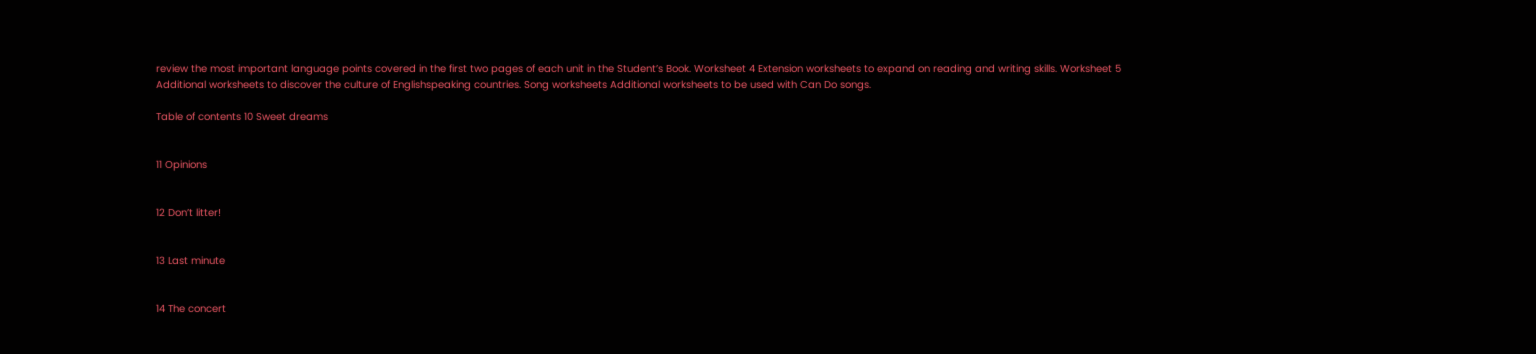review the most important language points covered in the first two pages of each unit in the Student’s Book. Worksheet 4 Extension worksheets to expand on reading and writing skills. Worksheet 5 Additional worksheets to discover the culture of Englishspeaking countries. Song worksheets Additional worksheets to be used with Can Do songs.

Table of contents 10 Sweet dreams


11 Opinions


12 Don’t litter!


13 Last minute


14 The concert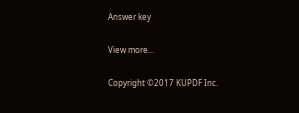Answer key


View more...


Copyright ©2017 KUPDF Inc.